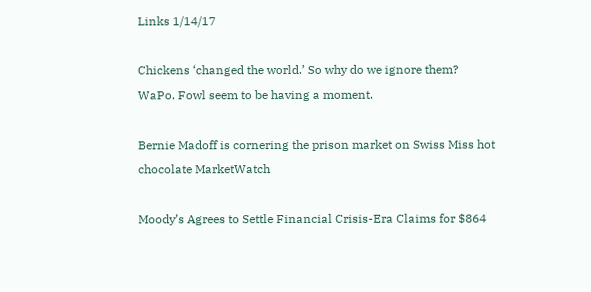Links 1/14/17

Chickens ‘changed the world.’ So why do we ignore them? WaPo. Fowl seem to be having a moment.

Bernie Madoff is cornering the prison market on Swiss Miss hot chocolate MarketWatch

Moody’s Agrees to Settle Financial Crisis-Era Claims for $864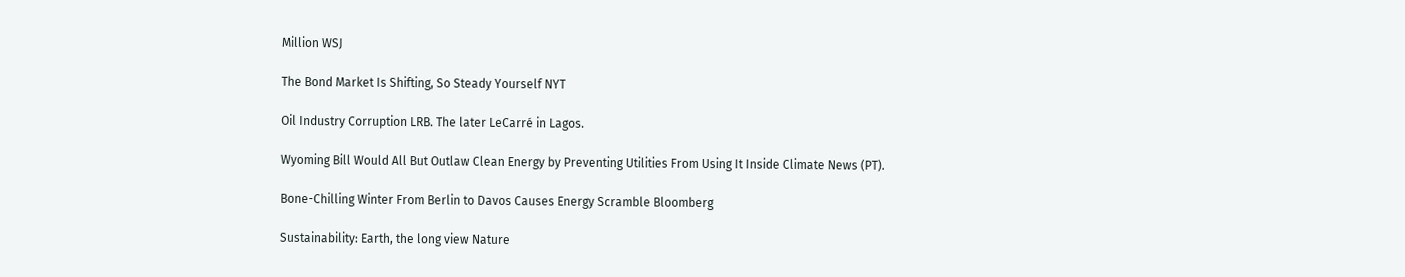Million WSJ

The Bond Market Is Shifting, So Steady Yourself NYT

Oil Industry Corruption LRB. The later LeCarré in Lagos.

Wyoming Bill Would All But Outlaw Clean Energy by Preventing Utilities From Using It Inside Climate News (PT).

Bone-Chilling Winter From Berlin to Davos Causes Energy Scramble Bloomberg

Sustainability: Earth, the long view Nature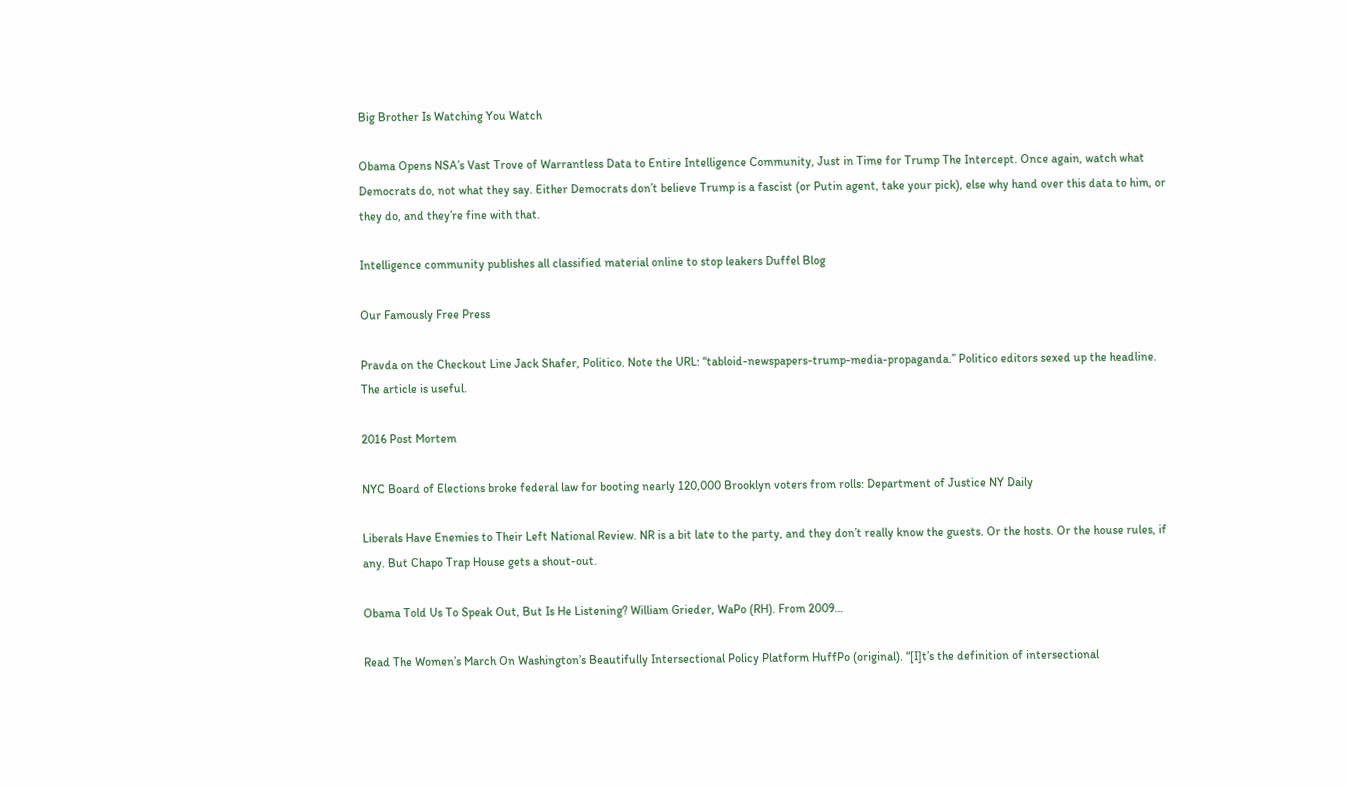Big Brother Is Watching You Watch

Obama Opens NSA’s Vast Trove of Warrantless Data to Entire Intelligence Community, Just in Time for Trump The Intercept. Once again, watch what Democrats do, not what they say. Either Democrats don’t believe Trump is a fascist (or Putin agent, take your pick), else why hand over this data to him, or they do, and they’re fine with that.

Intelligence community publishes all classified material online to stop leakers Duffel Blog

Our Famously Free Press

Pravda on the Checkout Line Jack Shafer, Politico. Note the URL: “tabloid-newspapers-trump-media-propaganda.” Politico editors sexed up the headline. The article is useful.

2016 Post Mortem

NYC Board of Elections broke federal law for booting nearly 120,000 Brooklyn voters from rolls: Department of Justice NY Daily

Liberals Have Enemies to Their Left National Review. NR is a bit late to the party, and they don’t really know the guests. Or the hosts. Or the house rules, if any. But Chapo Trap House gets a shout-out.

Obama Told Us To Speak Out, But Is He Listening? William Grieder, WaPo (RH). From 2009…

Read The Women’s March On Washington’s Beautifully Intersectional Policy Platform HuffPo (original). “[I]t’s the definition of intersectional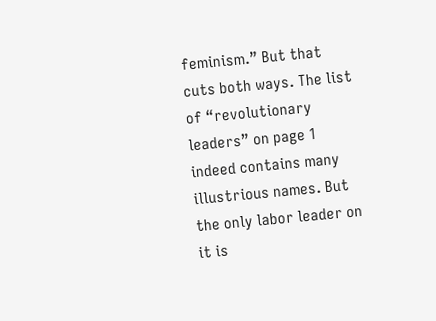feminism.” But that cuts both ways. The list of “revolutionary leaders” on page 1 indeed contains many illustrious names. But the only labor leader on it is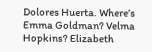Dolores Huerta. Where’s Emma Goldman? Velma Hopkins? Elizabeth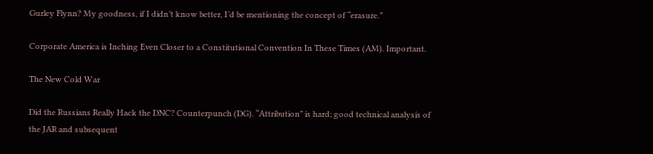Gurley Flynn? My goodness, if I didn’t know better, I’d be mentioning the concept of “erasure.”

Corporate America is Inching Even Closer to a Constitutional Convention In These Times (AM). Important.

The New Cold War

Did the Russians Really Hack the DNC? Counterpunch (DG). “Attribution” is hard; good technical analysis of the JAR and subsequent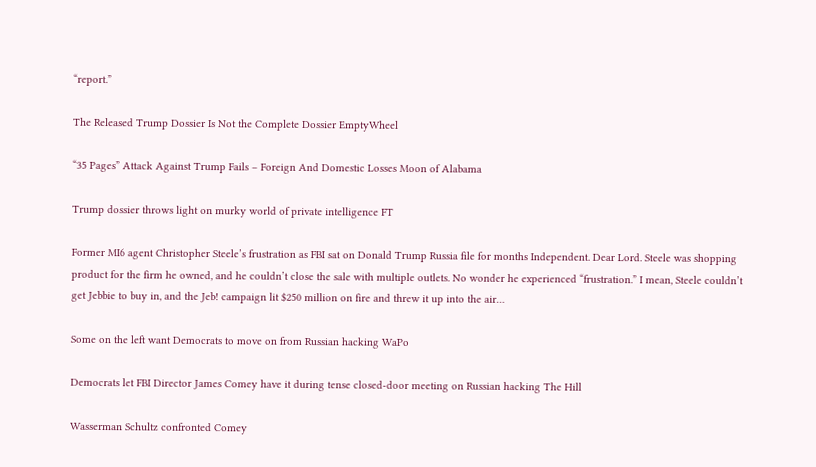“report.”

The Released Trump Dossier Is Not the Complete Dossier EmptyWheel

“35 Pages” Attack Against Trump Fails – Foreign And Domestic Losses Moon of Alabama

Trump dossier throws light on murky world of private intelligence FT

Former MI6 agent Christopher Steele’s frustration as FBI sat on Donald Trump Russia file for months Independent. Dear Lord. Steele was shopping product for the firm he owned, and he couldn’t close the sale with multiple outlets. No wonder he experienced “frustration.” I mean, Steele couldn’t get Jebbie to buy in, and the Jeb! campaign lit $250 million on fire and threw it up into the air…

Some on the left want Democrats to move on from Russian hacking WaPo

Democrats let FBI Director James Comey have it during tense closed-door meeting on Russian hacking The Hill

Wasserman Schultz confronted Comey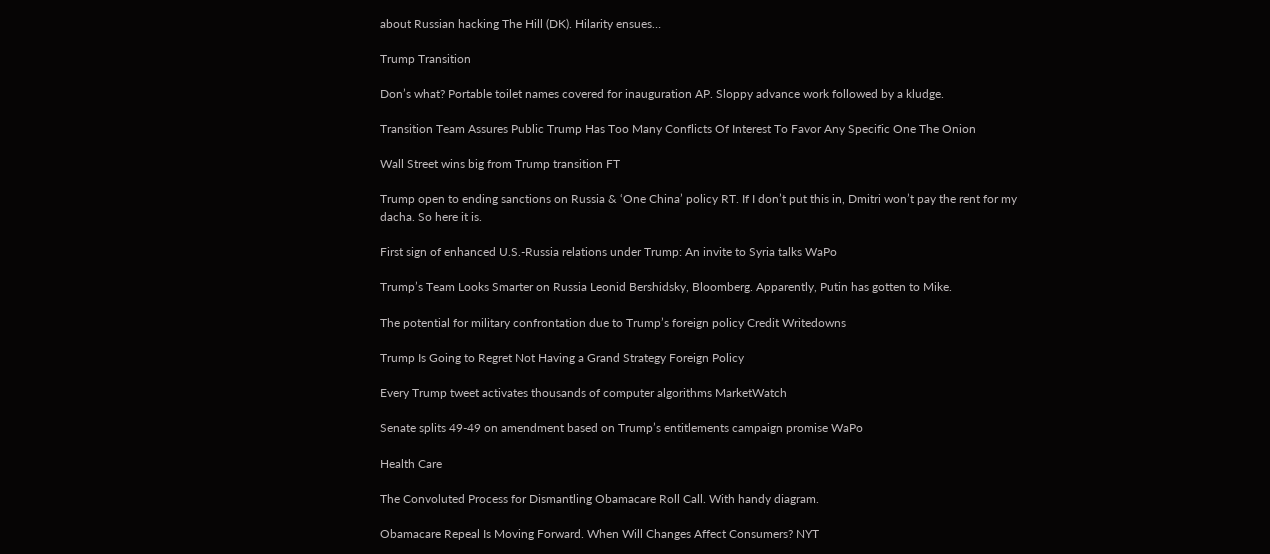about Russian hacking The Hill (DK). Hilarity ensues…

Trump Transition

Don’s what? Portable toilet names covered for inauguration AP. Sloppy advance work followed by a kludge.

Transition Team Assures Public Trump Has Too Many Conflicts Of Interest To Favor Any Specific One The Onion

Wall Street wins big from Trump transition FT

Trump open to ending sanctions on Russia & ‘One China’ policy RT. If I don’t put this in, Dmitri won’t pay the rent for my dacha. So here it is.

First sign of enhanced U.S.-Russia relations under Trump: An invite to Syria talks WaPo

Trump’s Team Looks Smarter on Russia Leonid Bershidsky, Bloomberg. Apparently, Putin has gotten to Mike.

The potential for military confrontation due to Trump’s foreign policy Credit Writedowns

Trump Is Going to Regret Not Having a Grand Strategy Foreign Policy

Every Trump tweet activates thousands of computer algorithms MarketWatch

Senate splits 49-49 on amendment based on Trump’s entitlements campaign promise WaPo

Health Care

The Convoluted Process for Dismantling Obamacare Roll Call. With handy diagram.

Obamacare Repeal Is Moving Forward. When Will Changes Affect Consumers? NYT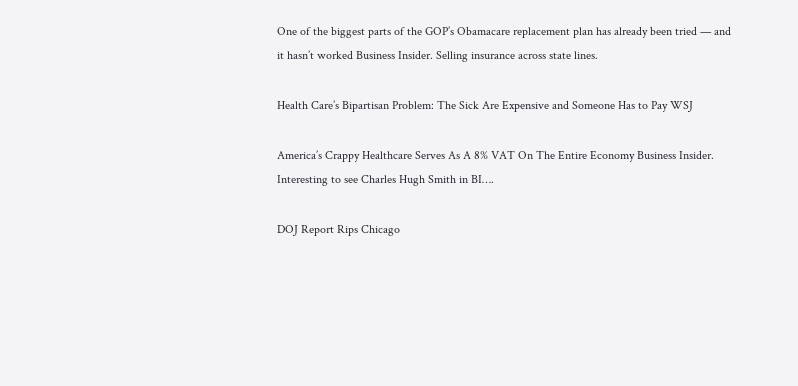One of the biggest parts of the GOP’s Obamacare replacement plan has already been tried — and it hasn’t worked Business Insider. Selling insurance across state lines.

Health Care’s Bipartisan Problem: The Sick Are Expensive and Someone Has to Pay WSJ

America’s Crappy Healthcare Serves As A 8% VAT On The Entire Economy Business Insider. Interesting to see Charles Hugh Smith in BI….

DOJ Report Rips Chicago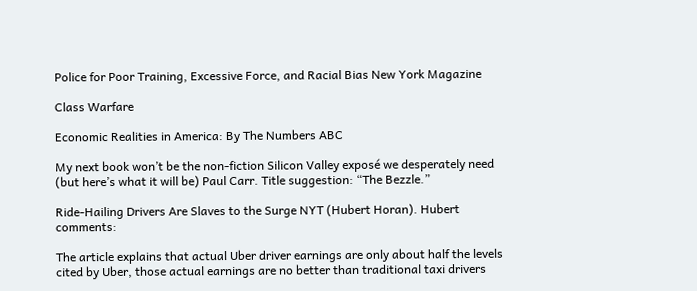Police for Poor Training, Excessive Force, and Racial Bias New York Magazine

Class Warfare

Economic Realities in America: By The Numbers ABC

My next book won’t be the non-fiction Silicon Valley exposé we desperately need (but here’s what it will be) Paul Carr. Title suggestion: “The Bezzle.”

Ride-Hailing Drivers Are Slaves to the Surge NYT (Hubert Horan). Hubert comments:

The article explains that actual Uber driver earnings are only about half the levels cited by Uber, those actual earnings are no better than traditional taxi drivers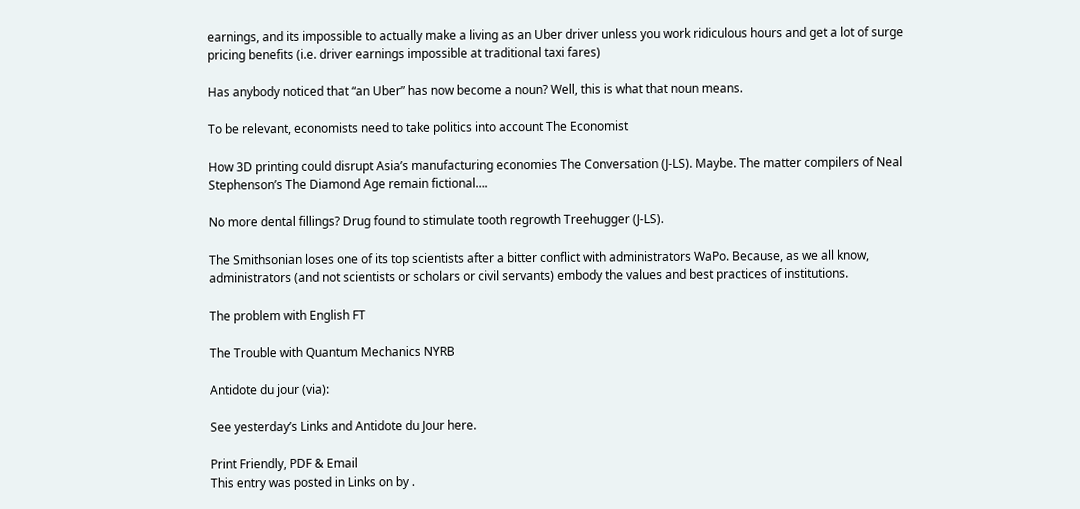earnings, and its impossible to actually make a living as an Uber driver unless you work ridiculous hours and get a lot of surge pricing benefits (i.e. driver earnings impossible at traditional taxi fares)

Has anybody noticed that “an Uber” has now become a noun? Well, this is what that noun means.

To be relevant, economists need to take politics into account The Economist

How 3D printing could disrupt Asia’s manufacturing economies The Conversation (J-LS). Maybe. The matter compilers of Neal Stephenson’s The Diamond Age remain fictional….

No more dental fillings? Drug found to stimulate tooth regrowth Treehugger (J-LS).

The Smithsonian loses one of its top scientists after a bitter conflict with administrators WaPo. Because, as we all know, administrators (and not scientists or scholars or civil servants) embody the values and best practices of institutions.

The problem with English FT

The Trouble with Quantum Mechanics NYRB

Antidote du jour (via):

See yesterday’s Links and Antidote du Jour here.

Print Friendly, PDF & Email
This entry was posted in Links on by .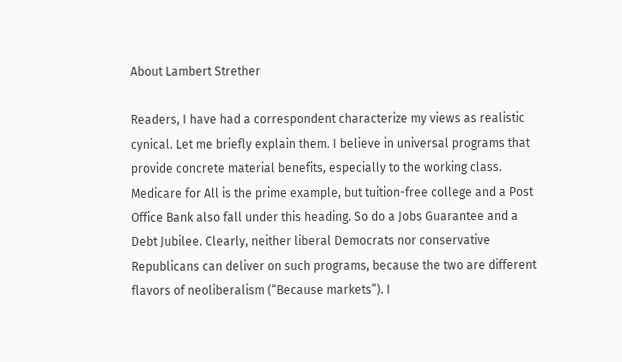About Lambert Strether

Readers, I have had a correspondent characterize my views as realistic cynical. Let me briefly explain them. I believe in universal programs that provide concrete material benefits, especially to the working class. Medicare for All is the prime example, but tuition-free college and a Post Office Bank also fall under this heading. So do a Jobs Guarantee and a Debt Jubilee. Clearly, neither liberal Democrats nor conservative Republicans can deliver on such programs, because the two are different flavors of neoliberalism (“Because markets”). I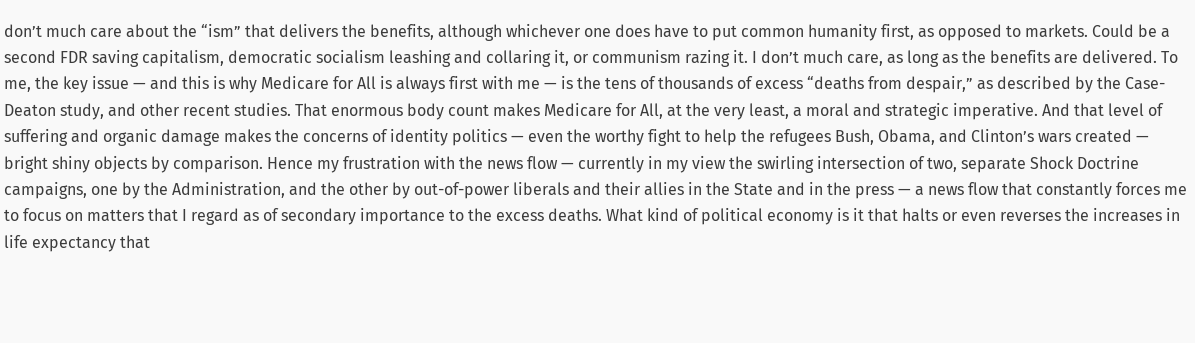don’t much care about the “ism” that delivers the benefits, although whichever one does have to put common humanity first, as opposed to markets. Could be a second FDR saving capitalism, democratic socialism leashing and collaring it, or communism razing it. I don’t much care, as long as the benefits are delivered. To me, the key issue — and this is why Medicare for All is always first with me — is the tens of thousands of excess “deaths from despair,” as described by the Case-Deaton study, and other recent studies. That enormous body count makes Medicare for All, at the very least, a moral and strategic imperative. And that level of suffering and organic damage makes the concerns of identity politics — even the worthy fight to help the refugees Bush, Obama, and Clinton’s wars created — bright shiny objects by comparison. Hence my frustration with the news flow — currently in my view the swirling intersection of two, separate Shock Doctrine campaigns, one by the Administration, and the other by out-of-power liberals and their allies in the State and in the press — a news flow that constantly forces me to focus on matters that I regard as of secondary importance to the excess deaths. What kind of political economy is it that halts or even reverses the increases in life expectancy that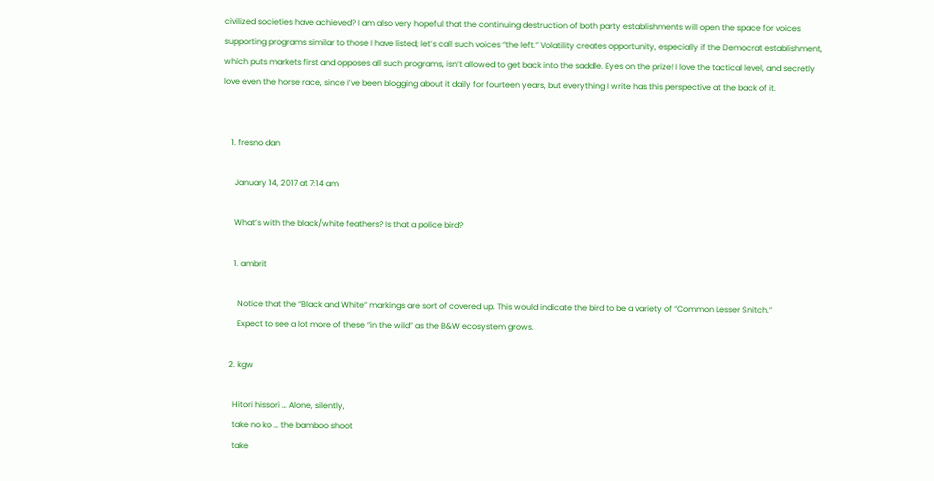civilized societies have achieved? I am also very hopeful that the continuing destruction of both party establishments will open the space for voices supporting programs similar to those I have listed; let’s call such voices “the left.” Volatility creates opportunity, especially if the Democrat establishment, which puts markets first and opposes all such programs, isn’t allowed to get back into the saddle. Eyes on the prize! I love the tactical level, and secretly love even the horse race, since I’ve been blogging about it daily for fourteen years, but everything I write has this perspective at the back of it.


    1. fresno dan

      January 14, 2017 at 7:14 am

      What’s with the black/white feathers? Is that a police bird?

      1. ambrit

        Notice that the “Black and White” markings are sort of covered up. This would indicate the bird to be a variety of “Common Lesser Snitch.”
        Expect to see a lot more of these “in the wild” as the B&W ecosystem grows.

    2. kgw

      Hitori hissori … Alone, silently,
      take no ko … the bamboo shoot
      take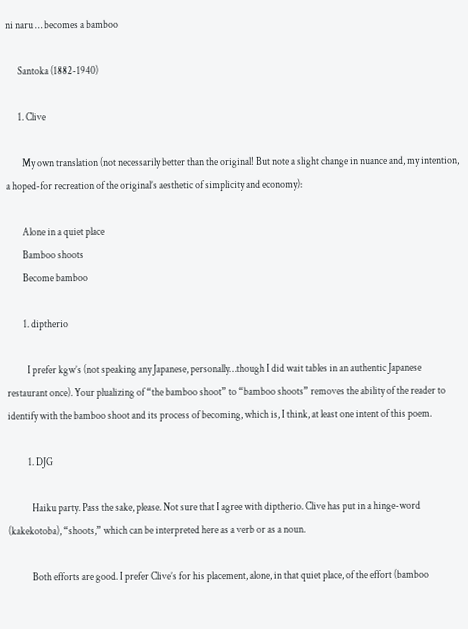ni naru … becomes a bamboo

      Santoka (1882-1940)

      1. Clive

        My own translation (not necessarily better than the original! But note a slight change in nuance and, my intention, a hoped-for recreation of the original’s aesthetic of simplicity and economy):

        Alone in a quiet place
        Bamboo shoots
        Become bamboo

        1. diptherio

          I prefer kgw’s (not speaking any Japanese, personally…though I did wait tables in an authentic Japanese restaurant once). Your plualizing of “the bamboo shoot” to “bamboo shoots” removes the ability of the reader to identify with the bamboo shoot and its process of becoming, which is, I think, at least one intent of this poem.

          1. DJG

            Haiku party. Pass the sake, please. Not sure that I agree with diptherio. Clive has put in a hinge-word (kakekotoba), “shoots,” which can be interpreted here as a verb or as a noun.

            Both efforts are good. I prefer Clive’s for his placement, alone, in that quiet place, of the effort (bamboo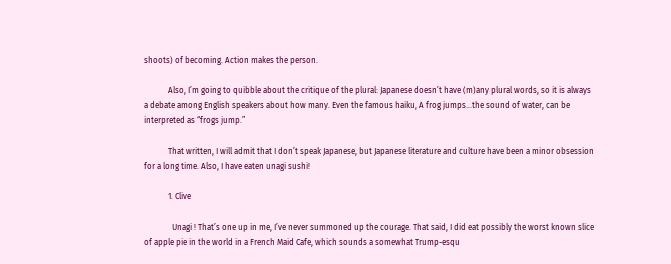shoots) of becoming. Action makes the person.

            Also, I’m going to quibble about the critique of the plural: Japanese doesn’t have (m)any plural words, so it is always a debate among English speakers about how many. Even the famous haiku, A frog jumps…the sound of water, can be interpreted as “frogs jump.”

            That written, I will admit that I don’t speak Japanese, but Japanese literature and culture have been a minor obsession for a long time. Also, I have eaten unagi sushi!

            1. Clive

              Unagi ! That’s one up in me, I’ve never summoned up the courage. That said, I did eat possibly the worst known slice of apple pie in the world in a French Maid Cafe, which sounds a somewhat Trump-esqu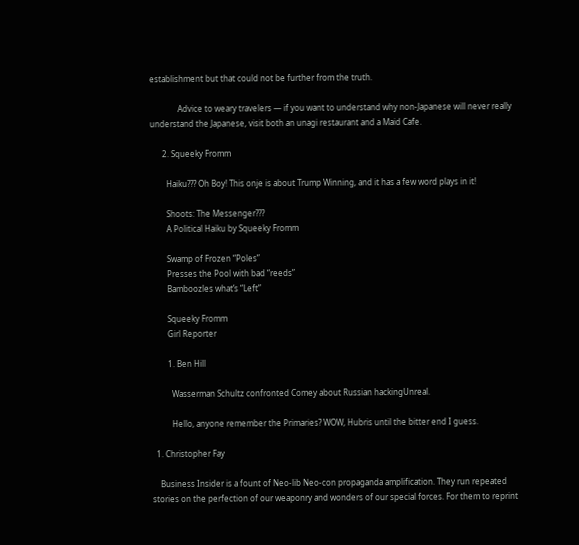establishment but that could not be further from the truth.

              Advice to weary travelers — if you want to understand why non-Japanese will never really understand the Japanese, visit both an unagi restaurant and a Maid Cafe.

      2. Squeeky Fromm

        Haiku??? Oh Boy! This onje is about Trump Winning, and it has a few word plays in it!

        Shoots: The Messenger???
        A Political Haiku by Squeeky Fromm

        Swamp of Frozen “Poles”
        Presses the Pool with bad “reeds”
        Bamboozles what’s “Left”

        Squeeky Fromm
        Girl Reporter

        1. Ben Hill

          Wasserman Schultz confronted Comey about Russian hackingUnreal.

          Hello, anyone remember the Primaries? WOW, Hubris until the bitter end I guess.

  1. Christopher Fay

    Business Insider is a fount of Neo-lib Neo-con propaganda amplification. They run repeated stories on the perfection of our weaponry and wonders of our special forces. For them to reprint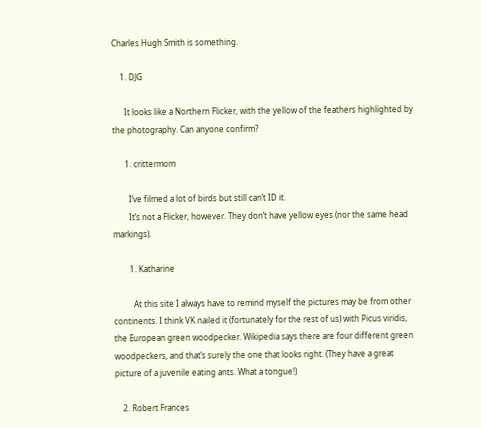Charles Hugh Smith is something.

    1. DJG

      It looks like a Northern Flicker, with the yellow of the feathers highlighted by the photography. Can anyone confirm?

      1. crittermom

        I’ve filmed a lot of birds but still can’t ID it.
        It’s not a Flicker, however. They don’t have yellow eyes (nor the same head markings).

        1. Katharine

          At this site I always have to remind myself the pictures may be from other continents. I think VK nailed it (fortunately for the rest of us) with Picus viridis, the European green woodpecker. Wikipedia says there are four different green woodpeckers, and that’s surely the one that looks right. (They have a great picture of a juvenile eating ants. What a tongue!)

    2. Robert Frances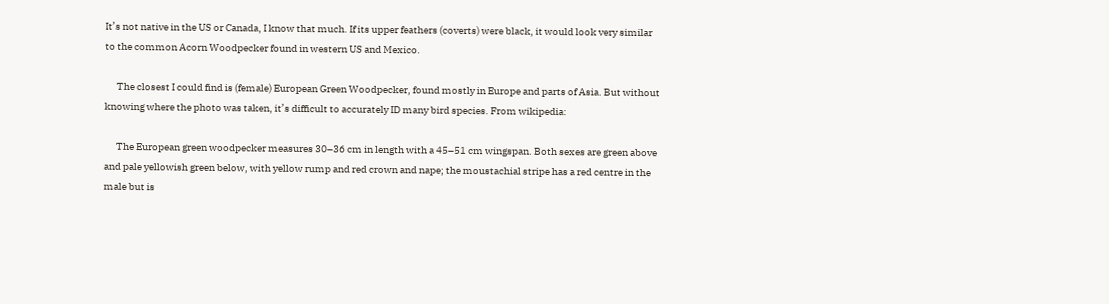It’s not native in the US or Canada, I know that much. If its upper feathers (coverts) were black, it would look very similar to the common Acorn Woodpecker found in western US and Mexico.

      The closest I could find is (female) European Green Woodpecker, found mostly in Europe and parts of Asia. But without knowing where the photo was taken, it’s difficult to accurately ID many bird species. From wikipedia:

      The European green woodpecker measures 30–36 cm in length with a 45–51 cm wingspan. Both sexes are green above and pale yellowish green below, with yellow rump and red crown and nape; the moustachial stripe has a red centre in the male but is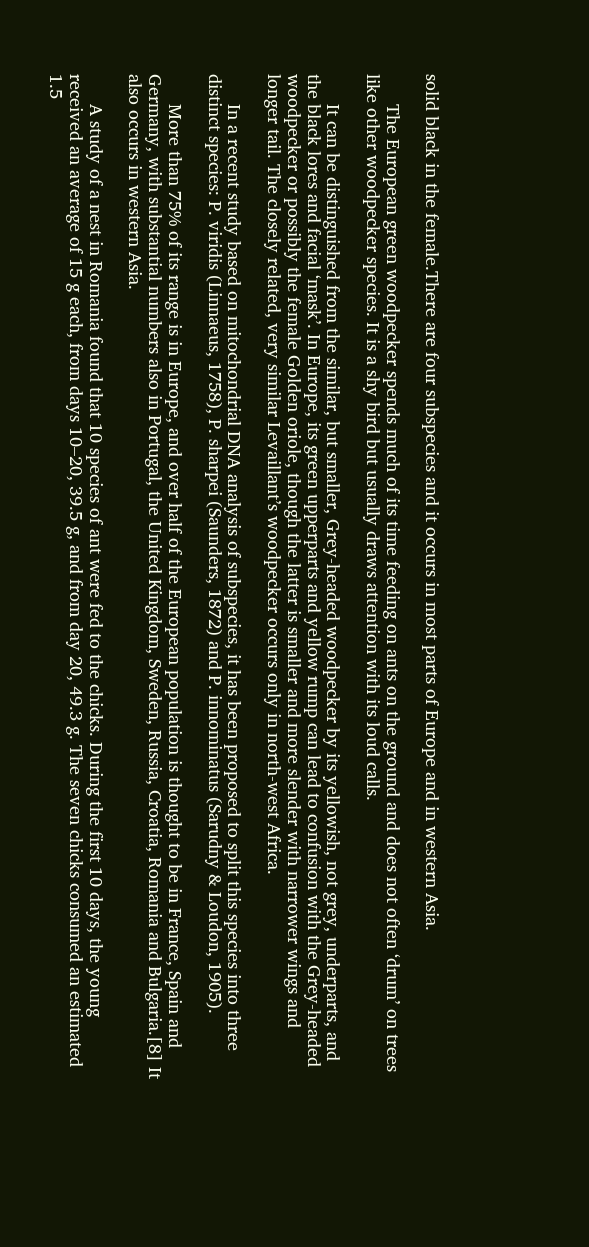solid black in the female.There are four subspecies and it occurs in most parts of Europe and in western Asia.

      The European green woodpecker spends much of its time feeding on ants on the ground and does not often ‘drum’ on trees like other woodpecker species. It is a shy bird but usually draws attention with its loud calls.

      It can be distinguished from the similar, but smaller, Grey-headed woodpecker by its yellowish, not grey, underparts, and the black lores and facial ‘mask’. In Europe, its green upperparts and yellow rump can lead to confusion with the Grey-headed woodpecker or possibly the female Golden oriole, though the latter is smaller and more slender with narrower wings and longer tail. The closely related, very similar Levaillant’s woodpecker occurs only in north-west Africa.

      In a recent study based on mitochondrial DNA analysis of subspecies, it has been proposed to split this species into three distinct species: P. viridis (Linnaeus, 1758), P. sharpei (Saunders, 1872) and P. innominatus (Sarudny & Loudon, 1905).

      More than 75% of its range is in Europe, and over half of the European population is thought to be in France, Spain and Germany, with substantial numbers also in Portugal, the United Kingdom, Sweden, Russia, Croatia, Romania and Bulgaria.[8] It also occurs in western Asia.

      A study of a nest in Romania found that 10 species of ant were fed to the chicks. During the first 10 days, the young received an average of 15 g each, from days 10–20, 39.5 g, and from day 20, 49.3 g. The seven chicks consumed an estimated 1.5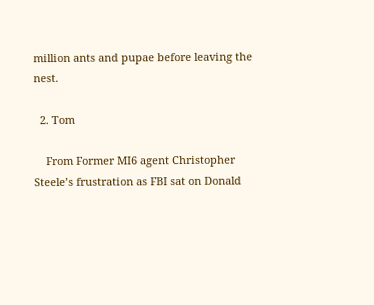million ants and pupae before leaving the nest.

  2. Tom

    From Former MI6 agent Christopher Steele’s frustration as FBI sat on Donald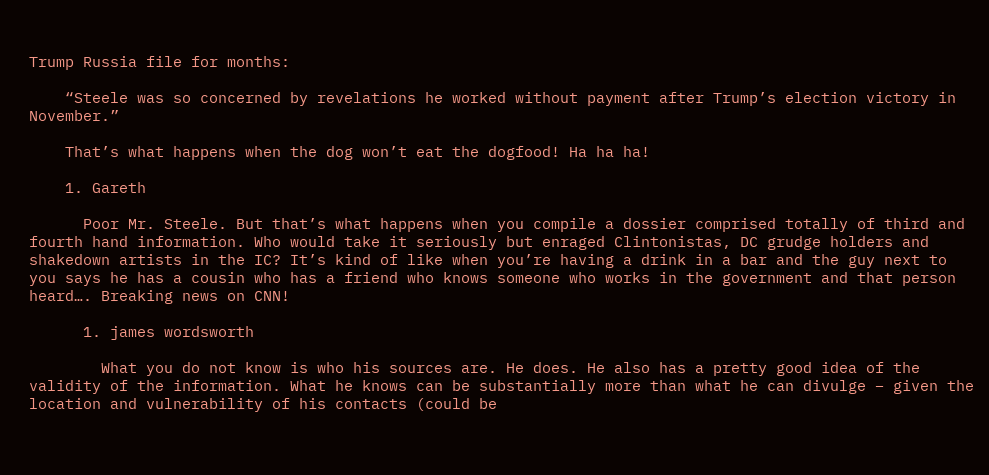Trump Russia file for months:

    “Steele was so concerned by revelations he worked without payment after Trump’s election victory in November.”

    That’s what happens when the dog won’t eat the dogfood! Ha ha ha!

    1. Gareth

      Poor Mr. Steele. But that’s what happens when you compile a dossier comprised totally of third and fourth hand information. Who would take it seriously but enraged Clintonistas, DC grudge holders and shakedown artists in the IC? It’s kind of like when you’re having a drink in a bar and the guy next to you says he has a cousin who has a friend who knows someone who works in the government and that person heard…. Breaking news on CNN!

      1. james wordsworth

        What you do not know is who his sources are. He does. He also has a pretty good idea of the validity of the information. What he knows can be substantially more than what he can divulge – given the location and vulnerability of his contacts (could be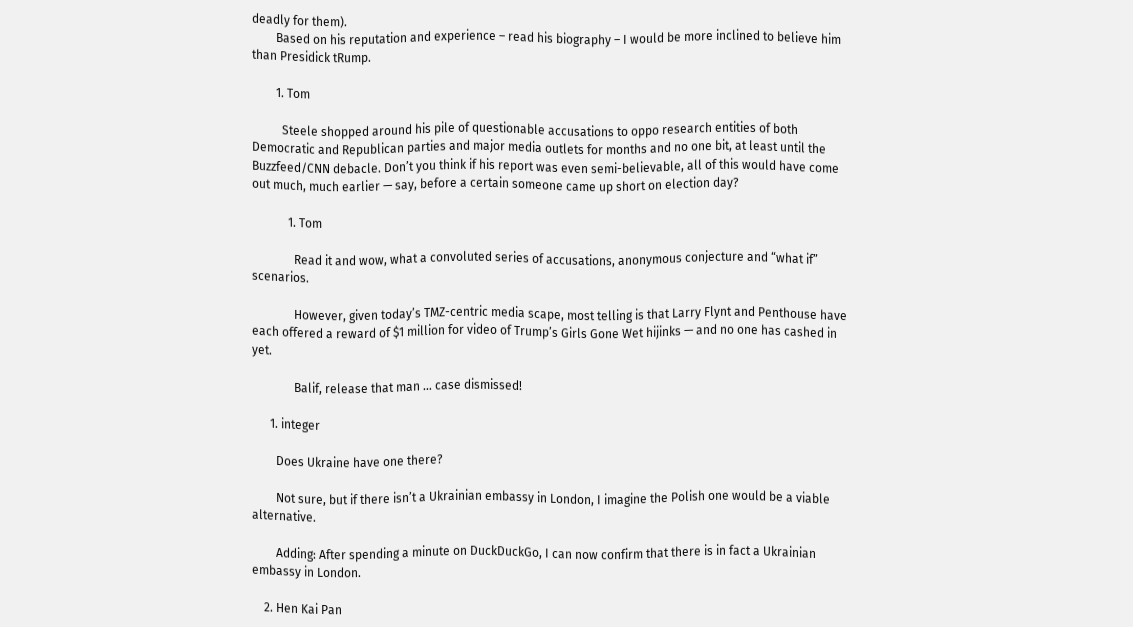deadly for them).
        Based on his reputation and experience – read his biography – I would be more inclined to believe him than Presidick tRump.

        1. Tom

          Steele shopped around his pile of questionable accusations to oppo research entities of both Democratic and Republican parties and major media outlets for months and no one bit, at least until the Buzzfeed/CNN debacle. Don’t you think if his report was even semi-believable, all of this would have come out much, much earlier — say, before a certain someone came up short on election day?

            1. Tom

              Read it and wow, what a convoluted series of accusations, anonymous conjecture and “what if” scenarios.

              However, given today’s TMZ-centric media scape, most telling is that Larry Flynt and Penthouse have each offered a reward of $1 million for video of Trump’s Girls Gone Wet hijinks — and no one has cashed in yet.

              Balif, release that man … case dismissed!

      1. integer

        Does Ukraine have one there?

        Not sure, but if there isn’t a Ukrainian embassy in London, I imagine the Polish one would be a viable alternative.

        Adding: After spending a minute on DuckDuckGo, I can now confirm that there is in fact a Ukrainian embassy in London.

    2. Hen Kai Pan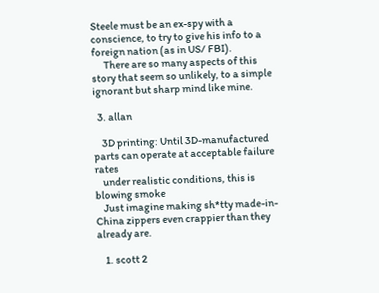Steele must be an ex-spy with a conscience, to try to give his info to a foreign nation (as in US/ FBI).
      There are so many aspects of this story that seem so unlikely, to a simple ignorant but sharp mind like mine.

  3. allan

    3D printing: Until 3D-manufactured parts can operate at acceptable failure rates
    under realistic conditions, this is blowing smoke
    Just imagine making sh*tty made-in-China zippers even crappier than they already are.

    1. scott 2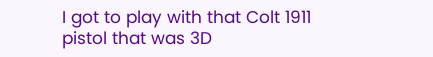I got to play with that Colt 1911 pistol that was 3D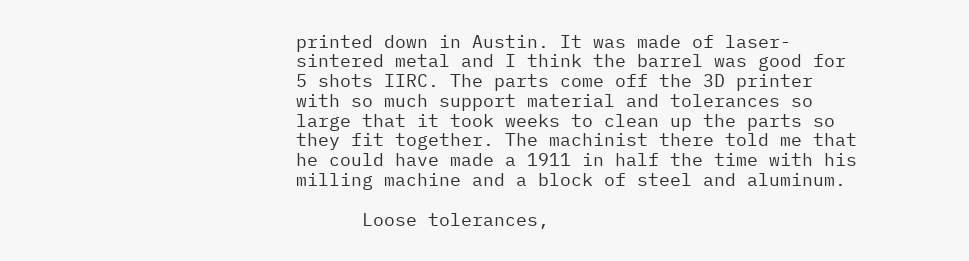printed down in Austin. It was made of laser-sintered metal and I think the barrel was good for 5 shots IIRC. The parts come off the 3D printer with so much support material and tolerances so large that it took weeks to clean up the parts so they fit together. The machinist there told me that he could have made a 1911 in half the time with his milling machine and a block of steel and aluminum.

      Loose tolerances,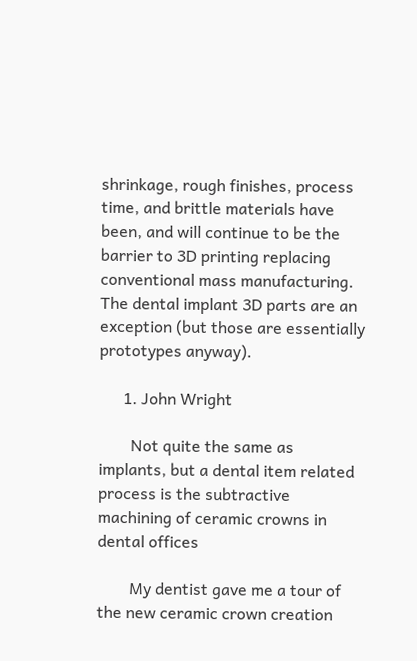shrinkage, rough finishes, process time, and brittle materials have been, and will continue to be the barrier to 3D printing replacing conventional mass manufacturing. The dental implant 3D parts are an exception (but those are essentially prototypes anyway).

      1. John Wright

        Not quite the same as implants, but a dental item related process is the subtractive machining of ceramic crowns in dental offices

        My dentist gave me a tour of the new ceramic crown creation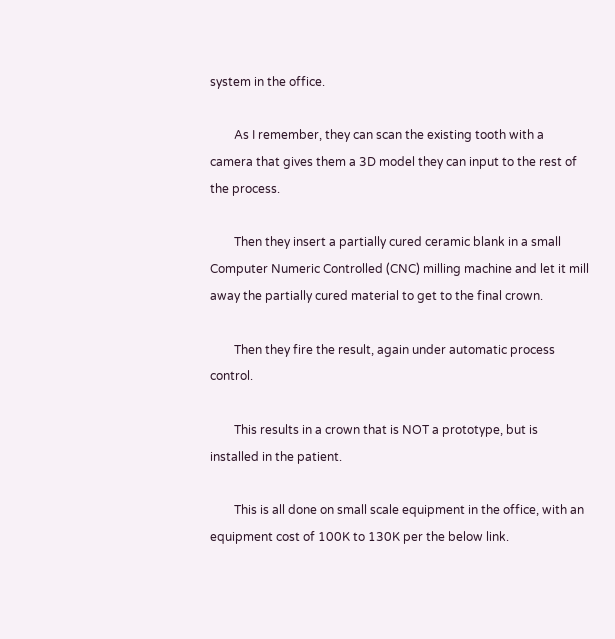system in the office.

        As I remember, they can scan the existing tooth with a camera that gives them a 3D model they can input to the rest of the process.

        Then they insert a partially cured ceramic blank in a small Computer Numeric Controlled (CNC) milling machine and let it mill away the partially cured material to get to the final crown.

        Then they fire the result, again under automatic process control.

        This results in a crown that is NOT a prototype, but is installed in the patient.

        This is all done on small scale equipment in the office, with an equipment cost of 100K to 130K per the below link.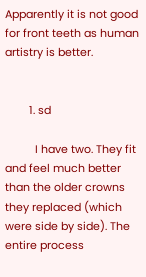Apparently it is not good for front teeth as human artistry is better.


        1. sd

          I have two. They fit and feel much better than the older crowns they replaced (which were side by side). The entire process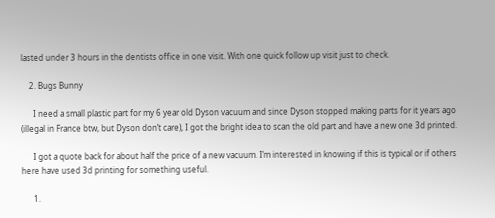lasted under 3 hours in the dentists office in one visit. With one quick follow up visit just to check.

    2. Bugs Bunny

      I need a small plastic part for my 6 year old Dyson vacuum and since Dyson stopped making parts for it years ago (illegal in France btw, but Dyson don’t care), I got the bright idea to scan the old part and have a new one 3d printed.

      I got a quote back for about half the price of a new vacuum. I’m interested in knowing if this is typical or if others here have used 3d printing for something useful.

      1.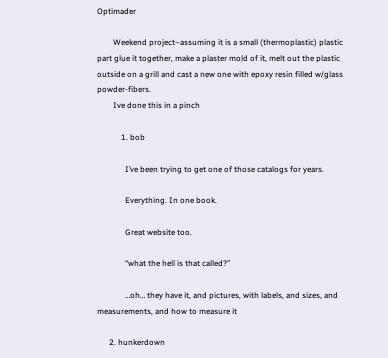Optimader

        Weekend project–assuming it is a small (thermoplastic) plastic part glue it together, make a plaster mold of it, melt out the plastic outside on a grill and cast a new one with epoxy resin filled w/glass powder-fibers.
        Ive done this in a pinch

            1. bob

              I’ve been trying to get one of those catalogs for years.

              Everything. In one book.

              Great website too.

              “what the hell is that called?”

              …oh… they have it, and pictures, with labels, and sizes, and measurements, and how to measure it

      2. hunkerdown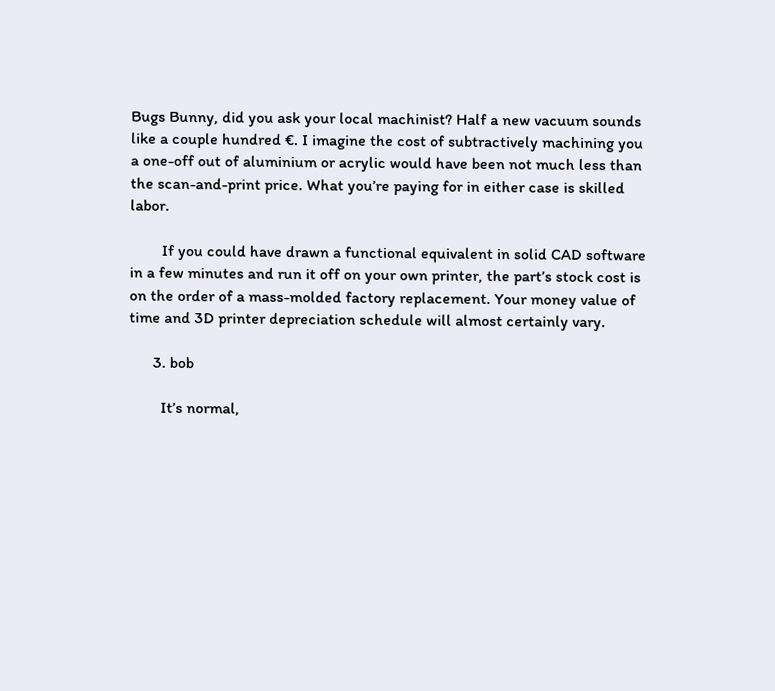Bugs Bunny, did you ask your local machinist? Half a new vacuum sounds like a couple hundred €. I imagine the cost of subtractively machining you a one-off out of aluminium or acrylic would have been not much less than the scan-and-print price. What you’re paying for in either case is skilled labor.

        If you could have drawn a functional equivalent in solid CAD software in a few minutes and run it off on your own printer, the part’s stock cost is on the order of a mass-molded factory replacement. Your money value of time and 3D printer depreciation schedule will almost certainly vary.

      3. bob

        It’s normal,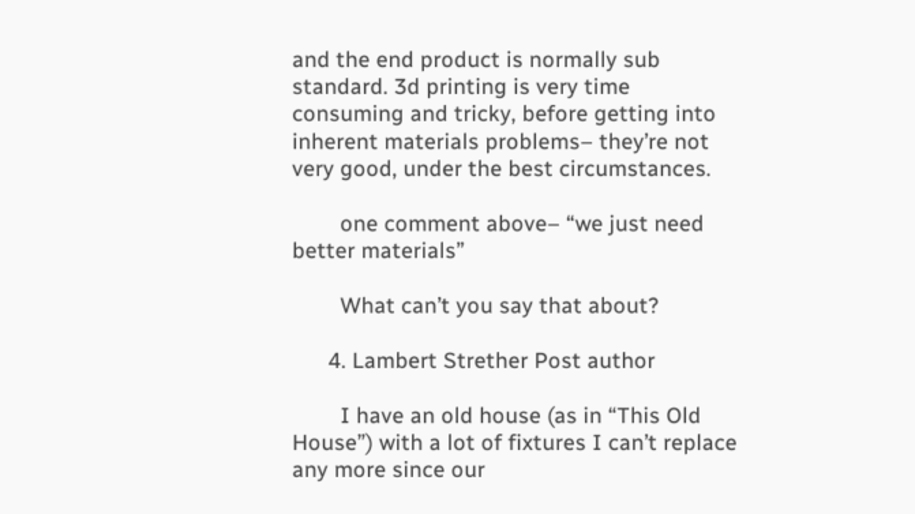and the end product is normally sub standard. 3d printing is very time consuming and tricky, before getting into inherent materials problems– they’re not very good, under the best circumstances.

        one comment above– “we just need better materials”

        What can’t you say that about?

      4. Lambert Strether Post author

        I have an old house (as in “This Old House”) with a lot of fixtures I can’t replace any more since our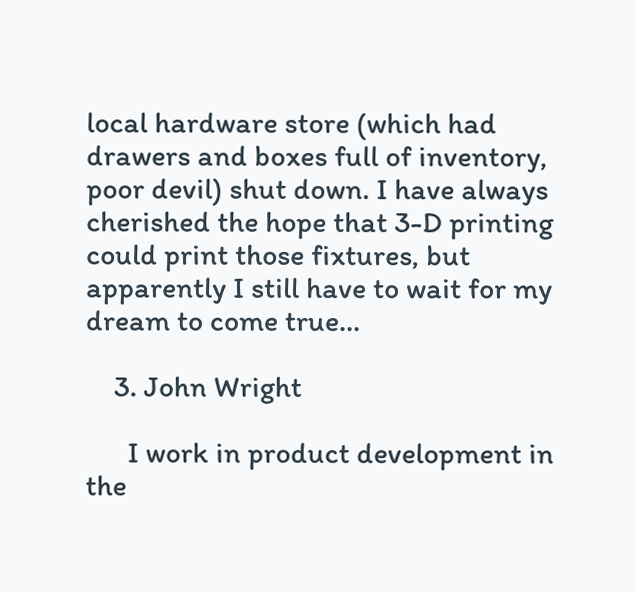local hardware store (which had drawers and boxes full of inventory, poor devil) shut down. I have always cherished the hope that 3-D printing could print those fixtures, but apparently I still have to wait for my dream to come true…

    3. John Wright

      I work in product development in the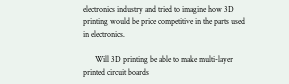electronics industry and tried to imagine how 3D printing would be price competitive in the parts used in electronics.

      Will 3D printing be able to make multi-layer printed circuit boards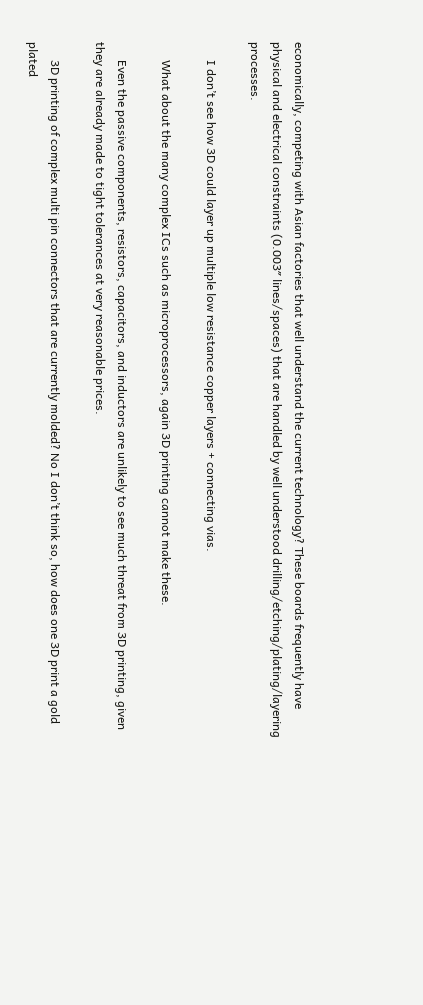economically, competing with Asian factories that well understand the current technology? These boards frequently have physical and electrical constraints (0.003″ lines/spaces) that are handled by well understood drilling/etching/plating/layering processes.

      I don’t see how 3D could layer up multiple low resistance copper layers + connecting vias.

      What about the many complex ICs such as microprocessors, again 3D printing cannot make these.

      Even the passive components, resistors, capacitors, and inductors are unlikely to see much threat from 3D printing, given they are already made to tight tolerances at very reasonable prices.

      3D printing of complex multi pin connectors that are currently molded? No I don’t think so, how does one 3D print a gold plated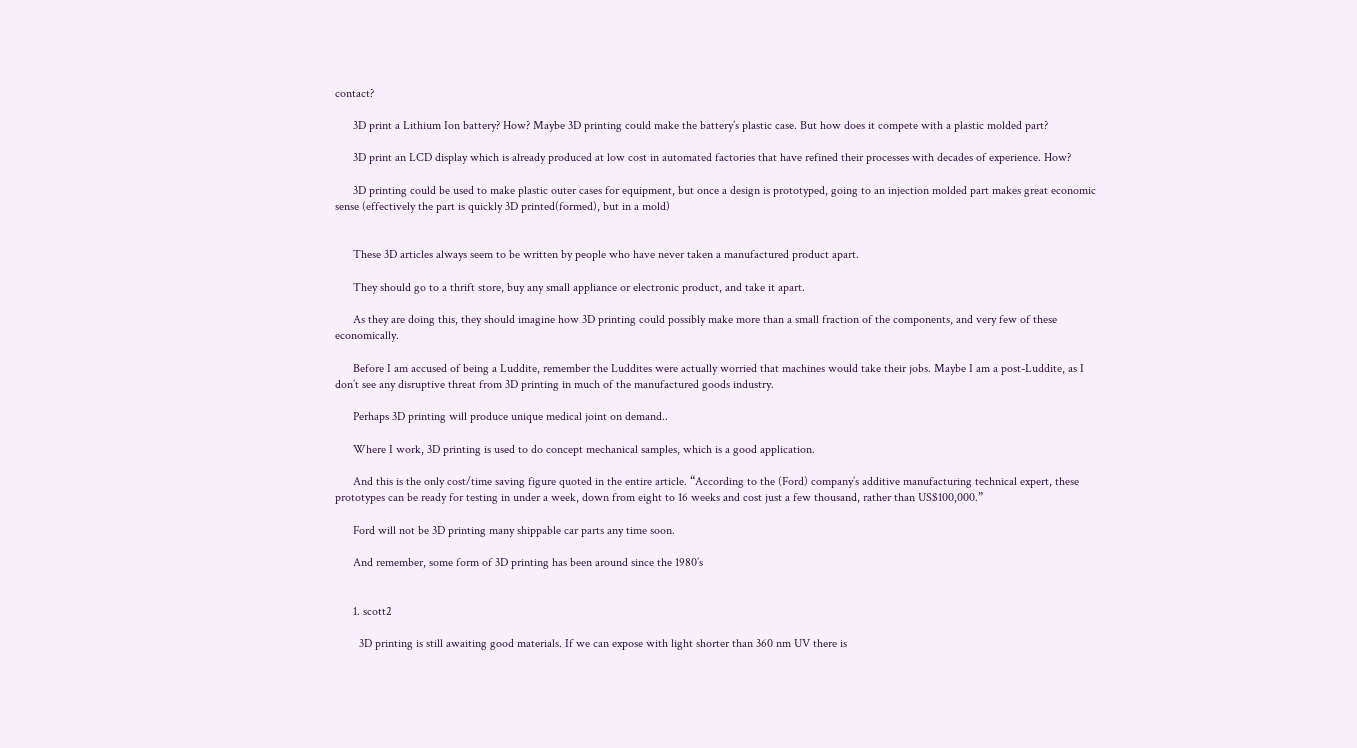contact?

      3D print a Lithium Ion battery? How? Maybe 3D printing could make the battery’s plastic case. But how does it compete with a plastic molded part?

      3D print an LCD display which is already produced at low cost in automated factories that have refined their processes with decades of experience. How?

      3D printing could be used to make plastic outer cases for equipment, but once a design is prototyped, going to an injection molded part makes great economic sense (effectively the part is quickly 3D printed(formed), but in a mold)


      These 3D articles always seem to be written by people who have never taken a manufactured product apart.

      They should go to a thrift store, buy any small appliance or electronic product, and take it apart.

      As they are doing this, they should imagine how 3D printing could possibly make more than a small fraction of the components, and very few of these economically.

      Before I am accused of being a Luddite, remember the Luddites were actually worried that machines would take their jobs. Maybe I am a post-Luddite, as I don’t see any disruptive threat from 3D printing in much of the manufactured goods industry.

      Perhaps 3D printing will produce unique medical joint on demand..

      Where I work, 3D printing is used to do concept mechanical samples, which is a good application.

      And this is the only cost/time saving figure quoted in the entire article. “According to the (Ford) company’s additive manufacturing technical expert, these prototypes can be ready for testing in under a week, down from eight to 16 weeks and cost just a few thousand, rather than US$100,000.”

      Ford will not be 3D printing many shippable car parts any time soon.

      And remember, some form of 3D printing has been around since the 1980’s


      1. scott2

        3D printing is still awaiting good materials. If we can expose with light shorter than 360 nm UV there is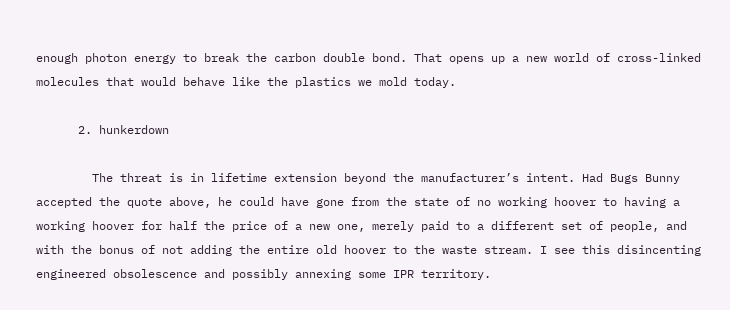enough photon energy to break the carbon double bond. That opens up a new world of cross-linked molecules that would behave like the plastics we mold today.

      2. hunkerdown

        The threat is in lifetime extension beyond the manufacturer’s intent. Had Bugs Bunny accepted the quote above, he could have gone from the state of no working hoover to having a working hoover for half the price of a new one, merely paid to a different set of people, and with the bonus of not adding the entire old hoover to the waste stream. I see this disincenting engineered obsolescence and possibly annexing some IPR territory.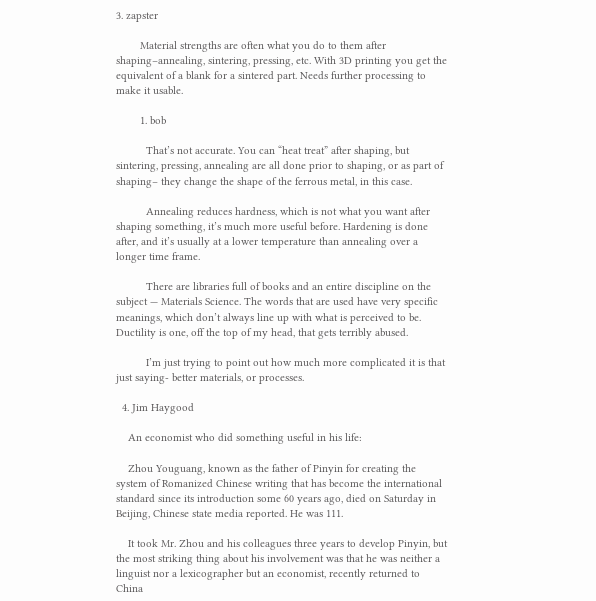3. zapster

        Material strengths are often what you do to them after shaping–annealing, sintering, pressing, etc. With 3D printing you get the equivalent of a blank for a sintered part. Needs further processing to make it usable.

        1. bob

          That’s not accurate. You can “heat treat” after shaping, but sintering, pressing, annealing are all done prior to shaping, or as part of shaping– they change the shape of the ferrous metal, in this case.

          Annealing reduces hardness, which is not what you want after shaping something, it’s much more useful before. Hardening is done after, and it’s usually at a lower temperature than annealing over a longer time frame.

          There are libraries full of books and an entire discipline on the subject — Materials Science. The words that are used have very specific meanings, which don’t always line up with what is perceived to be. Ductility is one, off the top of my head, that gets terribly abused.

          I’m just trying to point out how much more complicated it is that just saying- better materials, or processes.

  4. Jim Haygood

    An economist who did something useful in his life:

    Zhou Youguang, known as the father of Pinyin for creating the system of Romanized Chinese writing that has become the international standard since its introduction some 60 years ago, died on Saturday in Beijing, Chinese state media reported. He was 111.

    It took Mr. Zhou and his colleagues three years to develop Pinyin, but the most striking thing about his involvement was that he was neither a linguist nor a lexicographer but an economist, recently returned to China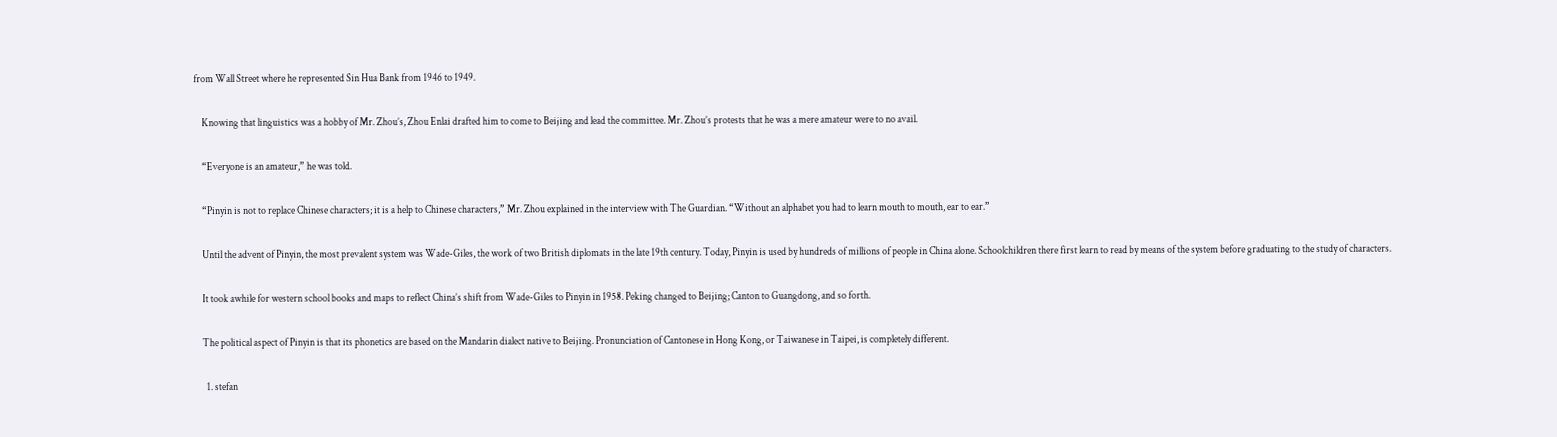from Wall Street where he represented Sin Hua Bank from 1946 to 1949.

    Knowing that linguistics was a hobby of Mr. Zhou’s, Zhou Enlai drafted him to come to Beijing and lead the committee. Mr. Zhou’s protests that he was a mere amateur were to no avail.

    “Everyone is an amateur,” he was told.

    “Pinyin is not to replace Chinese characters; it is a help to Chinese characters,” Mr. Zhou explained in the interview with The Guardian. “Without an alphabet you had to learn mouth to mouth, ear to ear.”

    Until the advent of Pinyin, the most prevalent system was Wade-Giles, the work of two British diplomats in the late 19th century. Today, Pinyin is used by hundreds of millions of people in China alone. Schoolchildren there first learn to read by means of the system before graduating to the study of characters.

    It took awhile for western school books and maps to reflect China’s shift from Wade-Giles to Pinyin in 1958. Peking changed to Beijing; Canton to Guangdong, and so forth.

    The political aspect of Pinyin is that its phonetics are based on the Mandarin dialect native to Beijing. Pronunciation of Cantonese in Hong Kong, or Taiwanese in Taipei, is completely different.

      1. stefan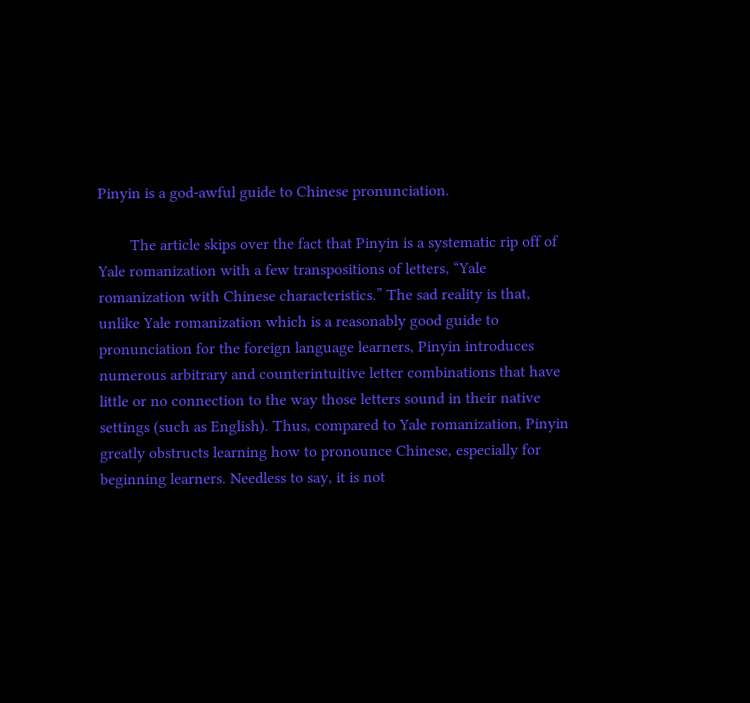Pinyin is a god-awful guide to Chinese pronunciation.

        The article skips over the fact that Pinyin is a systematic rip off of Yale romanization with a few transpositions of letters, “Yale romanization with Chinese characteristics.” The sad reality is that, unlike Yale romanization which is a reasonably good guide to pronunciation for the foreign language learners, Pinyin introduces numerous arbitrary and counterintuitive letter combinations that have little or no connection to the way those letters sound in their native settings (such as English). Thus, compared to Yale romanization, Pinyin greatly obstructs learning how to pronounce Chinese, especially for beginning learners. Needless to say, it is not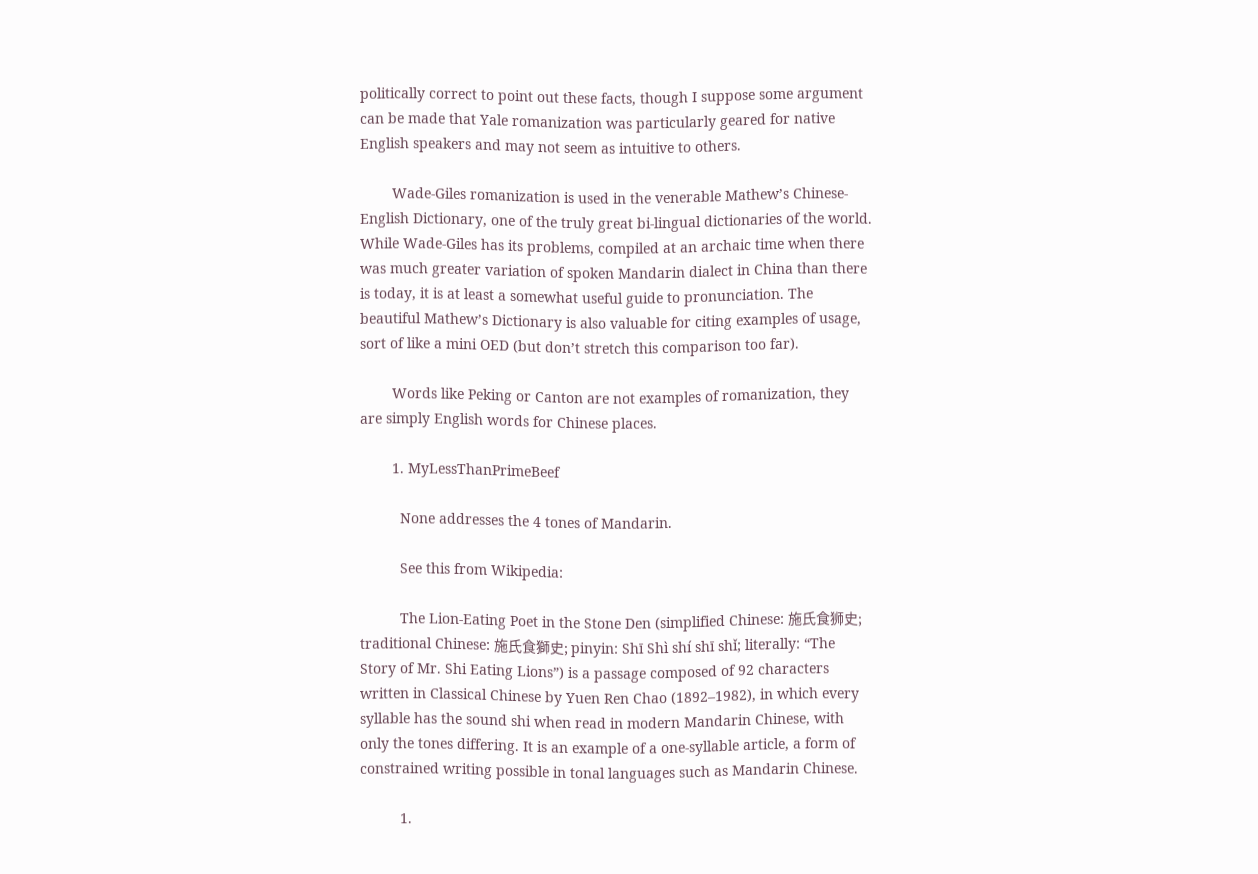politically correct to point out these facts, though I suppose some argument can be made that Yale romanization was particularly geared for native English speakers and may not seem as intuitive to others.

        Wade-Giles romanization is used in the venerable Mathew’s Chinese-English Dictionary, one of the truly great bi-lingual dictionaries of the world. While Wade-Giles has its problems, compiled at an archaic time when there was much greater variation of spoken Mandarin dialect in China than there is today, it is at least a somewhat useful guide to pronunciation. The beautiful Mathew’s Dictionary is also valuable for citing examples of usage, sort of like a mini OED (but don’t stretch this comparison too far).

        Words like Peking or Canton are not examples of romanization, they are simply English words for Chinese places.

        1. MyLessThanPrimeBeef

          None addresses the 4 tones of Mandarin.

          See this from Wikipedia:

          The Lion-Eating Poet in the Stone Den (simplified Chinese: 施氏食狮史; traditional Chinese: 施氏食獅史; pinyin: Shī Shì shí shī shǐ; literally: “The Story of Mr. Shi Eating Lions”) is a passage composed of 92 characters written in Classical Chinese by Yuen Ren Chao (1892–1982), in which every syllable has the sound shi when read in modern Mandarin Chinese, with only the tones differing. It is an example of a one-syllable article, a form of constrained writing possible in tonal languages such as Mandarin Chinese.

          1.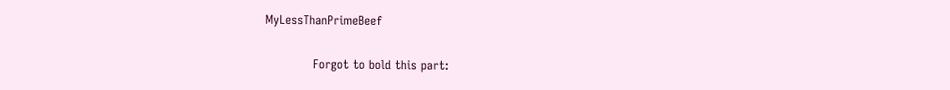MyLessThanPrimeBeef

            Forgot to bold this part: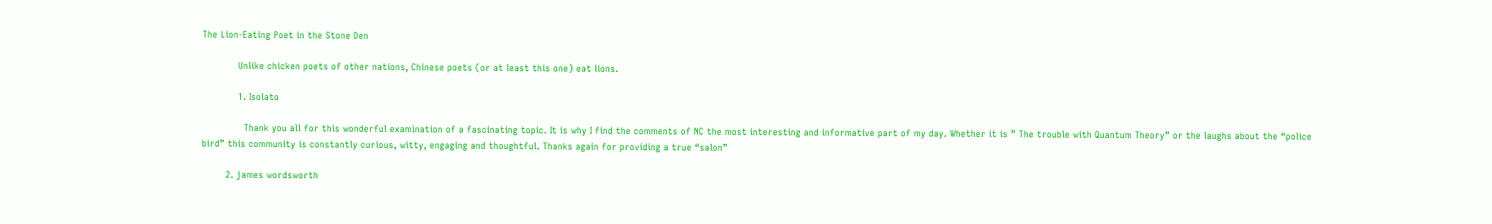The Lion-Eating Poet in the Stone Den

            Unlike chicken poets of other nations, Chinese poets (or at least this one) eat lions.

            1. Isolato

              Thank you all for this wonderful examination of a fascinating topic. It is why I find the comments of NC the most interesting and informative part of my day. Whether it is ” The trouble with Quantum Theory” or the laughs about the “police bird” this community is constantly curious, witty, engaging and thoughtful. Thanks again for providing a true “salon”

        2. james wordsworth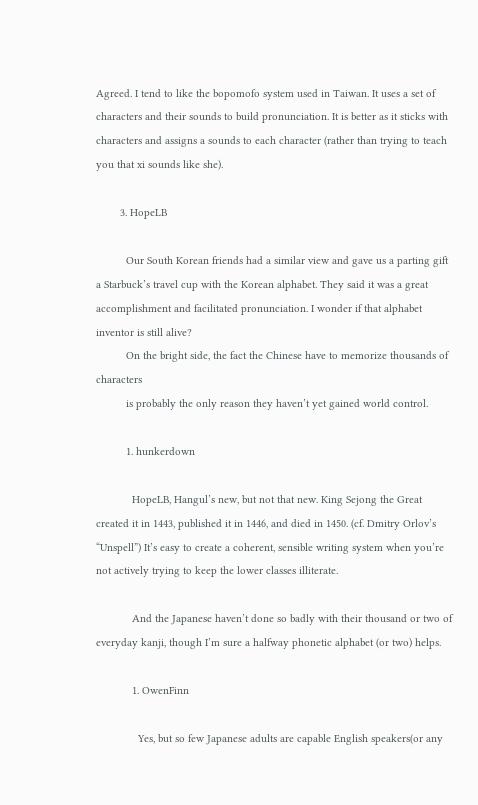Agreed. I tend to like the bopomofo system used in Taiwan. It uses a set of characters and their sounds to build pronunciation. It is better as it sticks with characters and assigns a sounds to each character (rather than trying to teach you that xi sounds like she).

        3. HopeLB

          Our South Korean friends had a similar view and gave us a parting gift a Starbuck’s travel cup with the Korean alphabet. They said it was a great accomplishment and facilitated pronunciation. I wonder if that alphabet inventor is still alive?
          On the bright side, the fact the Chinese have to memorize thousands of characters
          is probably the only reason they haven’t yet gained world control.

          1. hunkerdown

            HopeLB, Hangul’s new, but not that new. King Sejong the Great created it in 1443, published it in 1446, and died in 1450. (cf. Dmitry Orlov’s “Unspell”) It’s easy to create a coherent, sensible writing system when you’re not actively trying to keep the lower classes illiterate.

            And the Japanese haven’t done so badly with their thousand or two of everyday kanji, though I’m sure a halfway phonetic alphabet (or two) helps.

            1. OwenFinn

              Yes, but so few Japanese adults are capable English speakers(or any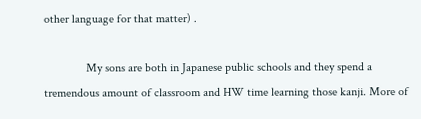other language for that matter) .

              My sons are both in Japanese public schools and they spend a tremendous amount of classroom and HW time learning those kanji. More of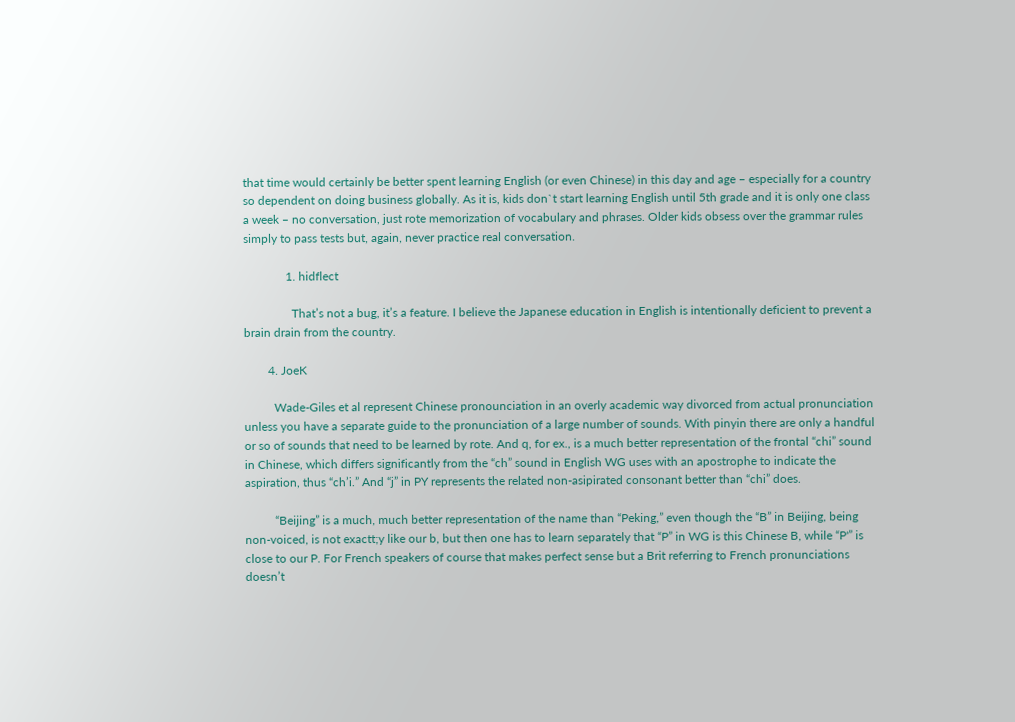that time would certainly be better spent learning English (or even Chinese) in this day and age – especially for a country so dependent on doing business globally. As it is, kids don`t start learning English until 5th grade and it is only one class a week – no conversation, just rote memorization of vocabulary and phrases. Older kids obsess over the grammar rules simply to pass tests but, again, never practice real conversation.

              1. hidflect

                That’s not a bug, it’s a feature. I believe the Japanese education in English is intentionally deficient to prevent a brain drain from the country.

        4. JoeK

          Wade-Giles et al represent Chinese pronounciation in an overly academic way divorced from actual pronunciation unless you have a separate guide to the pronunciation of a large number of sounds. With pinyin there are only a handful or so of sounds that need to be learned by rote. And q, for ex., is a much better representation of the frontal “chi” sound in Chinese, which differs significantly from the “ch” sound in English WG uses with an apostrophe to indicate the aspiration, thus “ch’i.” And “j” in PY represents the related non-asipirated consonant better than “chi” does.

          “Beijing” is a much, much better representation of the name than “Peking,” even though the “B” in Beijing, being non-voiced, is not exactt;y like our b, but then one has to learn separately that “P” in WG is this Chinese B, while “P'” is close to our P. For French speakers of course that makes perfect sense but a Brit referring to French pronunciations doesn’t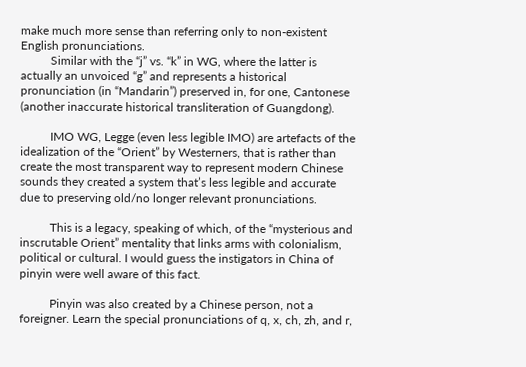make much more sense than referring only to non-existent English pronunciations.
          Similar with the “j” vs. “k” in WG, where the latter is actually an unvoiced “g” and represents a historical pronunciation (in “Mandarin”) preserved in, for one, Cantonese (another inaccurate historical transliteration of Guangdong).

          IMO WG, Legge (even less legible IMO) are artefacts of the idealization of the “Orient” by Westerners, that is rather than create the most transparent way to represent modern Chinese sounds they created a system that’s less legible and accurate due to preserving old/no longer relevant pronunciations.

          This is a legacy, speaking of which, of the “mysterious and inscrutable Orient” mentality that links arms with colonialism, political or cultural. I would guess the instigators in China of pinyin were well aware of this fact.

          Pinyin was also created by a Chinese person, not a foreigner. Learn the special pronunciations of q, x, ch, zh, and r,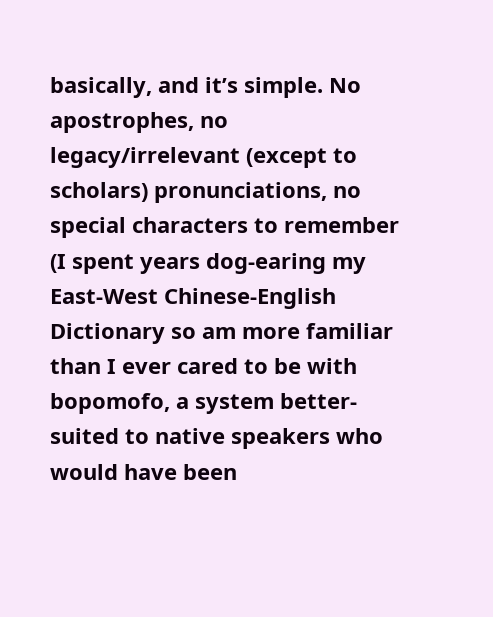basically, and it’s simple. No apostrophes, no legacy/irrelevant (except to scholars) pronunciations, no special characters to remember (I spent years dog-earing my East-West Chinese-English Dictionary so am more familiar than I ever cared to be with bopomofo, a system better-suited to native speakers who would have been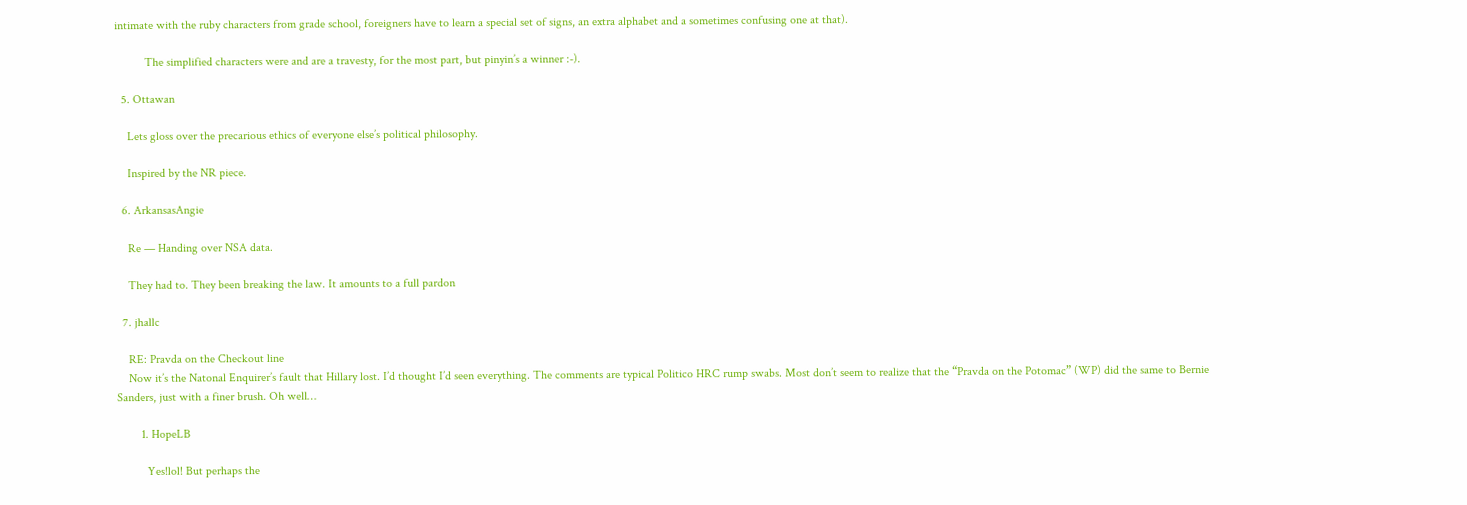intimate with the ruby characters from grade school, foreigners have to learn a special set of signs, an extra alphabet and a sometimes confusing one at that).

          The simplified characters were and are a travesty, for the most part, but pinyin’s a winner :-).

  5. Ottawan

    Lets gloss over the precarious ethics of everyone else’s political philosophy.

    Inspired by the NR piece.

  6. ArkansasAngie

    Re — Handing over NSA data.

    They had to. They been breaking the law. It amounts to a full pardon

  7. jhallc

    RE: Pravda on the Checkout line
    Now it’s the Natonal Enquirer’s fault that Hillary lost. I’d thought I’d seen everything. The comments are typical Politico HRC rump swabs. Most don’t seem to realize that the “Pravda on the Potomac” (WP) did the same to Bernie Sanders, just with a finer brush. Oh well…

        1. HopeLB

          Yes!lol! But perhaps the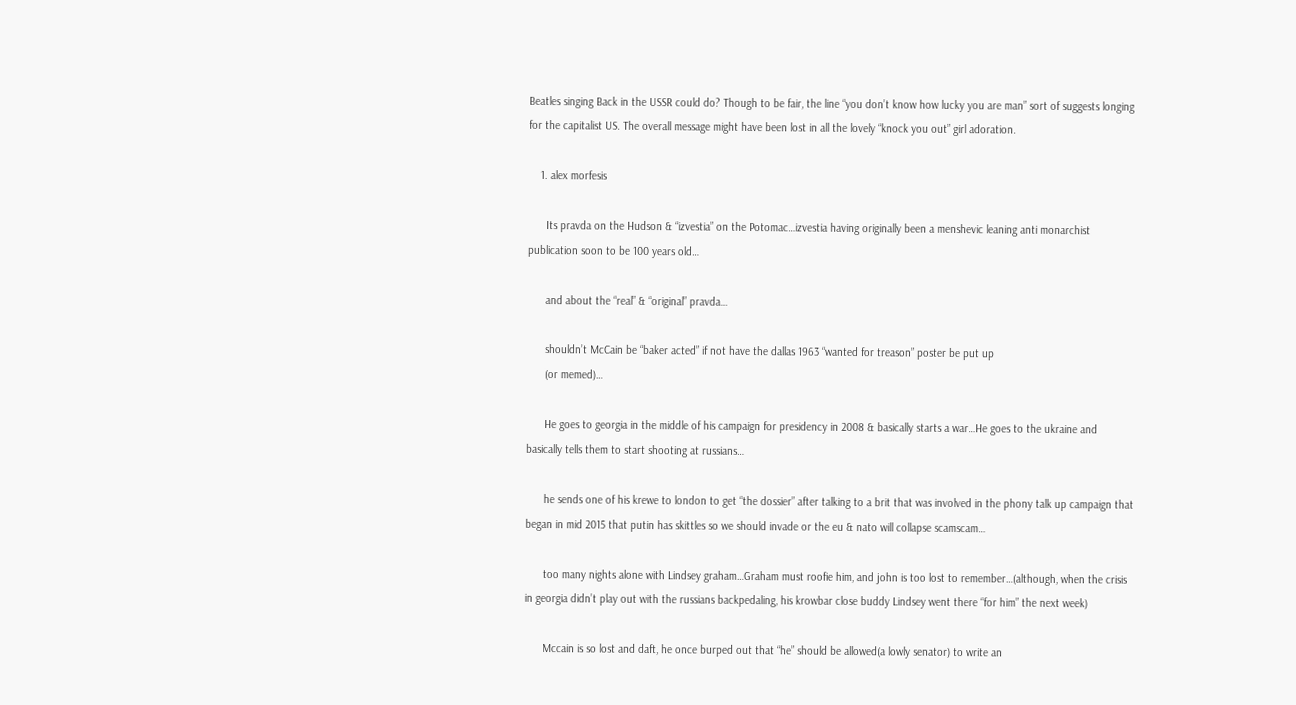Beatles singing Back in the USSR could do? Though to be fair, the line “you don’t know how lucky you are man” sort of suggests longing for the capitalist US. The overall message might have been lost in all the lovely “knock you out” girl adoration.

    1. alex morfesis

      Its pravda on the Hudson & “izvestia” on the Potomac…izvestia having originally been a menshevic leaning anti monarchist publication soon to be 100 years old…

      and about the “real” & “original” pravda…

      shouldn’t McCain be “baker acted” if not have the dallas 1963 “wanted for treason” poster be put up
      (or memed)…

      He goes to georgia in the middle of his campaign for presidency in 2008 & basically starts a war…He goes to the ukraine and basically tells them to start shooting at russians…

      he sends one of his krewe to london to get “the dossier” after talking to a brit that was involved in the phony talk up campaign that began in mid 2015 that putin has skittles so we should invade or the eu & nato will collapse scamscam…

      too many nights alone with Lindsey graham…Graham must roofie him, and john is too lost to remember…(although, when the crisis in georgia didn’t play out with the russians backpedaling, his krowbar close buddy Lindsey went there “for him” the next week)

      Mccain is so lost and daft, he once burped out that “he” should be allowed(a lowly senator) to write an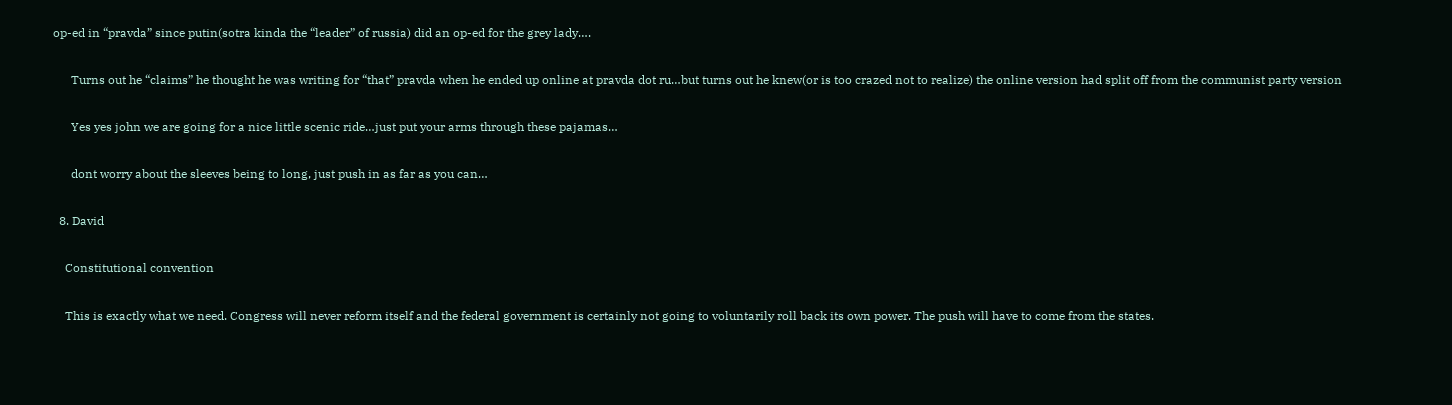op-ed in “pravda” since putin(sotra kinda the “leader” of russia) did an op-ed for the grey lady….

      Turns out he “claims” he thought he was writing for “that” pravda when he ended up online at pravda dot ru…but turns out he knew(or is too crazed not to realize) the online version had split off from the communist party version

      Yes yes john we are going for a nice little scenic ride…just put your arms through these pajamas…

      dont worry about the sleeves being to long, just push in as far as you can…

  8. David

    Constitutional convention

    This is exactly what we need. Congress will never reform itself and the federal government is certainly not going to voluntarily roll back its own power. The push will have to come from the states.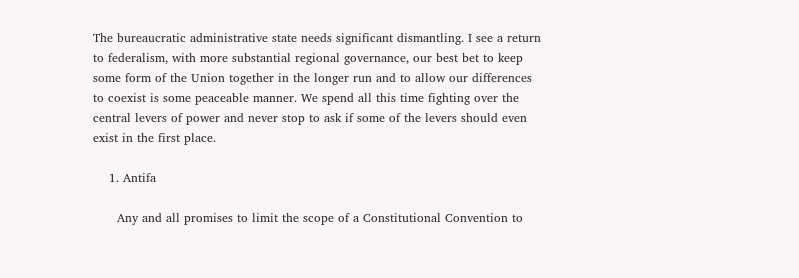The bureaucratic administrative state needs significant dismantling. I see a return to federalism, with more substantial regional governance, our best bet to keep some form of the Union together in the longer run and to allow our differences to coexist is some peaceable manner. We spend all this time fighting over the central levers of power and never stop to ask if some of the levers should even exist in the first place.

    1. Antifa

      Any and all promises to limit the scope of a Constitutional Convention to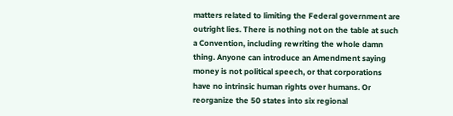matters related to limiting the Federal government are outright lies. There is nothing not on the table at such a Convention, including rewriting the whole damn thing. Anyone can introduce an Amendment saying money is not political speech, or that corporations have no intrinsic human rights over humans. Or reorganize the 50 states into six regional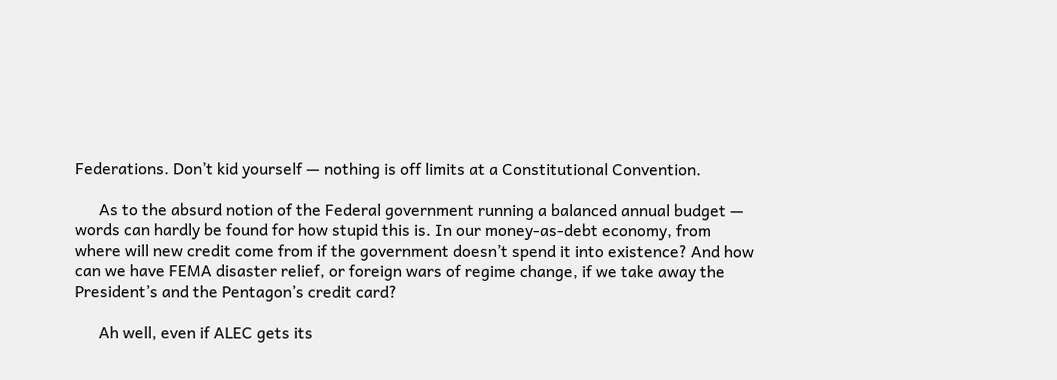Federations. Don’t kid yourself — nothing is off limits at a Constitutional Convention.

      As to the absurd notion of the Federal government running a balanced annual budget — words can hardly be found for how stupid this is. In our money-as-debt economy, from where will new credit come from if the government doesn’t spend it into existence? And how can we have FEMA disaster relief, or foreign wars of regime change, if we take away the President’s and the Pentagon’s credit card?

      Ah well, even if ALEC gets its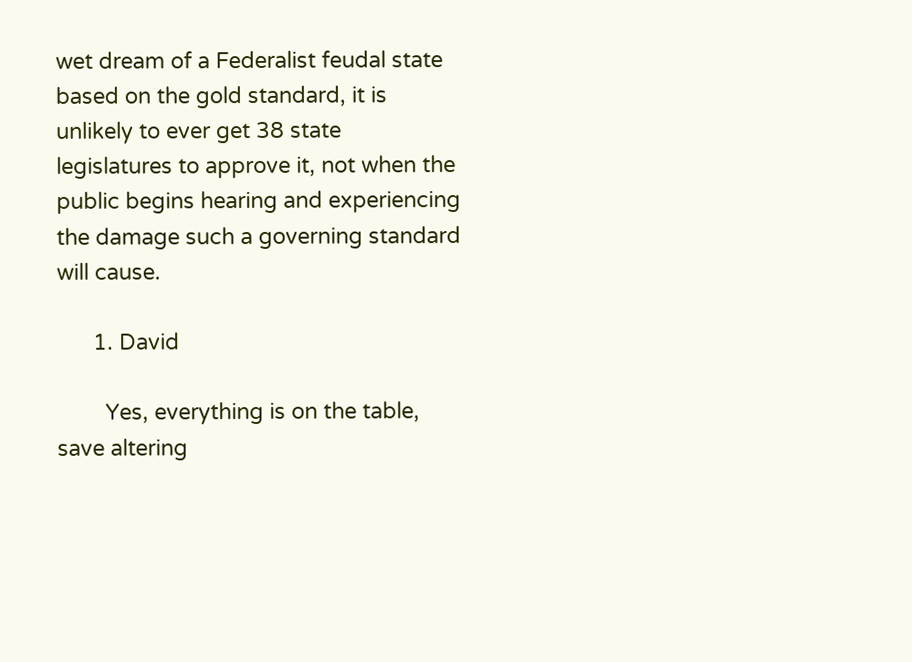wet dream of a Federalist feudal state based on the gold standard, it is unlikely to ever get 38 state legislatures to approve it, not when the public begins hearing and experiencing the damage such a governing standard will cause.

      1. David

        Yes, everything is on the table, save altering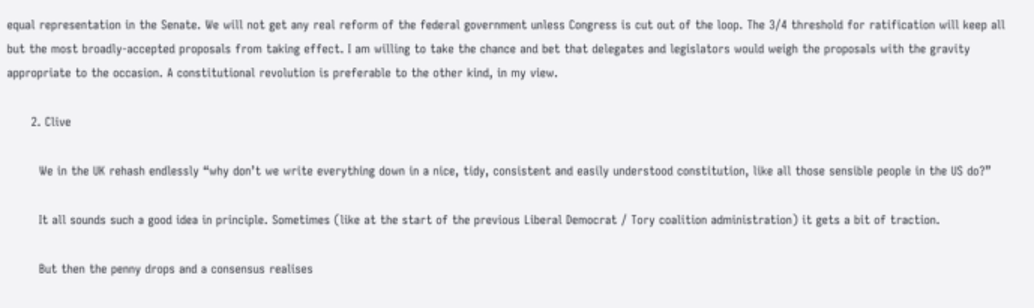equal representation in the Senate. We will not get any real reform of the federal government unless Congress is cut out of the loop. The 3/4 threshold for ratification will keep all but the most broadly-accepted proposals from taking effect. I am willing to take the chance and bet that delegates and legislators would weigh the proposals with the gravity appropriate to the occasion. A constitutional revolution is preferable to the other kind, in my view.

      2. Clive

        We in the UK rehash endlessly “why don’t we write everything down in a nice, tidy, consistent and easily understood constitution, like all those sensible people in the US do?”

        It all sounds such a good idea in principle. Sometimes (like at the start of the previous Liberal Democrat / Tory coalition administration) it gets a bit of traction.

        But then the penny drops and a consensus realises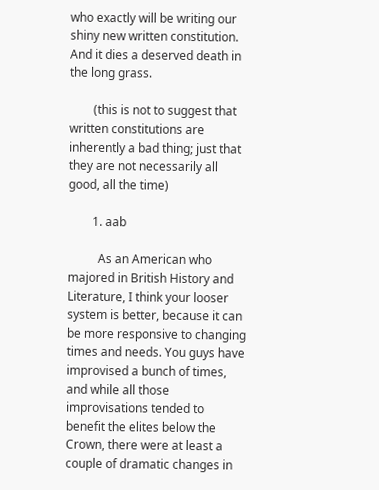who exactly will be writing our shiny new written constitution. And it dies a deserved death in the long grass.

        (this is not to suggest that written constitutions are inherently a bad thing; just that they are not necessarily all good, all the time)

        1. aab

          As an American who majored in British History and Literature, I think your looser system is better, because it can be more responsive to changing times and needs. You guys have improvised a bunch of times, and while all those improvisations tended to benefit the elites below the Crown, there were at least a couple of dramatic changes in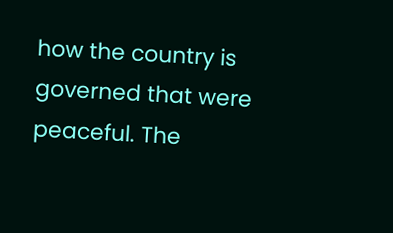how the country is governed that were peaceful. The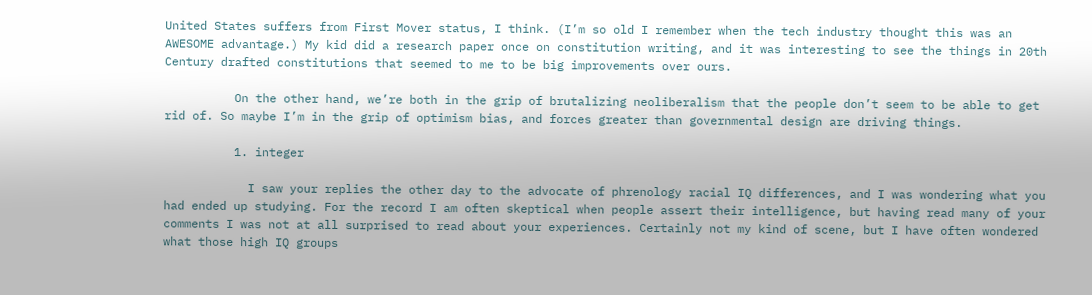United States suffers from First Mover status, I think. (I’m so old I remember when the tech industry thought this was an AWESOME advantage.) My kid did a research paper once on constitution writing, and it was interesting to see the things in 20th Century drafted constitutions that seemed to me to be big improvements over ours.

          On the other hand, we’re both in the grip of brutalizing neoliberalism that the people don’t seem to be able to get rid of. So maybe I’m in the grip of optimism bias, and forces greater than governmental design are driving things.

          1. integer

            I saw your replies the other day to the advocate of phrenology racial IQ differences, and I was wondering what you had ended up studying. For the record I am often skeptical when people assert their intelligence, but having read many of your comments I was not at all surprised to read about your experiences. Certainly not my kind of scene, but I have often wondered what those high IQ groups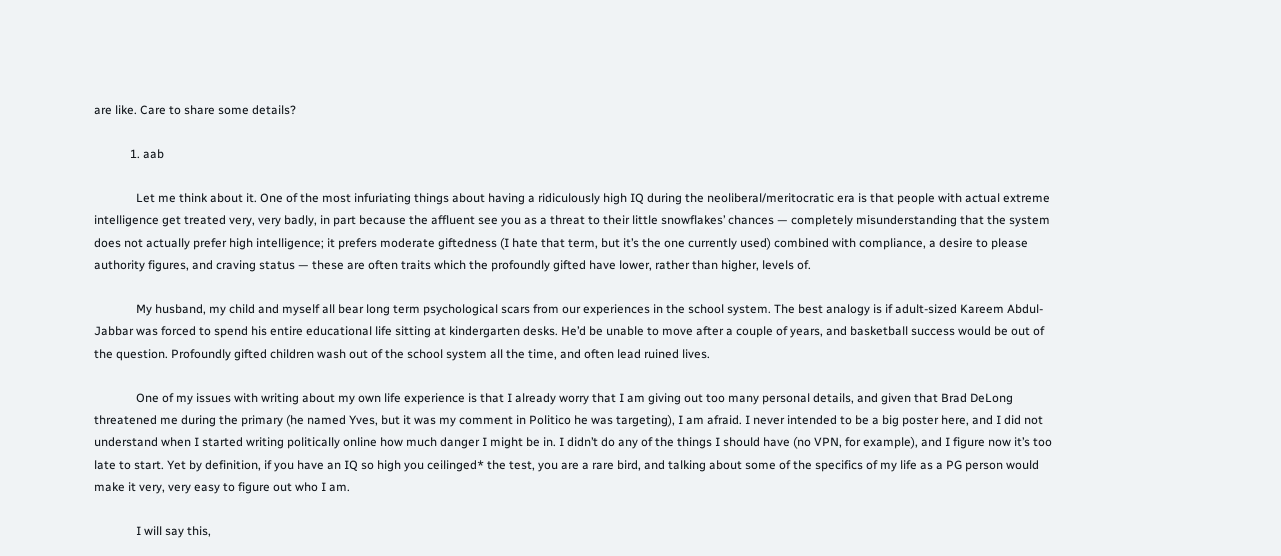are like. Care to share some details?

            1. aab

              Let me think about it. One of the most infuriating things about having a ridiculously high IQ during the neoliberal/meritocratic era is that people with actual extreme intelligence get treated very, very badly, in part because the affluent see you as a threat to their little snowflakes’ chances — completely misunderstanding that the system does not actually prefer high intelligence; it prefers moderate giftedness (I hate that term, but it’s the one currently used) combined with compliance, a desire to please authority figures, and craving status — these are often traits which the profoundly gifted have lower, rather than higher, levels of.

              My husband, my child and myself all bear long term psychological scars from our experiences in the school system. The best analogy is if adult-sized Kareem Abdul-Jabbar was forced to spend his entire educational life sitting at kindergarten desks. He’d be unable to move after a couple of years, and basketball success would be out of the question. Profoundly gifted children wash out of the school system all the time, and often lead ruined lives.

              One of my issues with writing about my own life experience is that I already worry that I am giving out too many personal details, and given that Brad DeLong threatened me during the primary (he named Yves, but it was my comment in Politico he was targeting), I am afraid. I never intended to be a big poster here, and I did not understand when I started writing politically online how much danger I might be in. I didn’t do any of the things I should have (no VPN, for example), and I figure now it’s too late to start. Yet by definition, if you have an IQ so high you ceilinged* the test, you are a rare bird, and talking about some of the specifics of my life as a PG person would make it very, very easy to figure out who I am.

              I will say this,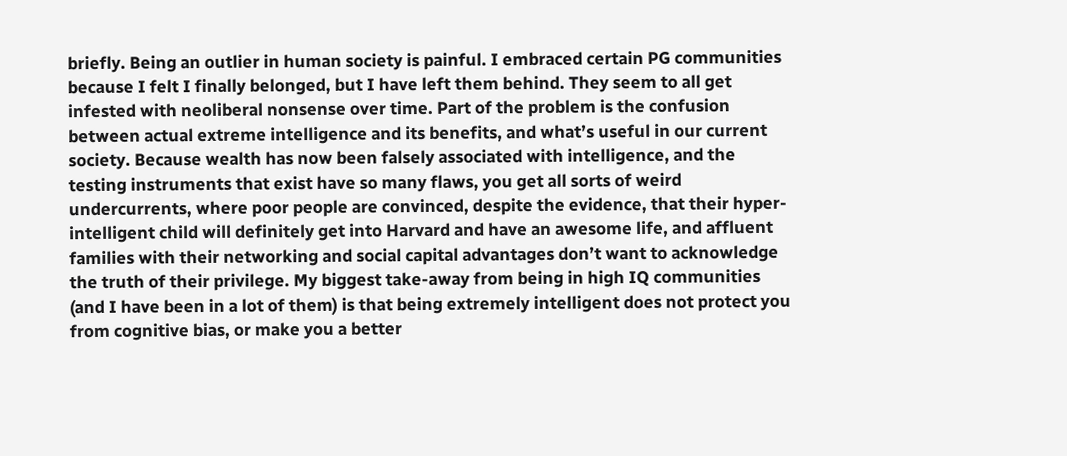briefly. Being an outlier in human society is painful. I embraced certain PG communities because I felt I finally belonged, but I have left them behind. They seem to all get infested with neoliberal nonsense over time. Part of the problem is the confusion between actual extreme intelligence and its benefits, and what’s useful in our current society. Because wealth has now been falsely associated with intelligence, and the testing instruments that exist have so many flaws, you get all sorts of weird undercurrents, where poor people are convinced, despite the evidence, that their hyper-intelligent child will definitely get into Harvard and have an awesome life, and affluent families with their networking and social capital advantages don’t want to acknowledge the truth of their privilege. My biggest take-away from being in high IQ communities (and I have been in a lot of them) is that being extremely intelligent does not protect you from cognitive bias, or make you a better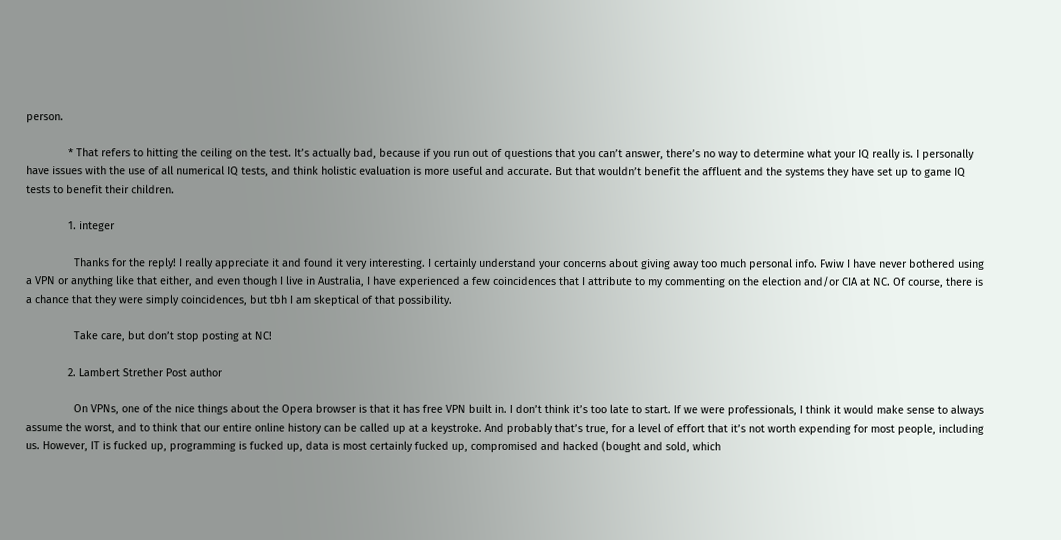person.

              * That refers to hitting the ceiling on the test. It’s actually bad, because if you run out of questions that you can’t answer, there’s no way to determine what your IQ really is. I personally have issues with the use of all numerical IQ tests, and think holistic evaluation is more useful and accurate. But that wouldn’t benefit the affluent and the systems they have set up to game IQ tests to benefit their children.

              1. integer

                Thanks for the reply! I really appreciate it and found it very interesting. I certainly understand your concerns about giving away too much personal info. Fwiw I have never bothered using a VPN or anything like that either, and even though I live in Australia, I have experienced a few coincidences that I attribute to my commenting on the election and/or CIA at NC. Of course, there is a chance that they were simply coincidences, but tbh I am skeptical of that possibility.

                Take care, but don’t stop posting at NC!

              2. Lambert Strether Post author

                On VPNs, one of the nice things about the Opera browser is that it has free VPN built in. I don’t think it’s too late to start. If we were professionals, I think it would make sense to always assume the worst, and to think that our entire online history can be called up at a keystroke. And probably that’s true, for a level of effort that it’s not worth expending for most people, including us. However, IT is fucked up, programming is fucked up, data is most certainly fucked up, compromised and hacked (bought and sold, which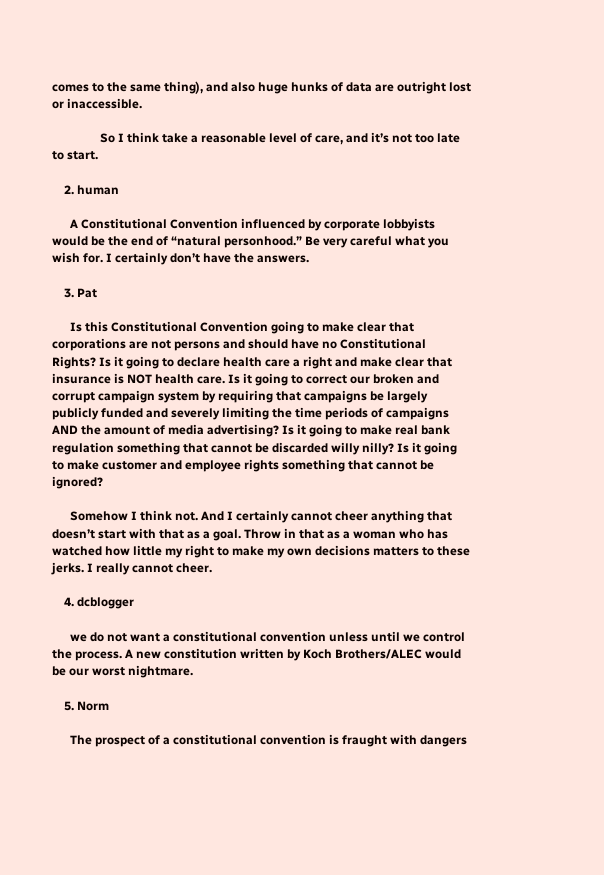comes to the same thing), and also huge hunks of data are outright lost or inaccessible.

                So I think take a reasonable level of care, and it’s not too late to start.

    2. human

      A Constitutional Convention influenced by corporate lobbyists would be the end of “natural personhood.” Be very careful what you wish for. I certainly don’t have the answers.

    3. Pat

      Is this Constitutional Convention going to make clear that corporations are not persons and should have no Constitutional Rights? Is it going to declare health care a right and make clear that insurance is NOT health care. Is it going to correct our broken and corrupt campaign system by requiring that campaigns be largely publicly funded and severely limiting the time periods of campaigns AND the amount of media advertising? Is it going to make real bank regulation something that cannot be discarded willy nilly? Is it going to make customer and employee rights something that cannot be ignored?

      Somehow I think not. And I certainly cannot cheer anything that doesn’t start with that as a goal. Throw in that as a woman who has watched how little my right to make my own decisions matters to these jerks. I really cannot cheer.

    4. dcblogger

      we do not want a constitutional convention unless until we control the process. A new constitution written by Koch Brothers/ALEC would be our worst nightmare.

    5. Norm

      The prospect of a constitutional convention is fraught with dangers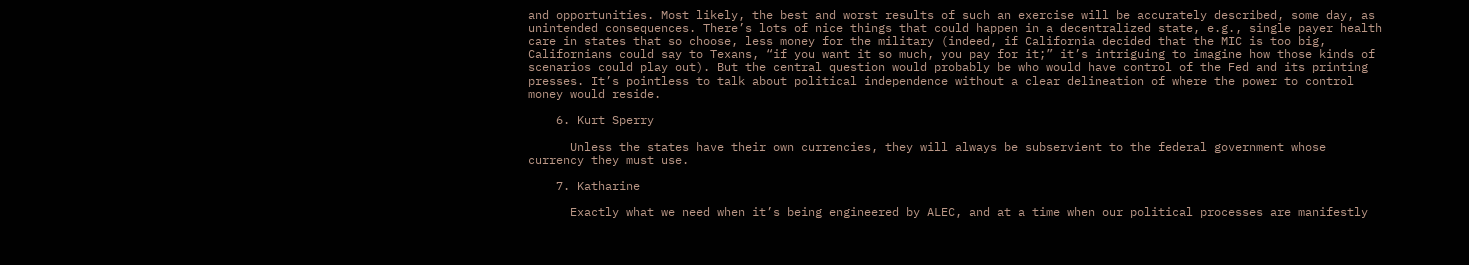and opportunities. Most likely, the best and worst results of such an exercise will be accurately described, some day, as unintended consequences. There’s lots of nice things that could happen in a decentralized state, e.g., single payer health care in states that so choose, less money for the military (indeed, if California decided that the MIC is too big, Californians could say to Texans, “if you want it so much, you pay for it;” it’s intriguing to imagine how those kinds of scenarios could play out). But the central question would probably be who would have control of the Fed and its printing presses. It’s pointless to talk about political independence without a clear delineation of where the power to control money would reside.

    6. Kurt Sperry

      Unless the states have their own currencies, they will always be subservient to the federal government whose currency they must use.

    7. Katharine

      Exactly what we need when it’s being engineered by ALEC, and at a time when our political processes are manifestly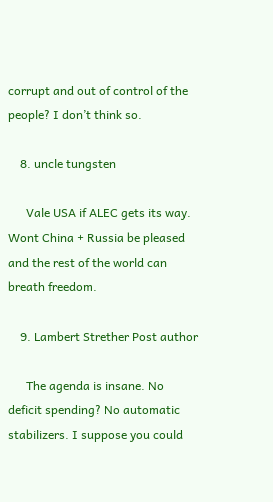corrupt and out of control of the people? I don’t think so.

    8. uncle tungsten

      Vale USA if ALEC gets its way. Wont China + Russia be pleased and the rest of the world can breath freedom.

    9. Lambert Strether Post author

      The agenda is insane. No deficit spending? No automatic stabilizers. I suppose you could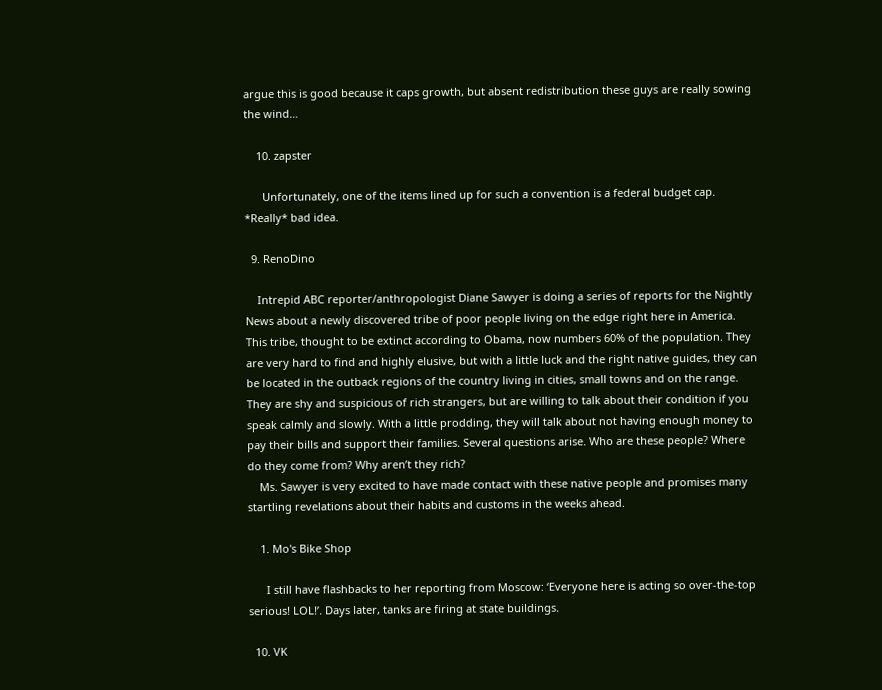argue this is good because it caps growth, but absent redistribution these guys are really sowing the wind…

    10. zapster

      Unfortunately, one of the items lined up for such a convention is a federal budget cap. *Really* bad idea.

  9. RenoDino

    Intrepid ABC reporter/anthropologist Diane Sawyer is doing a series of reports for the Nightly News about a newly discovered tribe of poor people living on the edge right here in America. This tribe, thought to be extinct according to Obama, now numbers 60% of the population. They are very hard to find and highly elusive, but with a little luck and the right native guides, they can be located in the outback regions of the country living in cities, small towns and on the range. They are shy and suspicious of rich strangers, but are willing to talk about their condition if you speak calmly and slowly. With a little prodding, they will talk about not having enough money to pay their bills and support their families. Several questions arise. Who are these people? Where do they come from? Why aren’t they rich?
    Ms. Sawyer is very excited to have made contact with these native people and promises many startling revelations about their habits and customs in the weeks ahead.

    1. Mo's Bike Shop

      I still have flashbacks to her reporting from Moscow: ‘Everyone here is acting so over-the-top serious! LOL!’. Days later, tanks are firing at state buildings.

  10. VK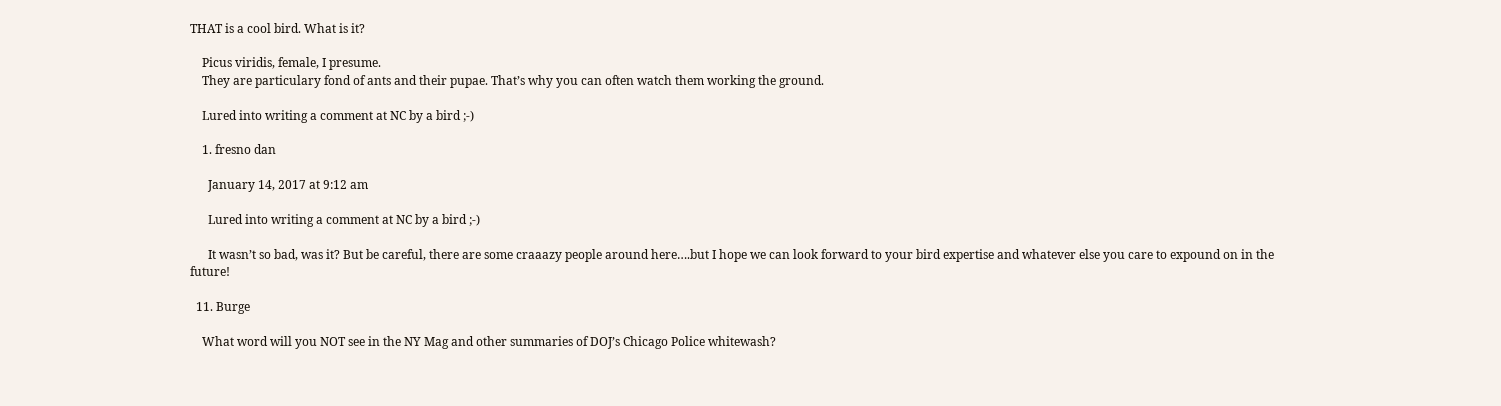THAT is a cool bird. What is it?

    Picus viridis, female, I presume.
    They are particulary fond of ants and their pupae. That’s why you can often watch them working the ground.

    Lured into writing a comment at NC by a bird ;-)

    1. fresno dan

      January 14, 2017 at 9:12 am

      Lured into writing a comment at NC by a bird ;-)

      It wasn’t so bad, was it? But be careful, there are some craaazy people around here….but I hope we can look forward to your bird expertise and whatever else you care to expound on in the future!

  11. Burge

    What word will you NOT see in the NY Mag and other summaries of DOJ’s Chicago Police whitewash?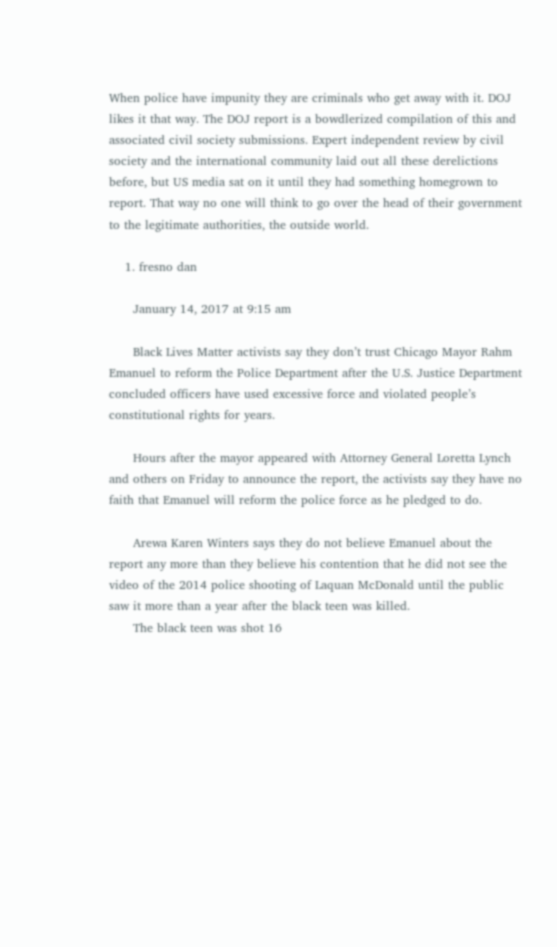When police have impunity they are criminals who get away with it. DOJ likes it that way. The DOJ report is a bowdlerized compilation of this and associated civil society submissions. Expert independent review by civil society and the international community laid out all these derelictions before, but US media sat on it until they had something homegrown to report. That way no one will think to go over the head of their government to the legitimate authorities, the outside world.

    1. fresno dan

      January 14, 2017 at 9:15 am

      Black Lives Matter activists say they don’t trust Chicago Mayor Rahm Emanuel to reform the Police Department after the U.S. Justice Department concluded officers have used excessive force and violated people’s constitutional rights for years.

      Hours after the mayor appeared with Attorney General Loretta Lynch and others on Friday to announce the report, the activists say they have no faith that Emanuel will reform the police force as he pledged to do.

      Arewa Karen Winters says they do not believe Emanuel about the report any more than they believe his contention that he did not see the video of the 2014 police shooting of Laquan McDonald until the public saw it more than a year after the black teen was killed.
      The black teen was shot 16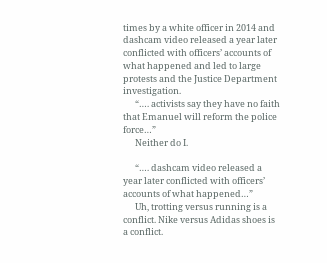times by a white officer in 2014 and dashcam video released a year later conflicted with officers’ accounts of what happened and led to large protests and the Justice Department investigation.
      “…. activists say they have no faith that Emanuel will reform the police force…”
      Neither do I.

      “…. dashcam video released a year later conflicted with officers’ accounts of what happened…”
      Uh, trotting versus running is a conflict. Nike versus Adidas shoes is a conflict.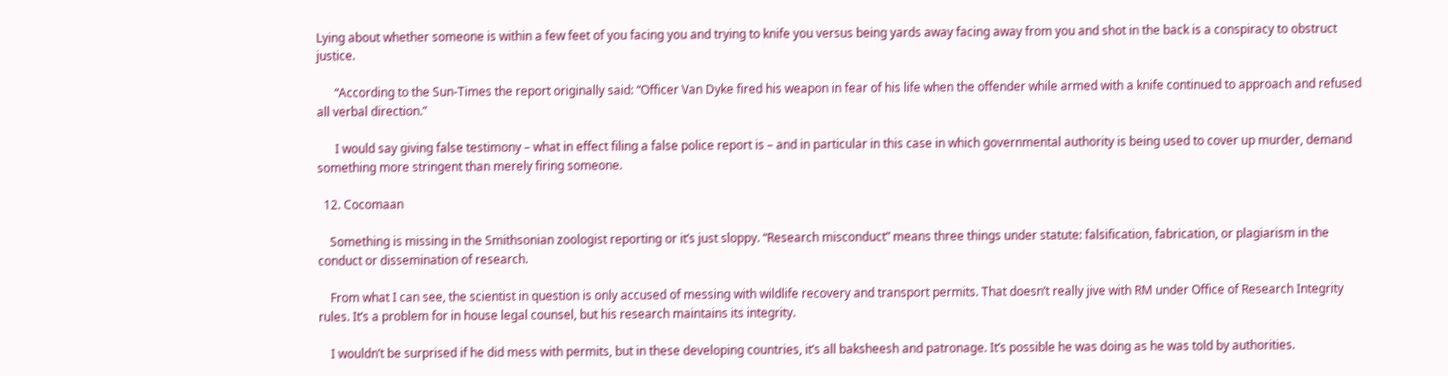Lying about whether someone is within a few feet of you facing you and trying to knife you versus being yards away facing away from you and shot in the back is a conspiracy to obstruct justice.

      “According to the Sun-Times the report originally said: “Officer Van Dyke fired his weapon in fear of his life when the offender while armed with a knife continued to approach and refused all verbal direction.”

      I would say giving false testimony – what in effect filing a false police report is – and in particular in this case in which governmental authority is being used to cover up murder, demand something more stringent than merely firing someone.

  12. Cocomaan

    Something is missing in the Smithsonian zoologist reporting or it’s just sloppy. “Research misconduct” means three things under statute: falsification, fabrication, or plagiarism in the conduct or dissemination of research.

    From what I can see, the scientist in question is only accused of messing with wildlife recovery and transport permits. That doesn’t really jive with RM under Office of Research Integrity rules. It’s a problem for in house legal counsel, but his research maintains its integrity.

    I wouldn’t be surprised if he did mess with permits, but in these developing countries, it’s all baksheesh and patronage. It’s possible he was doing as he was told by authorities.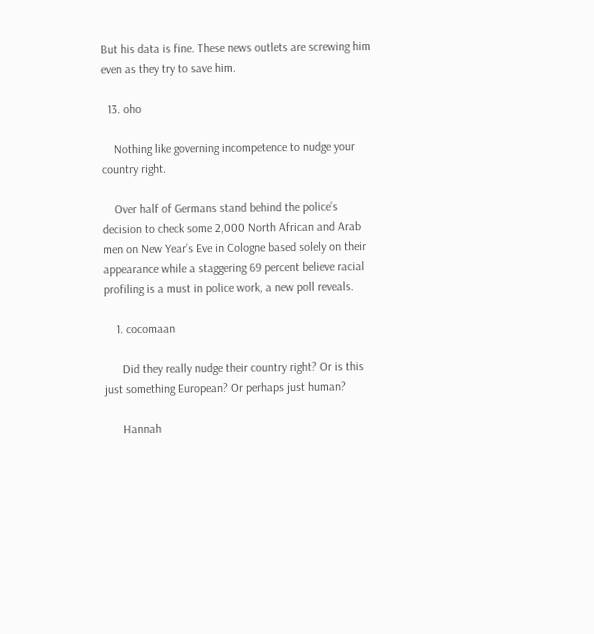But his data is fine. These news outlets are screwing him even as they try to save him.

  13. oho

    Nothing like governing incompetence to nudge your country right.

    Over half of Germans stand behind the police’s decision to check some 2,000 North African and Arab men on New Year’s Eve in Cologne based solely on their appearance while a staggering 69 percent believe racial profiling is a must in police work, a new poll reveals.

    1. cocomaan

      Did they really nudge their country right? Or is this just something European? Or perhaps just human?

      Hannah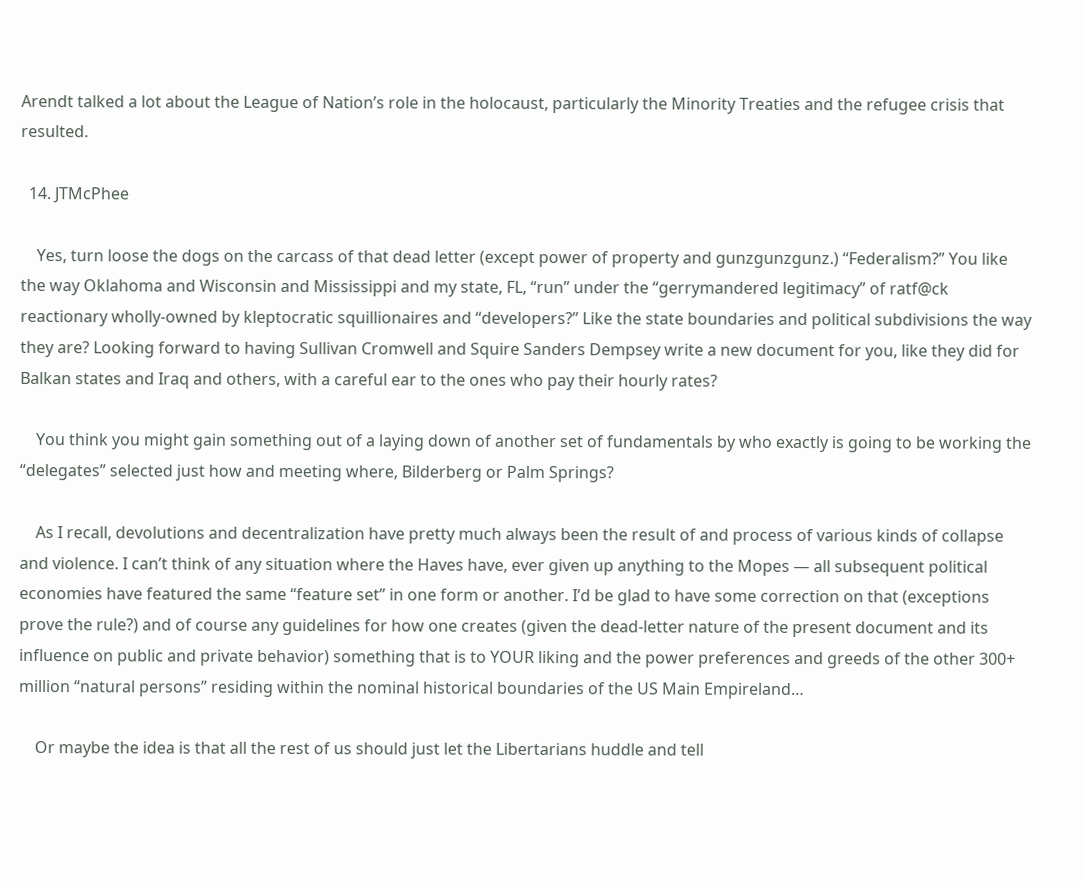Arendt talked a lot about the League of Nation’s role in the holocaust, particularly the Minority Treaties and the refugee crisis that resulted.

  14. JTMcPhee

    Yes, turn loose the dogs on the carcass of that dead letter (except power of property and gunzgunzgunz.) “Federalism?” You like the way Oklahoma and Wisconsin and Mississippi and my state, FL, “run” under the “gerrymandered legitimacy” of ratf@ck reactionary wholly-owned by kleptocratic squillionaires and “developers?” Like the state boundaries and political subdivisions the way they are? Looking forward to having Sullivan Cromwell and Squire Sanders Dempsey write a new document for you, like they did for Balkan states and Iraq and others, with a careful ear to the ones who pay their hourly rates?

    You think you might gain something out of a laying down of another set of fundamentals by who exactly is going to be working the “delegates” selected just how and meeting where, Bilderberg or Palm Springs?

    As I recall, devolutions and decentralization have pretty much always been the result of and process of various kinds of collapse and violence. I can’t think of any situation where the Haves have, ever given up anything to the Mopes — all subsequent political economies have featured the same “feature set” in one form or another. I’d be glad to have some correction on that (exceptions prove the rule?) and of course any guidelines for how one creates (given the dead-letter nature of the present document and its influence on public and private behavior) something that is to YOUR liking and the power preferences and greeds of the other 300+ million “natural persons” residing within the nominal historical boundaries of the US Main Empireland…

    Or maybe the idea is that all the rest of us should just let the Libertarians huddle and tell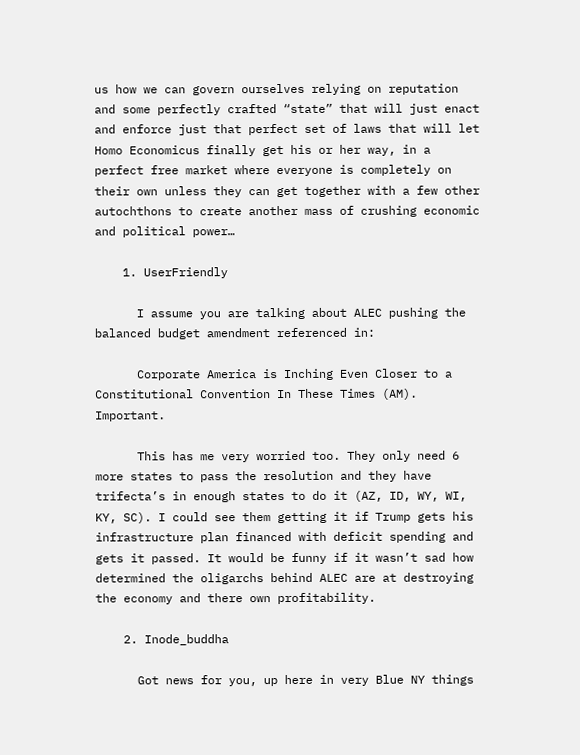us how we can govern ourselves relying on reputation and some perfectly crafted “state” that will just enact and enforce just that perfect set of laws that will let Homo Economicus finally get his or her way, in a perfect free market where everyone is completely on their own unless they can get together with a few other autochthons to create another mass of crushing economic and political power…

    1. UserFriendly

      I assume you are talking about ALEC pushing the balanced budget amendment referenced in:

      Corporate America is Inching Even Closer to a Constitutional Convention In These Times (AM). Important.

      This has me very worried too. They only need 6 more states to pass the resolution and they have trifecta’s in enough states to do it (AZ, ID, WY, WI, KY, SC). I could see them getting it if Trump gets his infrastructure plan financed with deficit spending and gets it passed. It would be funny if it wasn’t sad how determined the oligarchs behind ALEC are at destroying the economy and there own profitability.

    2. Inode_buddha

      Got news for you, up here in very Blue NY things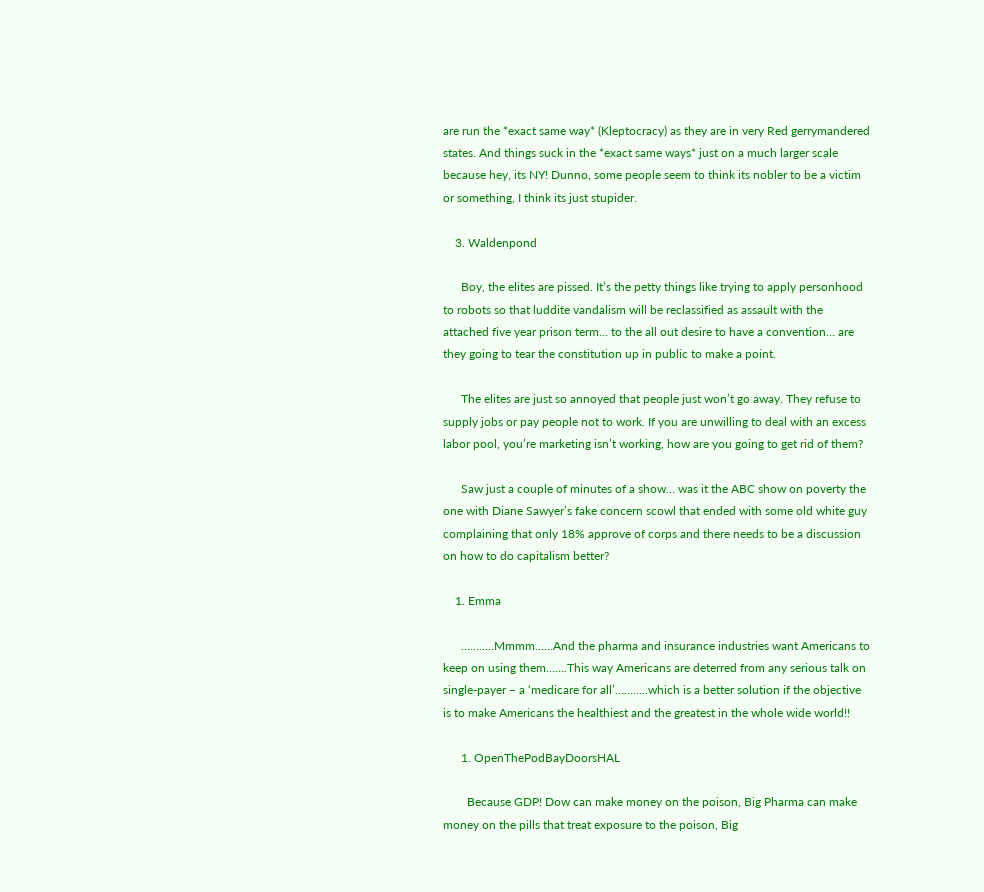are run the *exact same way* (Kleptocracy) as they are in very Red gerrymandered states. And things suck in the *exact same ways* just on a much larger scale because hey, its NY! Dunno, some people seem to think its nobler to be a victim or something, I think its just stupider.

    3. Waldenpond

      Boy, the elites are pissed. It’s the petty things like trying to apply personhood to robots so that luddite vandalism will be reclassified as assault with the attached five year prison term… to the all out desire to have a convention… are they going to tear the constitution up in public to make a point.

      The elites are just so annoyed that people just won’t go away. They refuse to supply jobs or pay people not to work. If you are unwilling to deal with an excess labor pool, you’re marketing isn’t working, how are you going to get rid of them?

      Saw just a couple of minutes of a show… was it the ABC show on poverty the one with Diane Sawyer’s fake concern scowl that ended with some old white guy complaining that only 18% approve of corps and there needs to be a discussion on how to do capitalism better?

    1. Emma

      ………..Mmmm……And the pharma and insurance industries want Americans to keep on using them…….This way Americans are deterred from any serious talk on single-payer – a ‘medicare for all’………..which is a better solution if the objective is to make Americans the healthiest and the greatest in the whole wide world!!

      1. OpenThePodBayDoorsHAL

        Because GDP! Dow can make money on the poison, Big Pharma can make money on the pills that treat exposure to the poison, Big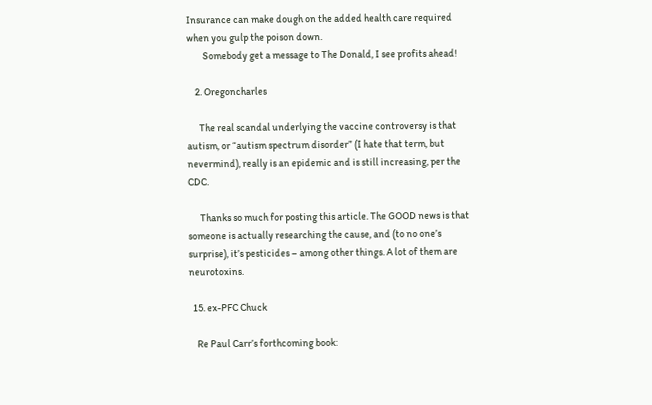Insurance can make dough on the added health care required when you gulp the poison down.
        Somebody get a message to The Donald, I see profits ahead!

    2. Oregoncharles

      The real scandal underlying the vaccine controversy is that autism, or “autism spectrum disorder” (I hate that term, but nevermind), really is an epidemic and is still increasing, per the CDC.

      Thanks so much for posting this article. The GOOD news is that someone is actually researching the cause, and (to no one’s surprise), it’s pesticides – among other things. A lot of them are neurotoxins.

  15. ex-PFC Chuck

    Re Paul Carr’s forthcoming book: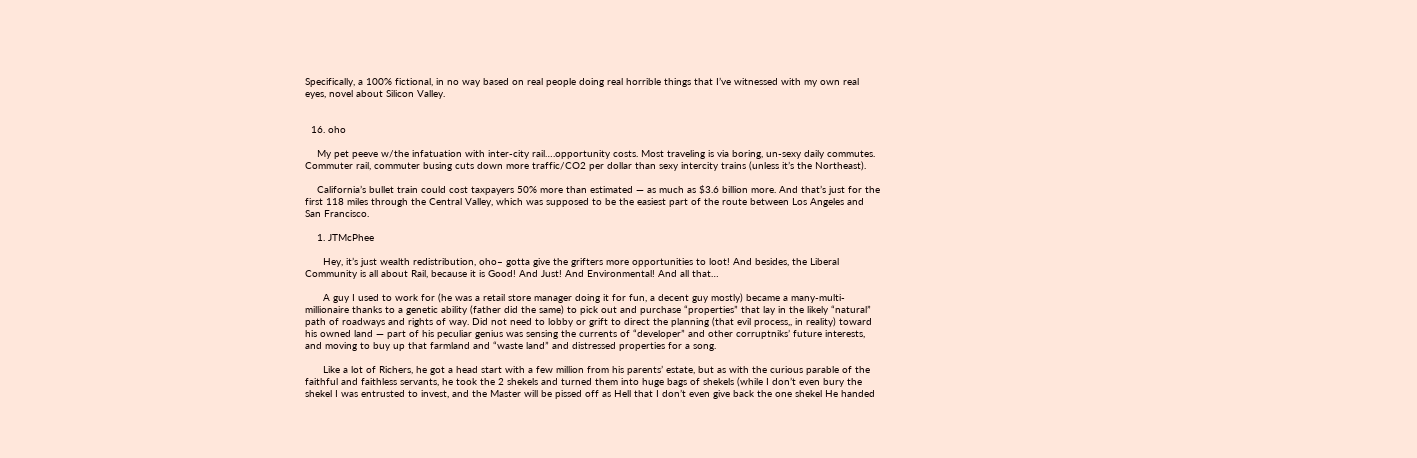Specifically, a 100% fictional, in no way based on real people doing real horrible things that I’ve witnessed with my own real eyes, novel about Silicon Valley.


  16. oho

    My pet peeve w/the infatuation with inter-city rail….opportunity costs. Most traveling is via boring, un-sexy daily commutes. Commuter rail, commuter busing cuts down more traffic/CO2 per dollar than sexy intercity trains (unless it’s the Northeast).

    California’s bullet train could cost taxpayers 50% more than estimated — as much as $3.6 billion more. And that’s just for the first 118 miles through the Central Valley, which was supposed to be the easiest part of the route between Los Angeles and San Francisco.

    1. JTMcPhee

      Hey, it’s just wealth redistribution, oho– gotta give the grifters more opportunities to loot! And besides, the Liberal Community is all about Rail, because it is Good! And Just! And Environmental! And all that…

      A guy I used to work for (he was a retail store manager doing it for fun, a decent guy mostly) became a many-multi-millionaire thanks to a genetic ability (father did the same) to pick out and purchase “properties” that lay in the likely “natural” path of roadways and rights of way. Did not need to lobby or grift to direct the planning (that evil process,, in reality) toward his owned land — part of his peculiar genius was sensing the currents of “developer” and other corruptniks’ future interests, and moving to buy up that farmland and “waste land” and distressed properties for a song.

      Like a lot of Richers, he got a head start with a few million from his parents’ estate, but as with the curious parable of the faithful and faithless servants, he took the 2 shekels and turned them into huge bags of shekels (while I don’t even bury the shekel I was entrusted to invest, and the Master will be pissed off as Hell that I don’t even give back the one shekel He handed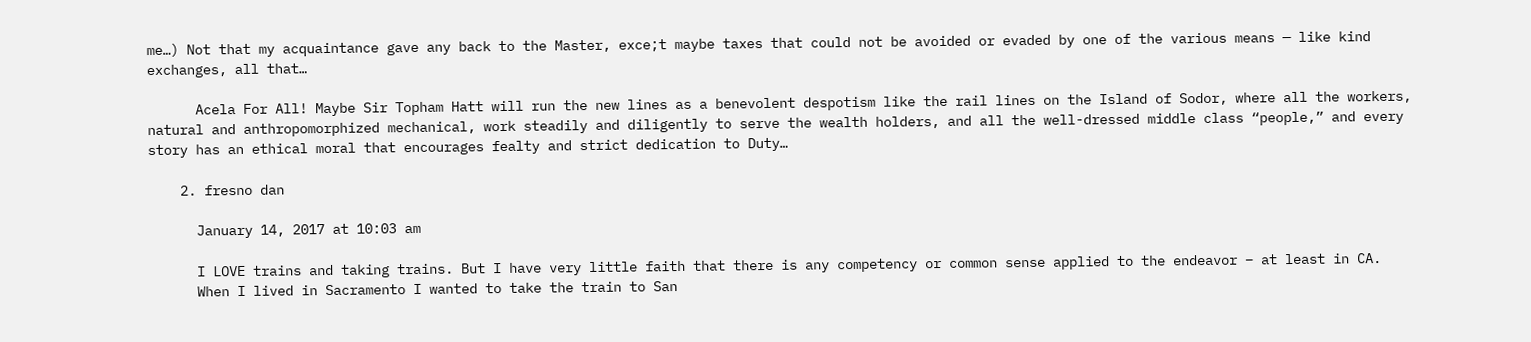me…) Not that my acquaintance gave any back to the Master, exce;t maybe taxes that could not be avoided or evaded by one of the various means — like kind exchanges, all that…

      Acela For All! Maybe Sir Topham Hatt will run the new lines as a benevolent despotism like the rail lines on the Island of Sodor, where all the workers, natural and anthropomorphized mechanical, work steadily and diligently to serve the wealth holders, and all the well-dressed middle class “people,” and every story has an ethical moral that encourages fealty and strict dedication to Duty…

    2. fresno dan

      January 14, 2017 at 10:03 am

      I LOVE trains and taking trains. But I have very little faith that there is any competency or common sense applied to the endeavor – at least in CA.
      When I lived in Sacramento I wanted to take the train to San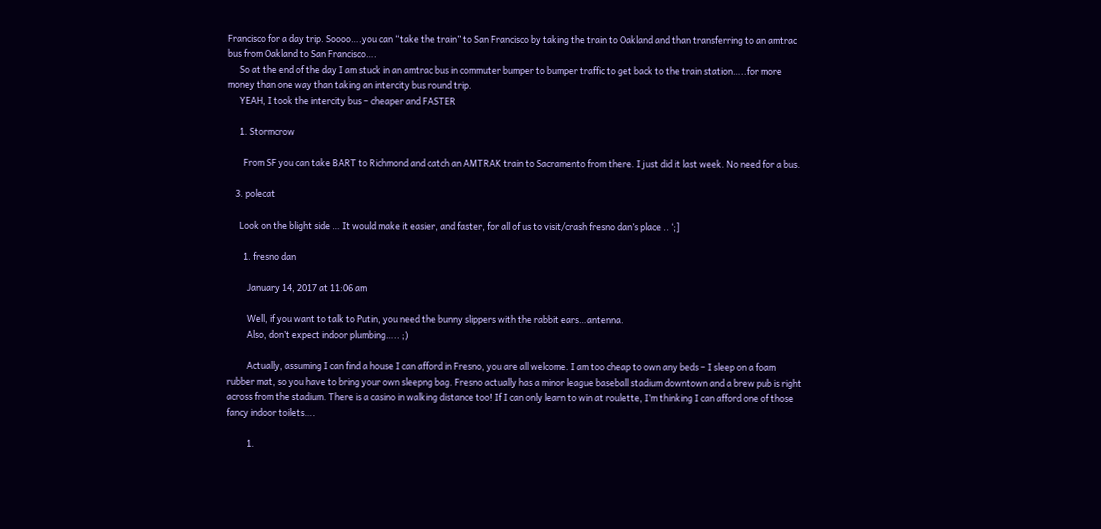Francisco for a day trip. Soooo….you can “take the train” to San Francisco by taking the train to Oakland and than transferring to an amtrac bus from Oakland to San Francisco….
      So at the end of the day I am stuck in an amtrac bus in commuter bumper to bumper traffic to get back to the train station…..for more money than one way than taking an intercity bus round trip.
      YEAH, I took the intercity bus – cheaper and FASTER

      1. Stormcrow

        From SF you can take BART to Richmond and catch an AMTRAK train to Sacramento from there. I just did it last week. No need for a bus.

    3. polecat

      Look on the blight side … It would make it easier, and faster, for all of us to visit/crash fresno dan’s place .. ‘;]

        1. fresno dan

          January 14, 2017 at 11:06 am

          Well, if you want to talk to Putin, you need the bunny slippers with the rabbit ears…antenna.
          Also, don’t expect indoor plumbing….. ;)

          Actually, assuming I can find a house I can afford in Fresno, you are all welcome. I am too cheap to own any beds – I sleep on a foam rubber mat, so you have to bring your own sleepng bag. Fresno actually has a minor league baseball stadium downtown and a brew pub is right across from the stadium. There is a casino in walking distance too! If I can only learn to win at roulette, I’m thinking I can afford one of those fancy indoor toilets….

          1.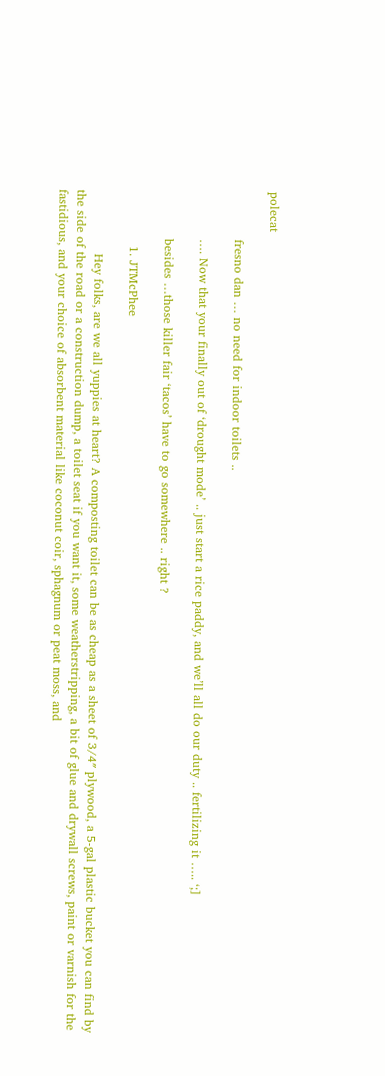polecat

            fresno dan … no need for indoor toilets ..

            …. Now that your finally out of ‘drought mode’ .. just start a rice paddy, and we’ll all do our duty .. fertilizing it ….. ‘;]

            besides …those killer fair ‘tacos’ have to go somewhere .. right ?

              1. JTMcPhee

                Hey folks, are we all yuppies at heart? A composting toilet can be as cheap as a sheet of 3/4″ plywood, a 5-gal plastic bucket you can find by the side of the road or a construction dump, a toilet seat if you want it, some weatherstripping, a bit of glue and drywall screws, paint or varnish for the fastidious, and your choice of absorbent material like coconut coir, sphagnum or peat moss, and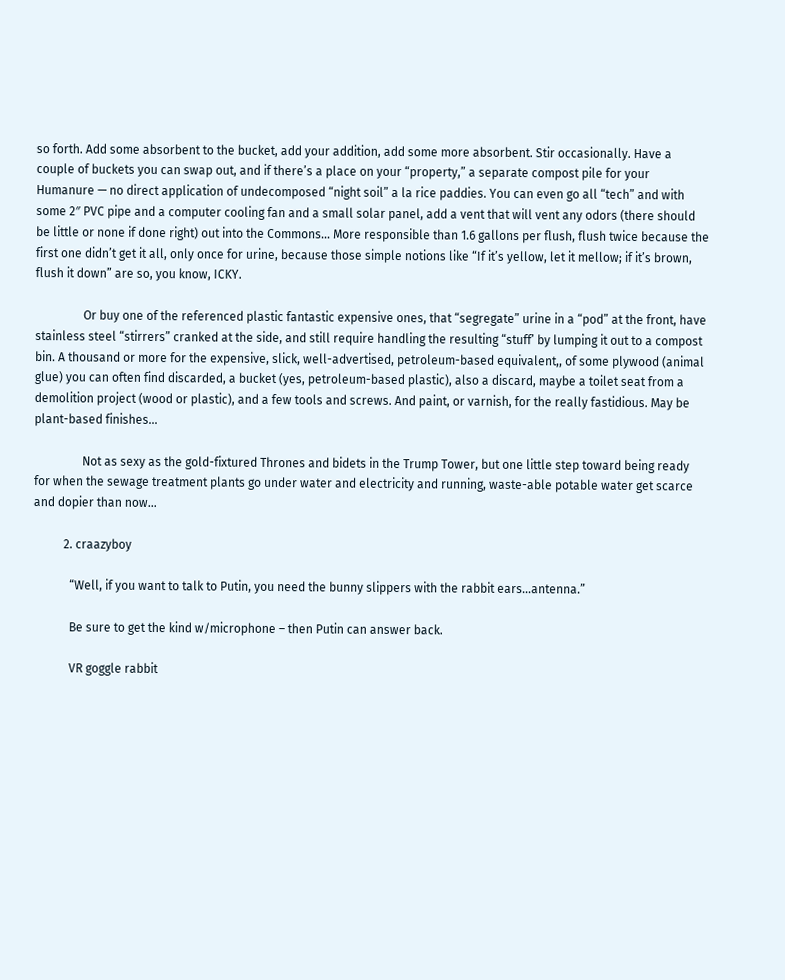so forth. Add some absorbent to the bucket, add your addition, add some more absorbent. Stir occasionally. Have a couple of buckets you can swap out, and if there’s a place on your “property,” a separate compost pile for your Humanure — no direct application of undecomposed “night soil” a la rice paddies. You can even go all “tech” and with some 2″ PVC pipe and a computer cooling fan and a small solar panel, add a vent that will vent any odors (there should be little or none if done right) out into the Commons… More responsible than 1.6 gallons per flush, flush twice because the first one didn’t get it all, only once for urine, because those simple notions like “If it’s yellow, let it mellow; if it’s brown, flush it down” are so, you know, ICKY.

                Or buy one of the referenced plastic fantastic expensive ones, that “segregate” urine in a “pod” at the front, have stainless steel “stirrers” cranked at the side, and still require handling the resulting “stuff’ by lumping it out to a compost bin. A thousand or more for the expensive, slick, well-advertised, petroleum-based equivalent,, of some plywood (animal glue) you can often find discarded, a bucket (yes, petroleum-based plastic), also a discard, maybe a toilet seat from a demolition project (wood or plastic), and a few tools and screws. And paint, or varnish, for the really fastidious. May be plant-based finishes…

                Not as sexy as the gold-fixtured Thrones and bidets in the Trump Tower, but one little step toward being ready for when the sewage treatment plants go under water and electricity and running, waste-able potable water get scarce and dopier than now…

          2. craazyboy

            “Well, if you want to talk to Putin, you need the bunny slippers with the rabbit ears…antenna.”

            Be sure to get the kind w/microphone – then Putin can answer back.

            VR goggle rabbit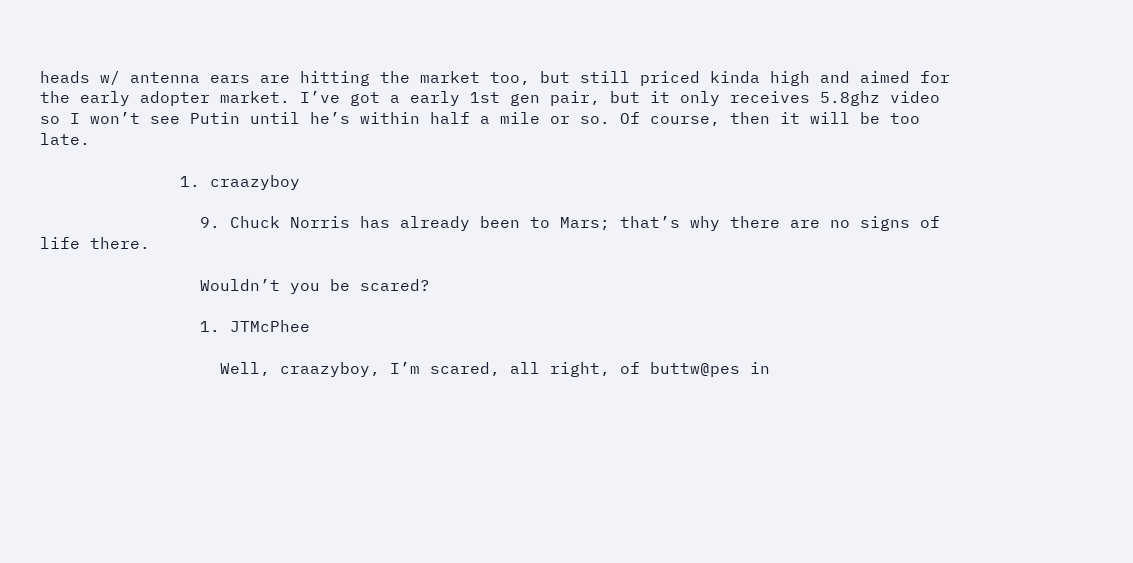heads w/ antenna ears are hitting the market too, but still priced kinda high and aimed for the early adopter market. I’ve got a early 1st gen pair, but it only receives 5.8ghz video so I won’t see Putin until he’s within half a mile or so. Of course, then it will be too late.

              1. craazyboy

                9. Chuck Norris has already been to Mars; that’s why there are no signs of life there.

                Wouldn’t you be scared?

                1. JTMcPhee

                  Well, craazyboy, I’m scared, all right, of buttw@pes in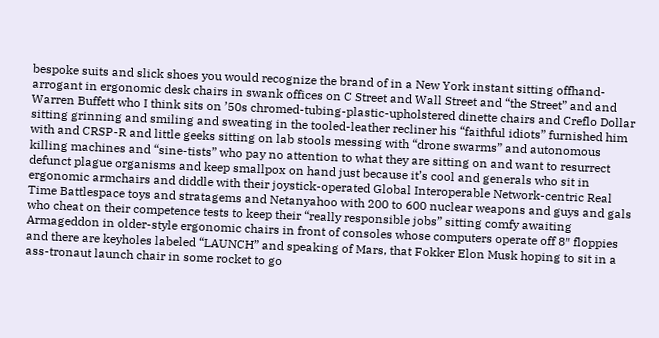bespoke suits and slick shoes you would recognize the brand of in a New York instant sitting offhand-arrogant in ergonomic desk chairs in swank offices on C Street and Wall Street and “the Street” and and Warren Buffett who I think sits on ’50s chromed-tubing-plastic-upholstered dinette chairs and Creflo Dollar sitting grinning and smiling and sweating in the tooled-leather recliner his “faithful idiots” furnished him with and CRSP-R and little geeks sitting on lab stools messing with “drone swarms” and autonomous killing machines and “sine-tists” who pay no attention to what they are sitting on and want to resurrect defunct plague organisms and keep smallpox on hand just because it’s cool and generals who sit in ergonomic armchairs and diddle with their joystick-operated Global Interoperable Network-centric Real Time Battlespace toys and stratagems and Netanyahoo with 200 to 600 nuclear weapons and guys and gals who cheat on their competence tests to keep their “really responsible jobs” sitting comfy awaiting Armageddon in older-style ergonomic chairs in front of consoles whose computers operate off 8″ floppies and there are keyholes labeled “LAUNCH” and speaking of Mars, that Fokker Elon Musk hoping to sit in a ass-tronaut launch chair in some rocket to go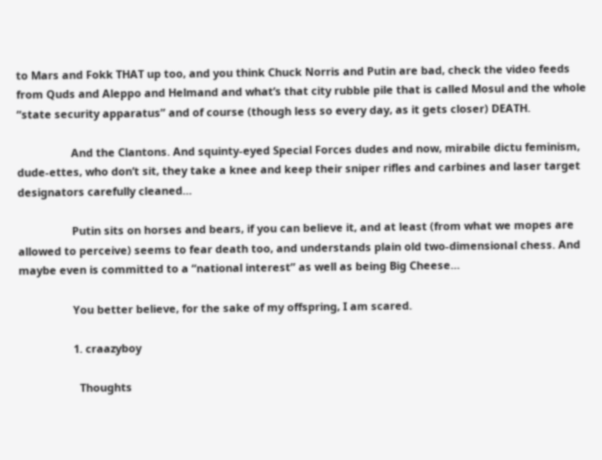to Mars and Fokk THAT up too, and you think Chuck Norris and Putin are bad, check the video feeds from Quds and Aleppo and Helmand and what’s that city rubble pile that is called Mosul and the whole “state security apparatus” and of course (though less so every day, as it gets closer) DEATH.

                  And the Clantons. And squinty-eyed Special Forces dudes and now, mirabile dictu feminism, dude-ettes, who don’t sit, they take a knee and keep their sniper rifles and carbines and laser target designators carefully cleaned…

                  Putin sits on horses and bears, if you can believe it, and at least (from what we mopes are allowed to perceive) seems to fear death too, and understands plain old two-dimensional chess. And maybe even is committed to a “national interest” as well as being Big Cheese…

                  You better believe, for the sake of my offspring, I am scared.

                  1. craazyboy

                    Thoughts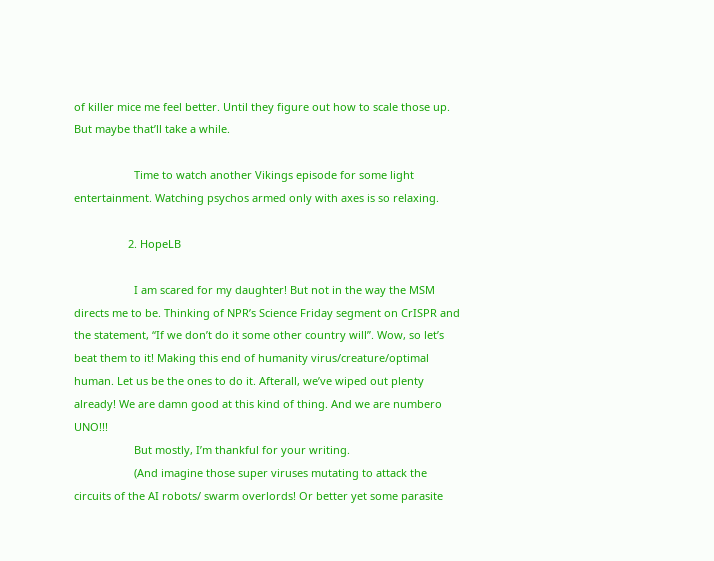of killer mice me feel better. Until they figure out how to scale those up. But maybe that’ll take a while.

                    Time to watch another Vikings episode for some light entertainment. Watching psychos armed only with axes is so relaxing.

                  2. HopeLB

                    I am scared for my daughter! But not in the way the MSM directs me to be. Thinking of NPR’s Science Friday segment on CrISPR and the statement, “If we don’t do it some other country will”. Wow, so let’s beat them to it! Making this end of humanity virus/creature/optimal human. Let us be the ones to do it. Afterall, we’ve wiped out plenty already! We are damn good at this kind of thing. And we are numbero UNO!!!
                    But mostly, I’m thankful for your writing.
                    (And imagine those super viruses mutating to attack the circuits of the AI robots/ swarm overlords! Or better yet some parasite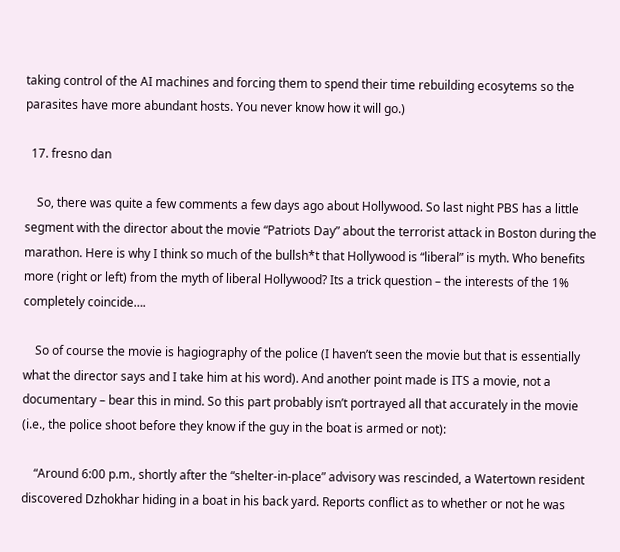taking control of the AI machines and forcing them to spend their time rebuilding ecosytems so the parasites have more abundant hosts. You never know how it will go.)

  17. fresno dan

    So, there was quite a few comments a few days ago about Hollywood. So last night PBS has a little segment with the director about the movie “Patriots Day” about the terrorist attack in Boston during the marathon. Here is why I think so much of the bullsh*t that Hollywood is “liberal” is myth. Who benefits more (right or left) from the myth of liberal Hollywood? Its a trick question – the interests of the 1% completely coincide….

    So of course the movie is hagiography of the police (I haven’t seen the movie but that is essentially what the director says and I take him at his word). And another point made is ITS a movie, not a documentary – bear this in mind. So this part probably isn’t portrayed all that accurately in the movie (i.e., the police shoot before they know if the guy in the boat is armed or not):

    “Around 6:00 p.m., shortly after the “shelter-in-place” advisory was rescinded, a Watertown resident discovered Dzhokhar hiding in a boat in his back yard. Reports conflict as to whether or not he was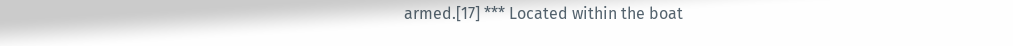armed.[17] *** Located within the boat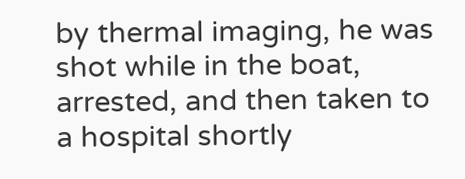by thermal imaging, he was shot while in the boat, arrested, and then taken to a hospital shortly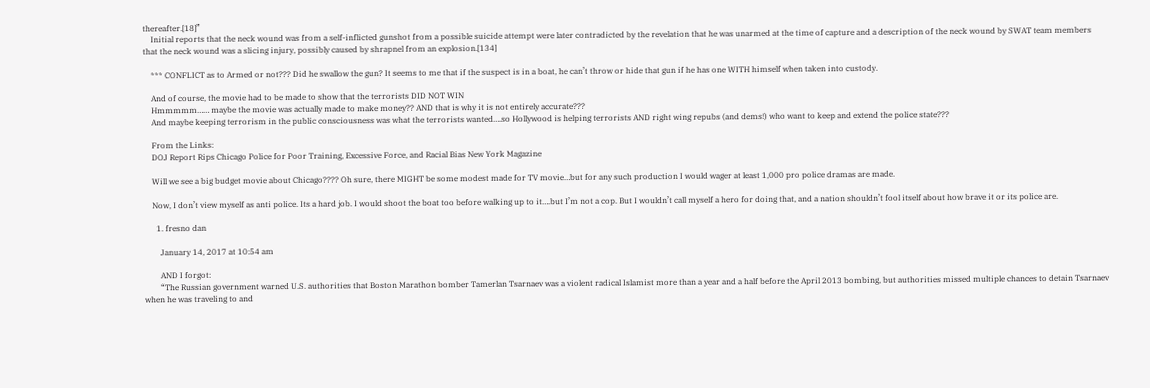thereafter.[18]”
    Initial reports that the neck wound was from a self-inflicted gunshot from a possible suicide attempt were later contradicted by the revelation that he was unarmed at the time of capture and a description of the neck wound by SWAT team members that the neck wound was a slicing injury, possibly caused by shrapnel from an explosion.[134]

    *** CONFLICT as to Armed or not??? Did he swallow the gun? It seems to me that if the suspect is in a boat, he can’t throw or hide that gun if he has one WITH himself when taken into custody.

    And of course, the movie had to be made to show that the terrorists DID NOT WIN
    Hmmmmm…… maybe the movie was actually made to make money?? AND that is why it is not entirely accurate???
    And maybe keeping terrorism in the public consciousness was what the terrorists wanted….so Hollywood is helping terrorists AND right wing repubs (and dems!) who want to keep and extend the police state???

    From the Links:
    DOJ Report Rips Chicago Police for Poor Training, Excessive Force, and Racial Bias New York Magazine

    Will we see a big budget movie about Chicago???? Oh sure, there MIGHT be some modest made for TV movie…but for any such production I would wager at least 1,000 pro police dramas are made.

    Now, I don’t view myself as anti police. Its a hard job. I would shoot the boat too before walking up to it….but I’m not a cop. But I wouldn’t call myself a hero for doing that, and a nation shouldn’t fool itself about how brave it or its police are.

      1. fresno dan

        January 14, 2017 at 10:54 am

        AND I forgot:
        “The Russian government warned U.S. authorities that Boston Marathon bomber Tamerlan Tsarnaev was a violent radical Islamist more than a year and a half before the April 2013 bombing, but authorities missed multiple chances to detain Tsarnaev when he was traveling to and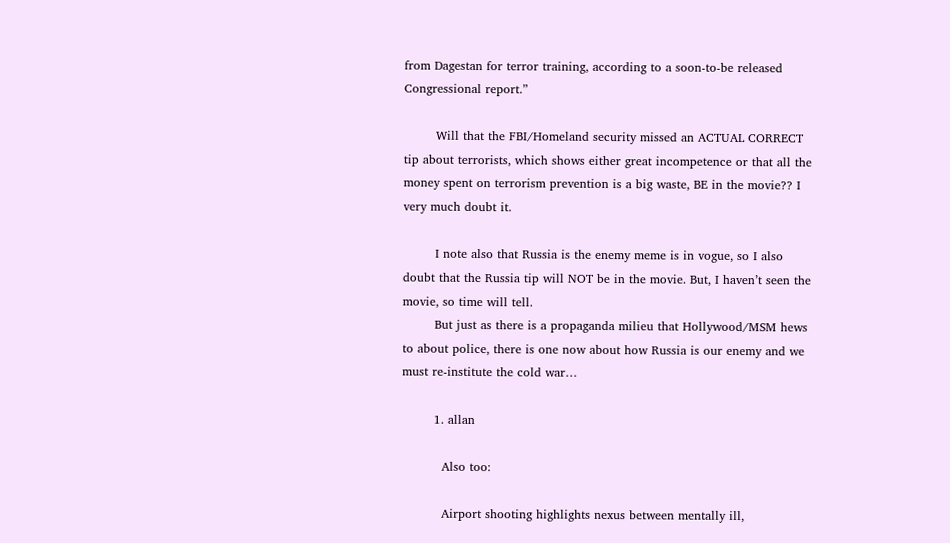from Dagestan for terror training, according to a soon-to-be released Congressional report.”

        Will that the FBI/Homeland security missed an ACTUAL CORRECT tip about terrorists, which shows either great incompetence or that all the money spent on terrorism prevention is a big waste, BE in the movie?? I very much doubt it.

        I note also that Russia is the enemy meme is in vogue, so I also doubt that the Russia tip will NOT be in the movie. But, I haven’t seen the movie, so time will tell.
        But just as there is a propaganda milieu that Hollywood/MSM hews to about police, there is one now about how Russia is our enemy and we must re-institute the cold war…

        1. allan

          Also too:

          Airport shooting highlights nexus between mentally ill,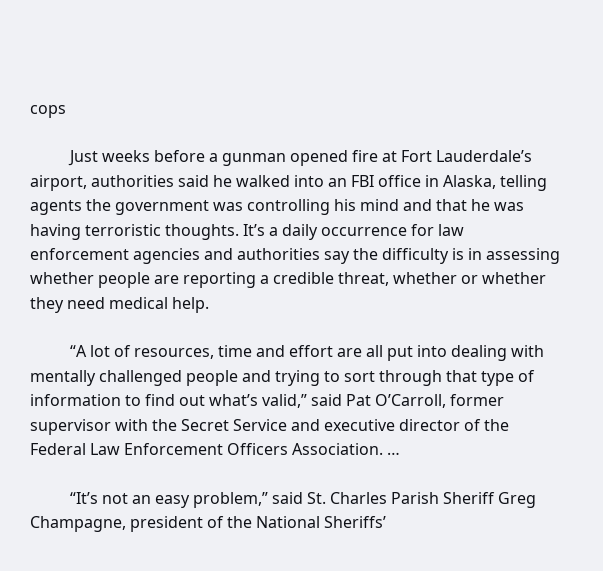cops

          Just weeks before a gunman opened fire at Fort Lauderdale’s airport, authorities said he walked into an FBI office in Alaska, telling agents the government was controlling his mind and that he was having terroristic thoughts. It’s a daily occurrence for law enforcement agencies and authorities say the difficulty is in assessing whether people are reporting a credible threat, whether or whether they need medical help.

          “A lot of resources, time and effort are all put into dealing with mentally challenged people and trying to sort through that type of information to find out what’s valid,” said Pat O’Carroll, former supervisor with the Secret Service and executive director of the Federal Law Enforcement Officers Association. …

          “It’s not an easy problem,” said St. Charles Parish Sheriff Greg Champagne, president of the National Sheriffs’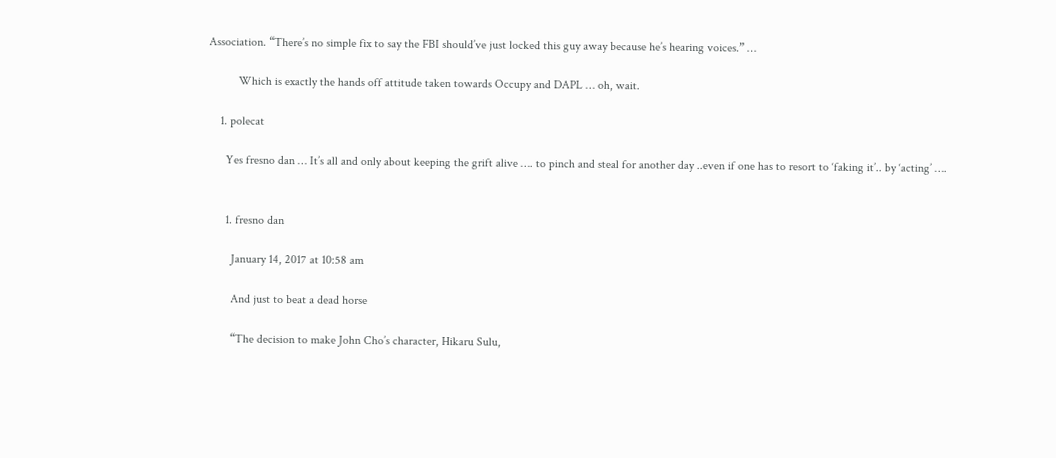Association. “There’s no simple fix to say the FBI should’ve just locked this guy away because he’s hearing voices.” …

          Which is exactly the hands off attitude taken towards Occupy and DAPL … oh, wait.

    1. polecat

      Yes fresno dan … It’s all and only about keeping the grift alive …. to pinch and steal for another day ..even if one has to resort to ‘faking it’.. by ‘acting’ ….


      1. fresno dan

        January 14, 2017 at 10:58 am

        And just to beat a dead horse

        “The decision to make John Cho’s character, Hikaru Sulu,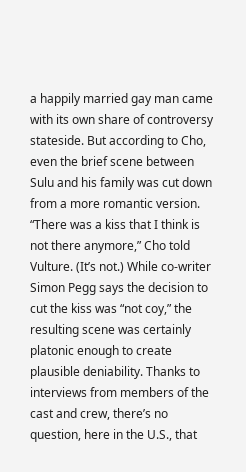a happily married gay man came with its own share of controversy stateside. But according to Cho, even the brief scene between Sulu and his family was cut down from a more romantic version. “There was a kiss that I think is not there anymore,” Cho told Vulture. (It’s not.) While co-writer Simon Pegg says the decision to cut the kiss was “not coy,” the resulting scene was certainly platonic enough to create plausible deniability. Thanks to interviews from members of the cast and crew, there’s no question, here in the U.S., that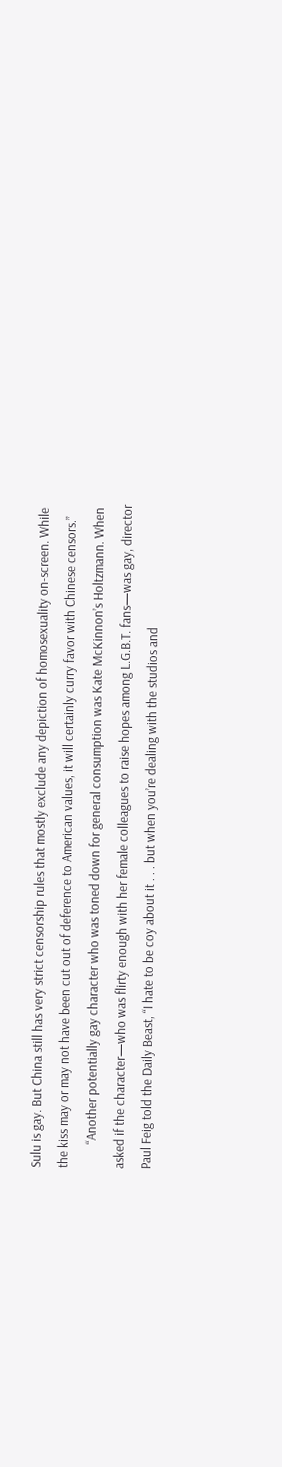Sulu is gay. But China still has very strict censorship rules that mostly exclude any depiction of homosexuality on-screen. While the kiss may or may not have been cut out of deference to American values, it will certainly curry favor with Chinese censors.”
        “Another potentially gay character who was toned down for general consumption was Kate McKinnon’s Holtzmann. When asked if the character—who was flirty enough with her female colleagues to raise hopes among L.G.B.T. fans—was gay, director Paul Feig told the Daily Beast, “I hate to be coy about it . . . but when you’re dealing with the studios and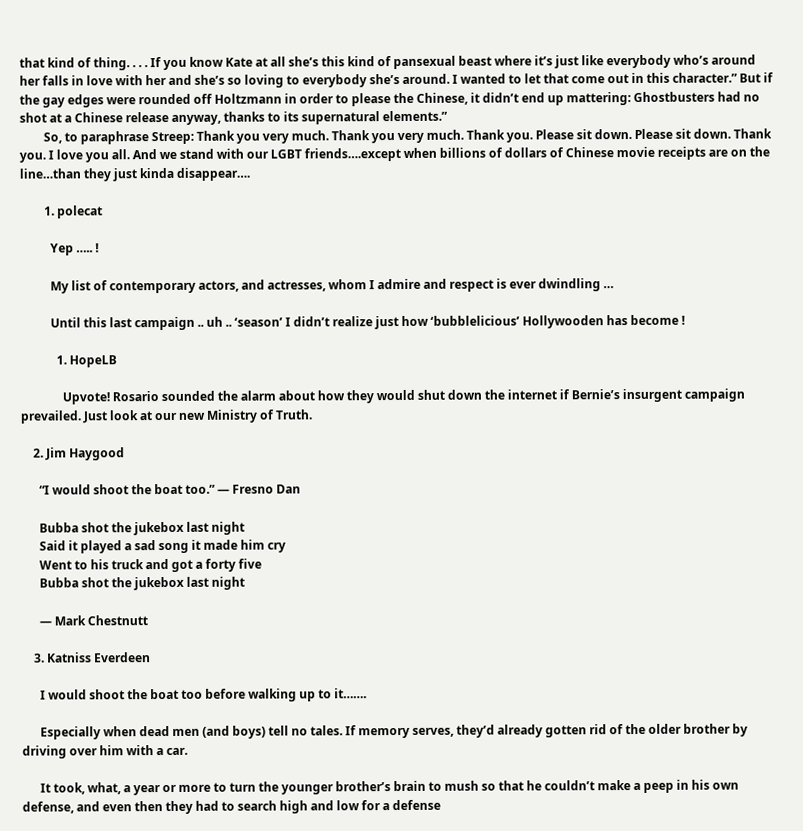that kind of thing. . . . If you know Kate at all she’s this kind of pansexual beast where it’s just like everybody who’s around her falls in love with her and she’s so loving to everybody she’s around. I wanted to let that come out in this character.” But if the gay edges were rounded off Holtzmann in order to please the Chinese, it didn’t end up mattering: Ghostbusters had no shot at a Chinese release anyway, thanks to its supernatural elements.”
        So, to paraphrase Streep: Thank you very much. Thank you very much. Thank you. Please sit down. Please sit down. Thank you. I love you all. And we stand with our LGBT friends….except when billions of dollars of Chinese movie receipts are on the line…than they just kinda disappear….

        1. polecat

          Yep ….. !

          My list of contemporary actors, and actresses, whom I admire and respect is ever dwindling …

          Until this last campaign .. uh .. ‘season’ I didn’t realize just how ‘bubblelicious’ Hollywooden has become !

            1. HopeLB

              Upvote! Rosario sounded the alarm about how they would shut down the internet if Bernie’s insurgent campaign prevailed. Just look at our new Ministry of Truth.

    2. Jim Haygood

      “I would shoot the boat too.” — Fresno Dan

      Bubba shot the jukebox last night
      Said it played a sad song it made him cry
      Went to his truck and got a forty five
      Bubba shot the jukebox last night

      — Mark Chestnutt

    3. Katniss Everdeen

      I would shoot the boat too before walking up to it…….

      Especially when dead men (and boys) tell no tales. If memory serves, they’d already gotten rid of the older brother by driving over him with a car.

      It took, what, a year or more to turn the younger brother’s brain to mush so that he couldn’t make a peep in his own defense, and even then they had to search high and low for a defense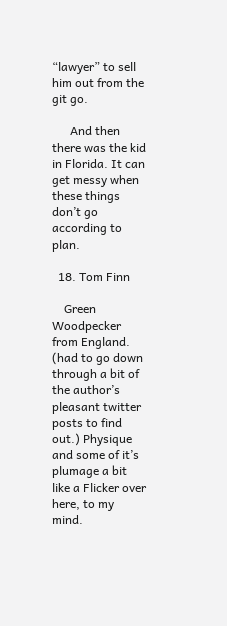“lawyer” to sell him out from the git go.

      And then there was the kid in Florida. It can get messy when these things don’t go according to plan.

  18. Tom Finn

    Green Woodpecker from England. (had to go down through a bit of the author’s pleasant twitter posts to find out.) Physique and some of it’s plumage a bit like a Flicker over here, to my mind.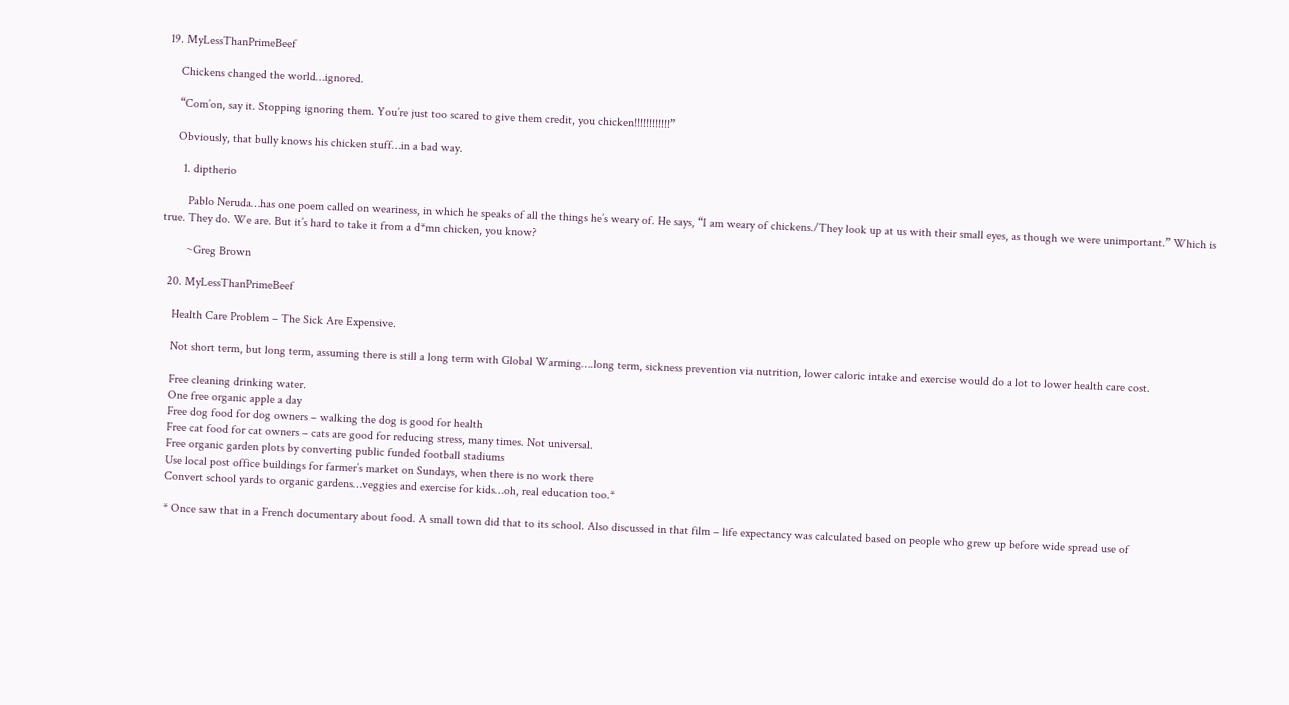19. MyLessThanPrimeBeef

    Chickens changed the world…ignored.

    “Com’on, say it. Stopping ignoring them. You’re just too scared to give them credit, you chicken!!!!!!!!!!!!”

    Obviously, that bully knows his chicken stuff…in a bad way.

      1. diptherio

        Pablo Neruda…has one poem called on weariness, in which he speaks of all the things he’s weary of. He says, “I am weary of chickens./They look up at us with their small eyes, as though we were unimportant.” Which is true. They do. We are. But it’s hard to take it from a d*mn chicken, you know?

        ~Greg Brown

  20. MyLessThanPrimeBeef

    Health Care Problem – The Sick Are Expensive.

    Not short term, but long term, assuming there is still a long term with Global Warming….long term, sickness prevention via nutrition, lower caloric intake and exercise would do a lot to lower health care cost.

    Free cleaning drinking water.
    One free organic apple a day
    Free dog food for dog owners – walking the dog is good for health
    Free cat food for cat owners – cats are good for reducing stress, many times. Not universal.
    Free organic garden plots by converting public funded football stadiums
    Use local post office buildings for farmer’s market on Sundays, when there is no work there
    Convert school yards to organic gardens…veggies and exercise for kids…oh, real education too.*

    * Once saw that in a French documentary about food. A small town did that to its school. Also discussed in that film – life expectancy was calculated based on people who grew up before wide spread use of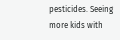pesticides. Seeing more kids with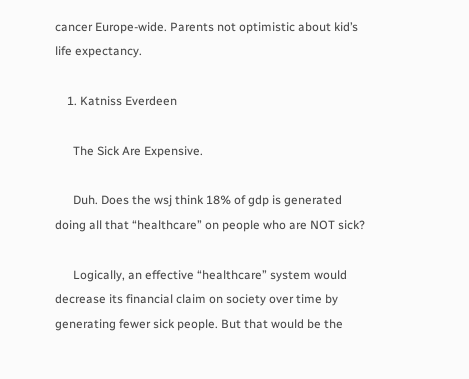cancer Europe-wide. Parents not optimistic about kid’s life expectancy.

    1. Katniss Everdeen

      The Sick Are Expensive.

      Duh. Does the wsj think 18% of gdp is generated doing all that “healthcare” on people who are NOT sick?

      Logically, an effective “healthcare” system would decrease its financial claim on society over time by generating fewer sick people. But that would be the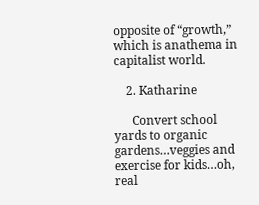opposite of “growth,” which is anathema in capitalist world.

    2. Katharine

      Convert school yards to organic gardens…veggies and exercise for kids…oh, real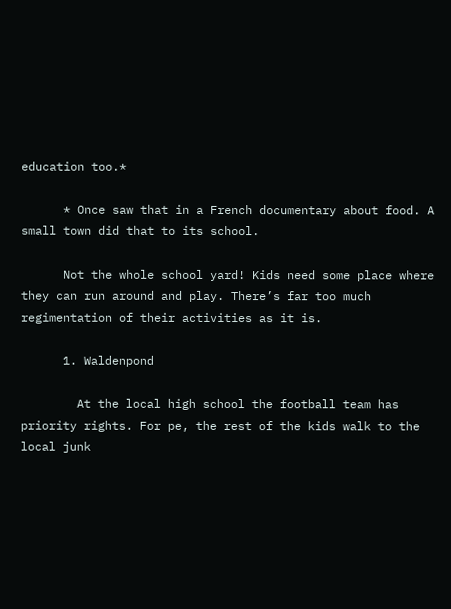education too.*

      * Once saw that in a French documentary about food. A small town did that to its school.

      Not the whole school yard! Kids need some place where they can run around and play. There’s far too much regimentation of their activities as it is.

      1. Waldenpond

        At the local high school the football team has priority rights. For pe, the rest of the kids walk to the local junk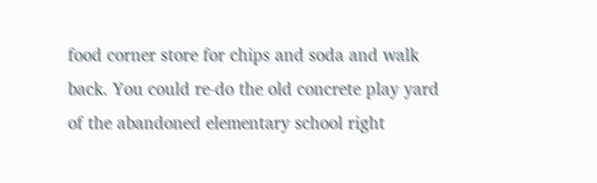food corner store for chips and soda and walk back. You could re-do the old concrete play yard of the abandoned elementary school right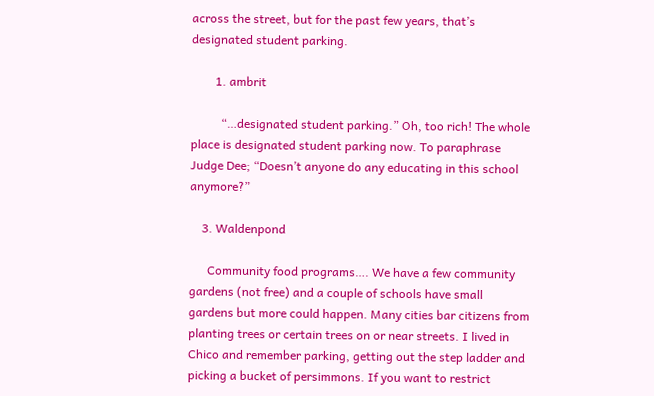across the street, but for the past few years, that’s designated student parking.

        1. ambrit

          “…designated student parking.” Oh, too rich! The whole place is designated student parking now. To paraphrase Judge Dee; “Doesn’t anyone do any educating in this school anymore?”

    3. Waldenpond

      Community food programs…. We have a few community gardens (not free) and a couple of schools have small gardens but more could happen. Many cities bar citizens from planting trees or certain trees on or near streets. I lived in Chico and remember parking, getting out the step ladder and picking a bucket of persimmons. If you want to restrict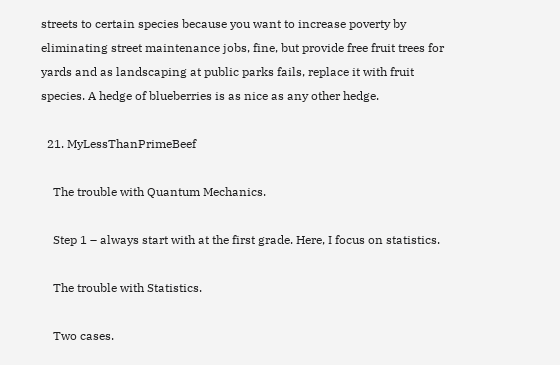streets to certain species because you want to increase poverty by eliminating street maintenance jobs, fine, but provide free fruit trees for yards and as landscaping at public parks fails, replace it with fruit species. A hedge of blueberries is as nice as any other hedge.

  21. MyLessThanPrimeBeef

    The trouble with Quantum Mechanics.

    Step 1 – always start with at the first grade. Here, I focus on statistics.

    The trouble with Statistics.

    Two cases.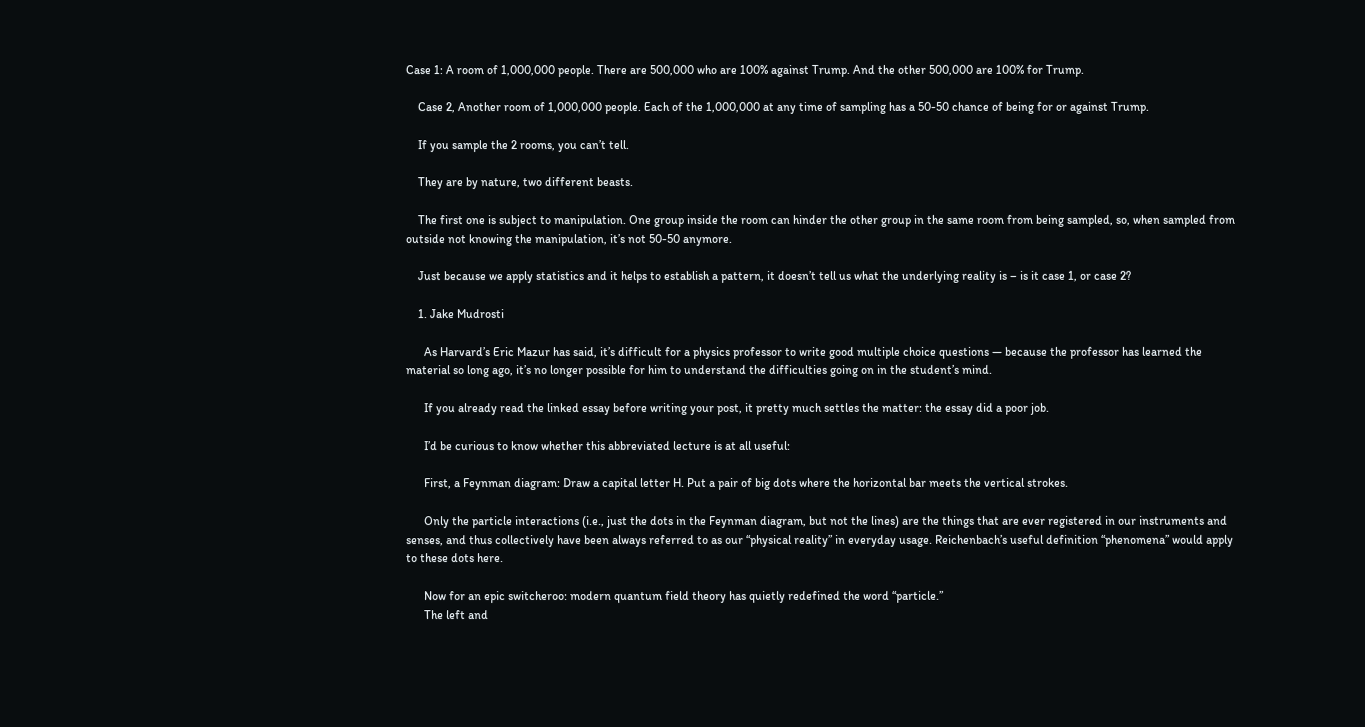Case 1: A room of 1,000,000 people. There are 500,000 who are 100% against Trump. And the other 500,000 are 100% for Trump.

    Case 2, Another room of 1,000,000 people. Each of the 1,000,000 at any time of sampling has a 50-50 chance of being for or against Trump.

    If you sample the 2 rooms, you can’t tell.

    They are by nature, two different beasts.

    The first one is subject to manipulation. One group inside the room can hinder the other group in the same room from being sampled, so, when sampled from outside not knowing the manipulation, it’s not 50-50 anymore.

    Just because we apply statistics and it helps to establish a pattern, it doesn’t tell us what the underlying reality is – is it case 1, or case 2?

    1. Jake Mudrosti

      As Harvard’s Eric Mazur has said, it’s difficult for a physics professor to write good multiple choice questions — because the professor has learned the material so long ago, it’s no longer possible for him to understand the difficulties going on in the student’s mind.

      If you already read the linked essay before writing your post, it pretty much settles the matter: the essay did a poor job.

      I’d be curious to know whether this abbreviated lecture is at all useful:

      First, a Feynman diagram: Draw a capital letter H. Put a pair of big dots where the horizontal bar meets the vertical strokes.

      Only the particle interactions (i.e., just the dots in the Feynman diagram, but not the lines) are the things that are ever registered in our instruments and senses, and thus collectively have been always referred to as our “physical reality” in everyday usage. Reichenbach’s useful definition “phenomena” would apply to these dots here.

      Now for an epic switcheroo: modern quantum field theory has quietly redefined the word “particle.”
      The left and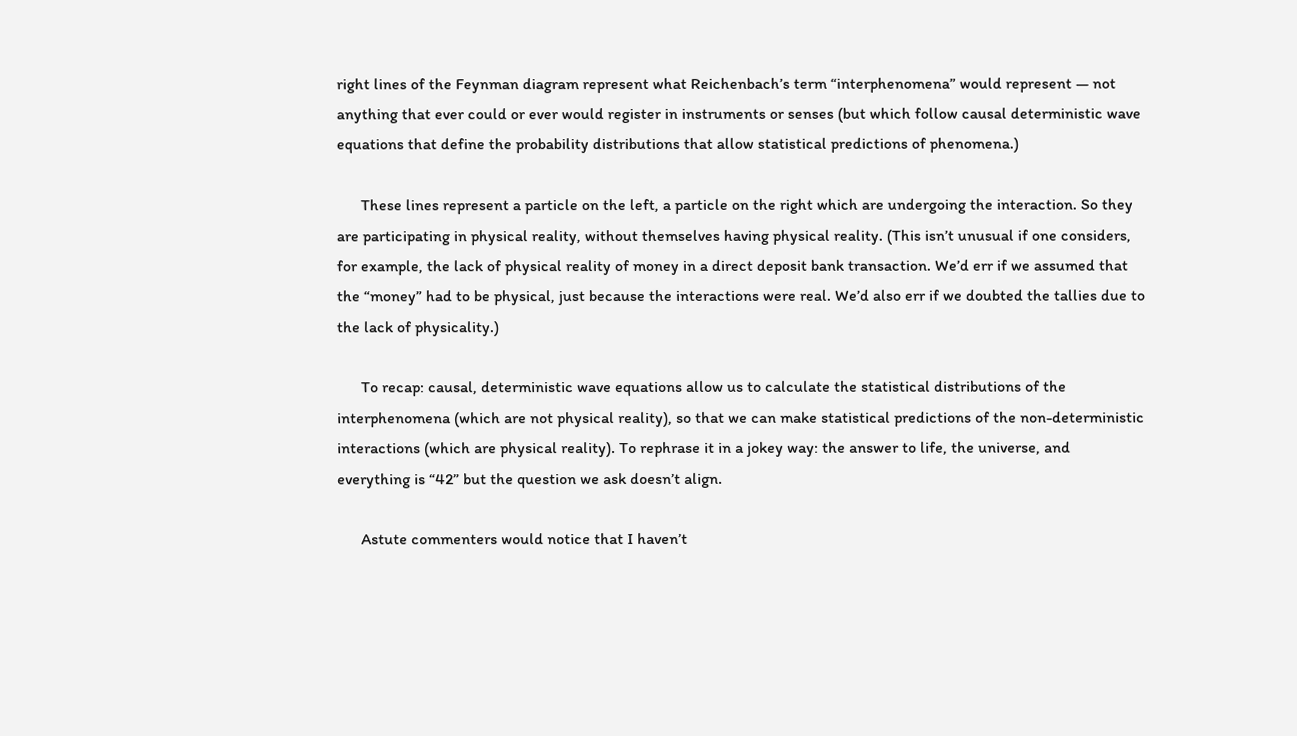right lines of the Feynman diagram represent what Reichenbach’s term “interphenomena” would represent — not anything that ever could or ever would register in instruments or senses (but which follow causal deterministic wave equations that define the probability distributions that allow statistical predictions of phenomena.)

      These lines represent a particle on the left, a particle on the right which are undergoing the interaction. So they are participating in physical reality, without themselves having physical reality. (This isn’t unusual if one considers, for example, the lack of physical reality of money in a direct deposit bank transaction. We’d err if we assumed that the “money” had to be physical, just because the interactions were real. We’d also err if we doubted the tallies due to the lack of physicality.)

      To recap: causal, deterministic wave equations allow us to calculate the statistical distributions of the interphenomena (which are not physical reality), so that we can make statistical predictions of the non-deterministic interactions (which are physical reality). To rephrase it in a jokey way: the answer to life, the universe, and everything is “42” but the question we ask doesn’t align.

      Astute commenters would notice that I haven’t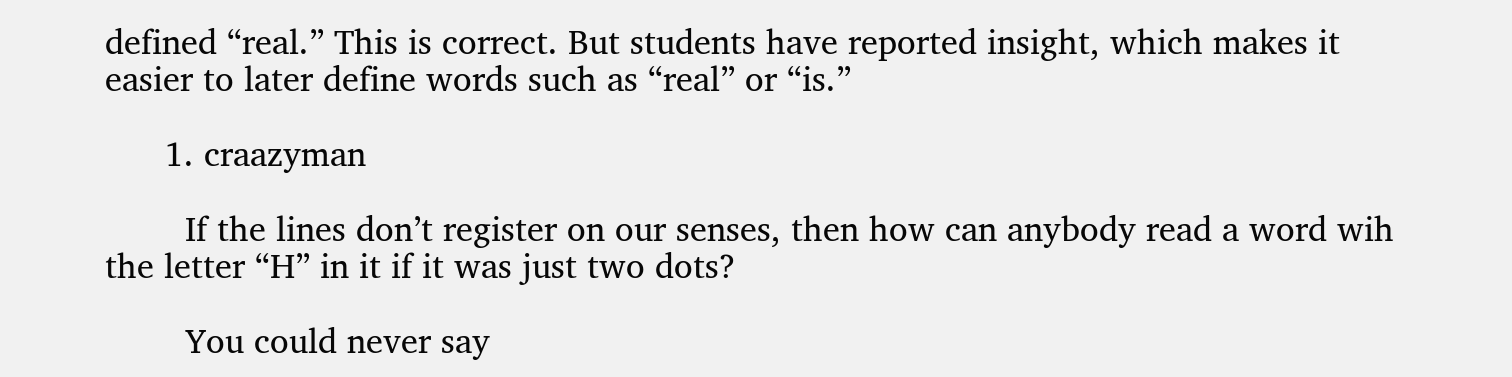defined “real.” This is correct. But students have reported insight, which makes it easier to later define words such as “real” or “is.”

      1. craazyman

        If the lines don’t register on our senses, then how can anybody read a word wih the letter “H” in it if it was just two dots?

        You could never say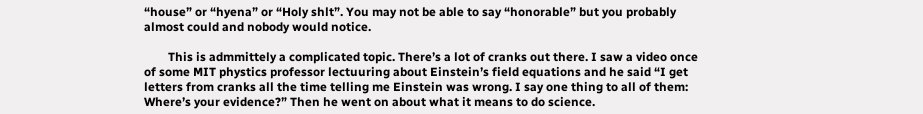“house” or “hyena” or “Holy shlt”. You may not be able to say “honorable” but you probably almost could and nobody would notice.

        This is admmittely a complicated topic. There’s a lot of cranks out there. I saw a video once of some MIT phystics professor lectuuring about Einstein’s field equations and he said “I get letters from cranks all the time telling me Einstein was wrong. I say one thing to all of them: Where’s your evidence?” Then he went on about what it means to do science.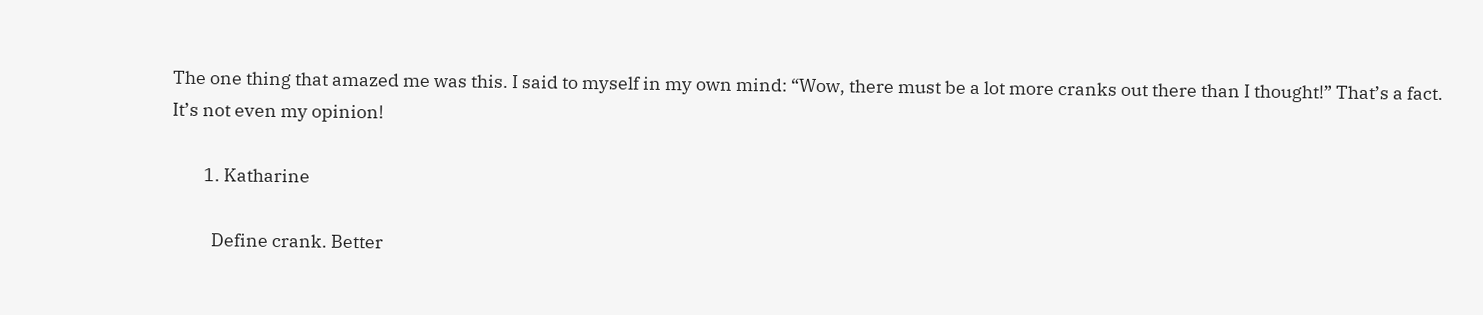The one thing that amazed me was this. I said to myself in my own mind: “Wow, there must be a lot more cranks out there than I thought!” That’s a fact. It’s not even my opinion!

        1. Katharine

          Define crank. Better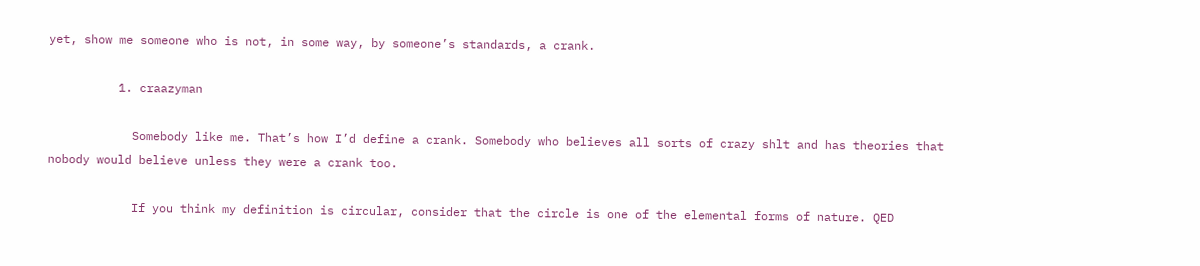yet, show me someone who is not, in some way, by someone’s standards, a crank.

          1. craazyman

            Somebody like me. That’s how I’d define a crank. Somebody who believes all sorts of crazy shlt and has theories that nobody would believe unless they were a crank too.

            If you think my definition is circular, consider that the circle is one of the elemental forms of nature. QED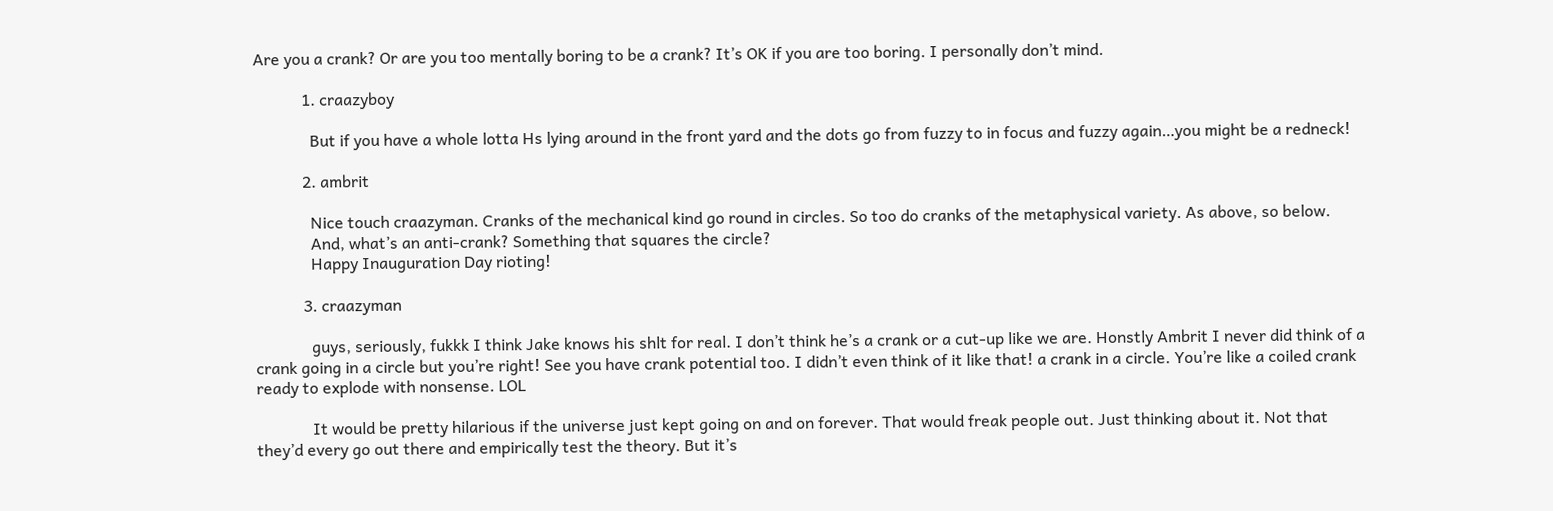Are you a crank? Or are you too mentally boring to be a crank? It’s OK if you are too boring. I personally don’t mind.

            1. craazyboy

              But if you have a whole lotta Hs lying around in the front yard and the dots go from fuzzy to in focus and fuzzy again…you might be a redneck!

            2. ambrit

              Nice touch craazyman. Cranks of the mechanical kind go round in circles. So too do cranks of the metaphysical variety. As above, so below.
              And, what’s an anti-crank? Something that squares the circle?
              Happy Inauguration Day rioting!

            3. craazyman

              guys, seriously, fukkk I think Jake knows his shlt for real. I don’t think he’s a crank or a cut-up like we are. Honstly Ambrit I never did think of a crank going in a circle but you’re right! See you have crank potential too. I didn’t even think of it like that! a crank in a circle. You’re like a coiled crank ready to explode with nonsense. LOL

              It would be pretty hilarious if the universe just kept going on and on forever. That would freak people out. Just thinking about it. Not that they’d every go out there and empirically test the theory. But it’s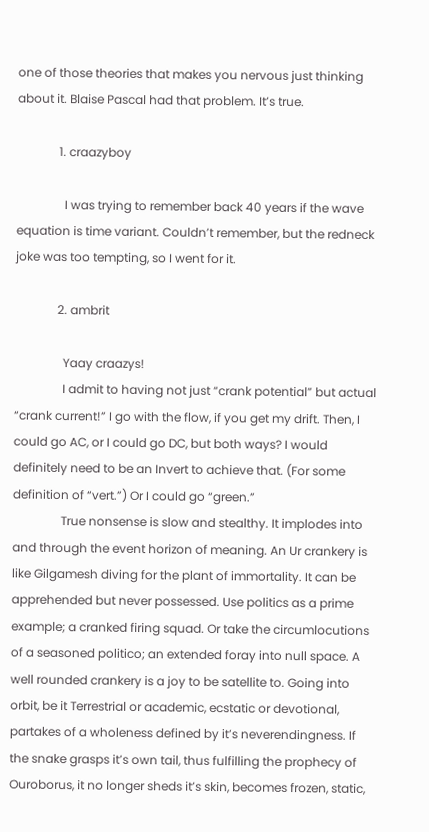one of those theories that makes you nervous just thinking about it. Blaise Pascal had that problem. It’s true.

              1. craazyboy

                I was trying to remember back 40 years if the wave equation is time variant. Couldn’t remember, but the redneck joke was too tempting, so I went for it.

              2. ambrit

                Yaay craazys!
                I admit to having not just “crank potential” but actual “crank current!” I go with the flow, if you get my drift. Then, I could go AC, or I could go DC, but both ways? I would definitely need to be an Invert to achieve that. (For some definition of “vert.”) Or I could go “green.”
                True nonsense is slow and stealthy. It implodes into and through the event horizon of meaning. An Ur crankery is like Gilgamesh diving for the plant of immortality. It can be apprehended but never possessed. Use politics as a prime example; a cranked firing squad. Or take the circumlocutions of a seasoned politico; an extended foray into null space. A well rounded crankery is a joy to be satellite to. Going into orbit, be it Terrestrial or academic, ecstatic or devotional, partakes of a wholeness defined by it’s neverendingness. If the snake grasps it’s own tail, thus fulfilling the prophecy of Ouroborus, it no longer sheds it’s skin, becomes frozen, static,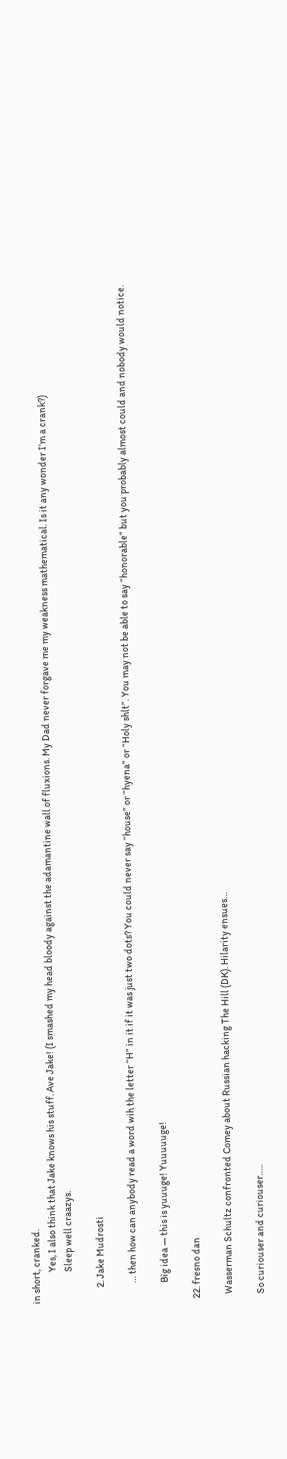in short, cranked.
                Yes, I also think that Jake knows his stuff. Ave Jake! (I smashed my head bloody against the adamantine wall of fluxions. My Dad never forgave me my weakness mathematical. Is it any wonder I’m a crank?)
                Sleep well craazys.

        2. Jake Mudrosti

          … then how can anybody read a word wih the letter “H” in it if it was just two dots? You could never say “house” or “hyena” or “Holy shlt”. You may not be able to say “honorable” but you probably almost could and nobody would notice.

          Big idea — this is yuuuge! Yuuuuuge!

  22. fresno dan

    Wasserman Schultz confronted Comey about Russian hacking The Hill (DK). Hilarity ensues…

    So curiouser and curiouser…..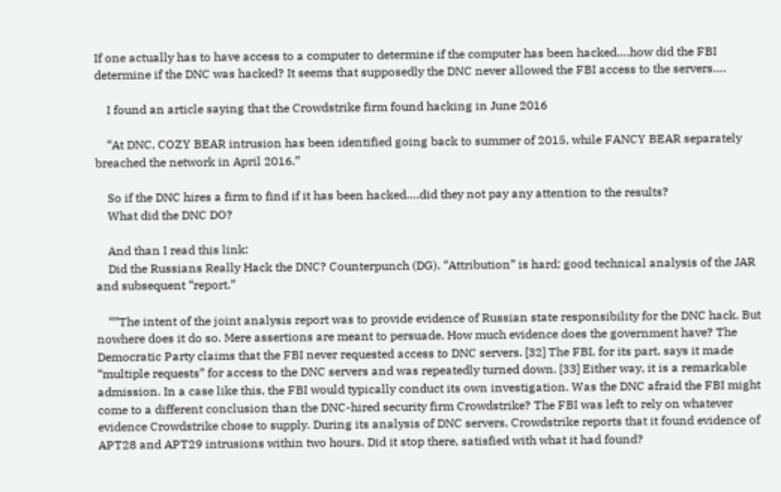If one actually has to have access to a computer to determine if the computer has been hacked….how did the FBI determine if the DNC was hacked? It seems that supposedly the DNC never allowed the FBI access to the servers….

    I found an article saying that the Crowdstrike firm found hacking in June 2016

    “At DNC, COZY BEAR intrusion has been identified going back to summer of 2015, while FANCY BEAR separately breached the network in April 2016.”

    So if the DNC hires a firm to find if it has been hacked….did they not pay any attention to the results?
    What did the DNC DO?

    And than I read this link:
    Did the Russians Really Hack the DNC? Counterpunch (DG). “Attribution” is hard; good technical analysis of the JAR and subsequent “report.”

    “”The intent of the joint analysis report was to provide evidence of Russian state responsibility for the DNC hack. But nowhere does it do so. Mere assertions are meant to persuade. How much evidence does the government have? The Democratic Party claims that the FBI never requested access to DNC servers. [32] The FBI, for its part, says it made “multiple requests” for access to the DNC servers and was repeatedly turned down. [33] Either way, it is a remarkable admission. In a case like this, the FBI would typically conduct its own investigation. Was the DNC afraid the FBI might come to a different conclusion than the DNC-hired security firm Crowdstrike? The FBI was left to rely on whatever evidence Crowdstrike chose to supply. During its analysis of DNC servers, Crowdstrike reports that it found evidence of APT28 and APT29 intrusions within two hours. Did it stop there, satisfied with what it had found?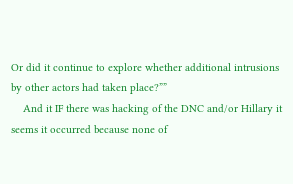Or did it continue to explore whether additional intrusions by other actors had taken place?””
    And it IF there was hacking of the DNC and/or Hillary it seems it occurred because none of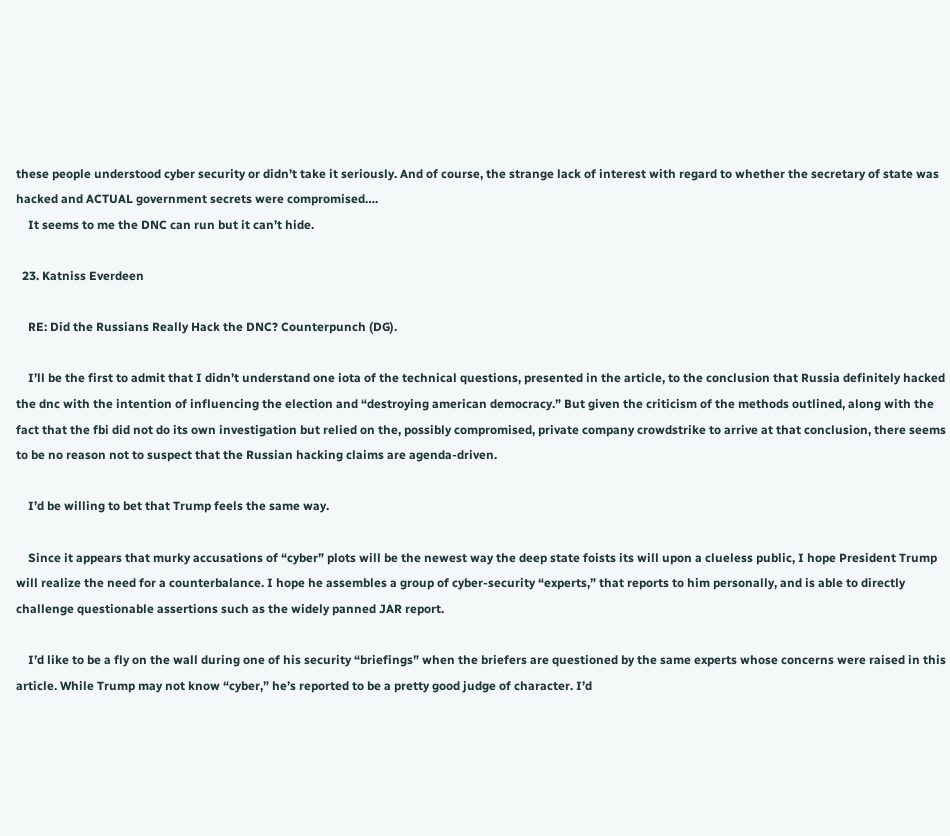these people understood cyber security or didn’t take it seriously. And of course, the strange lack of interest with regard to whether the secretary of state was hacked and ACTUAL government secrets were compromised….
    It seems to me the DNC can run but it can’t hide.

  23. Katniss Everdeen

    RE: Did the Russians Really Hack the DNC? Counterpunch (DG).

    I’ll be the first to admit that I didn’t understand one iota of the technical questions, presented in the article, to the conclusion that Russia definitely hacked the dnc with the intention of influencing the election and “destroying american democracy.” But given the criticism of the methods outlined, along with the fact that the fbi did not do its own investigation but relied on the, possibly compromised, private company crowdstrike to arrive at that conclusion, there seems to be no reason not to suspect that the Russian hacking claims are agenda-driven.

    I’d be willing to bet that Trump feels the same way.

    Since it appears that murky accusations of “cyber” plots will be the newest way the deep state foists its will upon a clueless public, I hope President Trump will realize the need for a counterbalance. I hope he assembles a group of cyber-security “experts,” that reports to him personally, and is able to directly challenge questionable assertions such as the widely panned JAR report.

    I’d like to be a fly on the wall during one of his security “briefings” when the briefers are questioned by the same experts whose concerns were raised in this article. While Trump may not know “cyber,” he’s reported to be a pretty good judge of character. I’d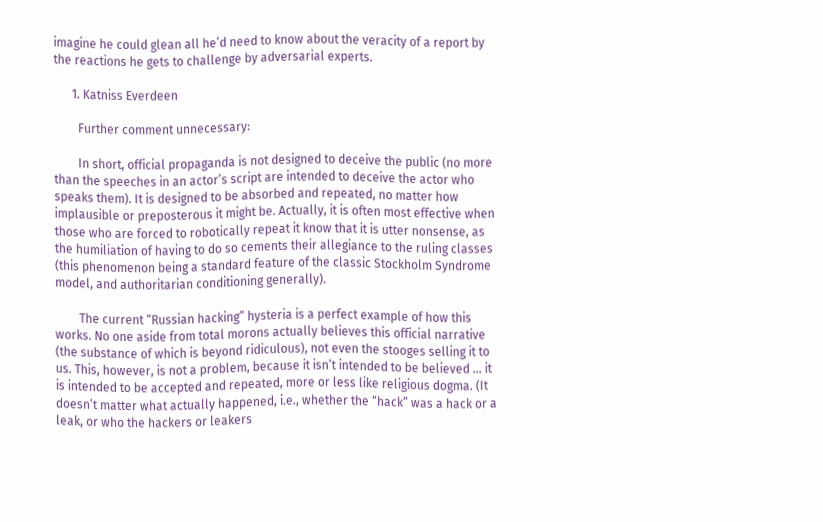imagine he could glean all he’d need to know about the veracity of a report by the reactions he gets to challenge by adversarial experts.

      1. Katniss Everdeen

        Further comment unnecessary:

        In short, official propaganda is not designed to deceive the public (no more than the speeches in an actor’s script are intended to deceive the actor who speaks them). It is designed to be absorbed and repeated, no matter how implausible or preposterous it might be. Actually, it is often most effective when those who are forced to robotically repeat it know that it is utter nonsense, as the humiliation of having to do so cements their allegiance to the ruling classes (this phenomenon being a standard feature of the classic Stockholm Syndrome model, and authoritarian conditioning generally).

        The current “Russian hacking” hysteria is a perfect example of how this works. No one aside from total morons actually believes this official narrative (the substance of which is beyond ridiculous), not even the stooges selling it to us. This, however, is not a problem, because it isn’t intended to be believed … it is intended to be accepted and repeated, more or less like religious dogma. (It doesn’t matter what actually happened, i.e., whether the “hack” was a hack or a leak, or who the hackers or leakers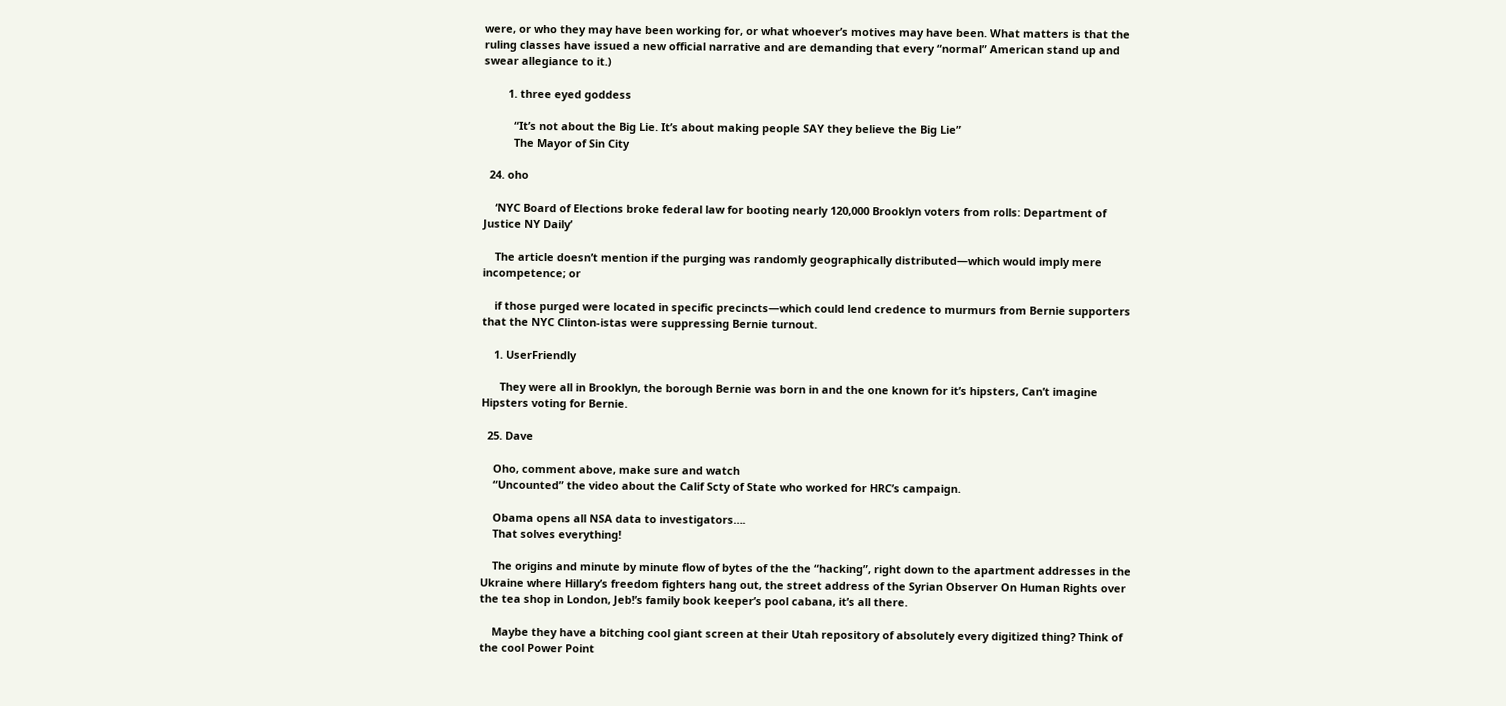were, or who they may have been working for, or what whoever’s motives may have been. What matters is that the ruling classes have issued a new official narrative and are demanding that every “normal” American stand up and swear allegiance to it.)

        1. three eyed goddess

          “It’s not about the Big Lie. It’s about making people SAY they believe the Big Lie”
          The Mayor of Sin City

  24. oho

    ‘NYC Board of Elections broke federal law for booting nearly 120,000 Brooklyn voters from rolls: Department of Justice NY Daily’

    The article doesn’t mention if the purging was randomly geographically distributed—which would imply mere incompetence; or

    if those purged were located in specific precincts—which could lend credence to murmurs from Bernie supporters that the NYC Clinton-istas were suppressing Bernie turnout.

    1. UserFriendly

      They were all in Brooklyn, the borough Bernie was born in and the one known for it’s hipsters, Can’t imagine Hipsters voting for Bernie.

  25. Dave

    Oho, comment above, make sure and watch
    “Uncounted” the video about the Calif Scty of State who worked for HRC’s campaign.

    Obama opens all NSA data to investigators….
    That solves everything!

    The origins and minute by minute flow of bytes of the the “hacking”, right down to the apartment addresses in the Ukraine where Hillary’s freedom fighters hang out, the street address of the Syrian Observer On Human Rights over the tea shop in London, Jeb!’s family book keeper’s pool cabana, it’s all there.

    Maybe they have a bitching cool giant screen at their Utah repository of absolutely every digitized thing? Think of the cool Power Point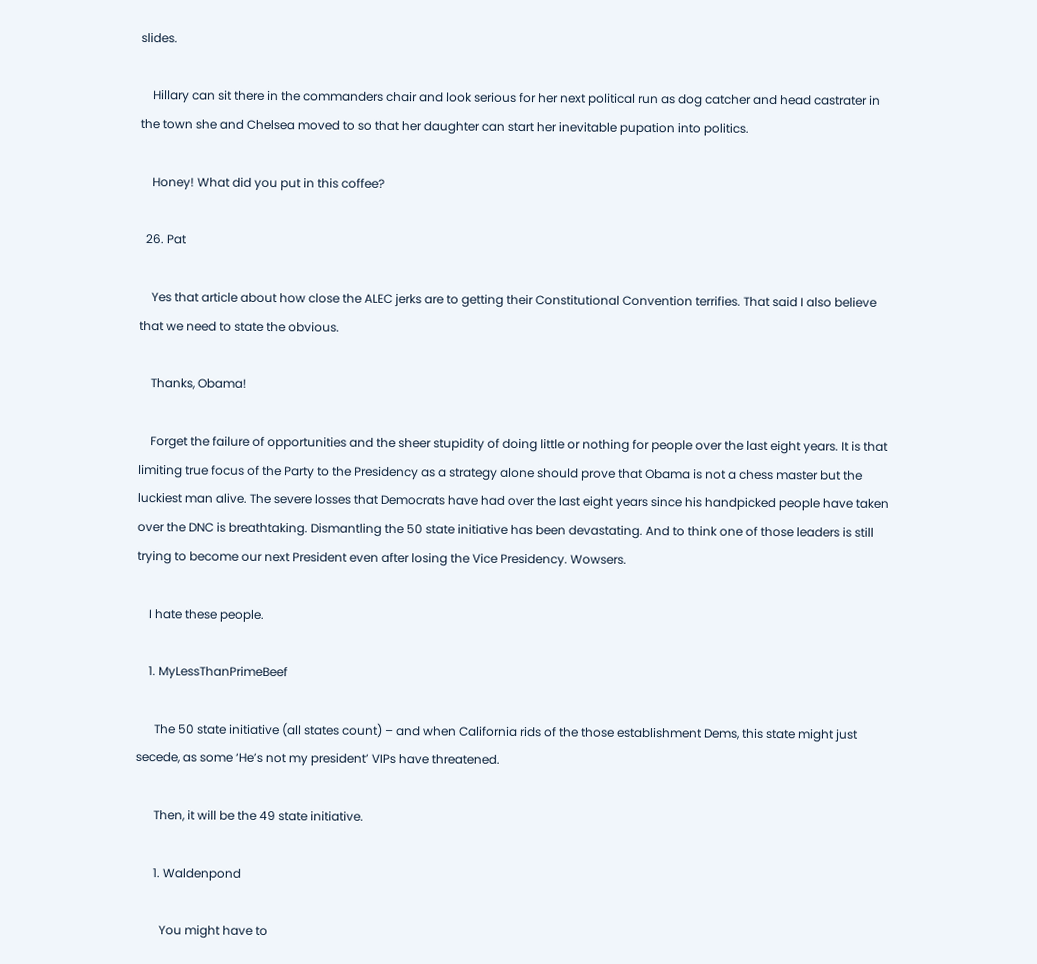slides.

    Hillary can sit there in the commanders chair and look serious for her next political run as dog catcher and head castrater in the town she and Chelsea moved to so that her daughter can start her inevitable pupation into politics.

    Honey! What did you put in this coffee?

  26. Pat

    Yes that article about how close the ALEC jerks are to getting their Constitutional Convention terrifies. That said I also believe that we need to state the obvious.

    Thanks, Obama!

    Forget the failure of opportunities and the sheer stupidity of doing little or nothing for people over the last eight years. It is that limiting true focus of the Party to the Presidency as a strategy alone should prove that Obama is not a chess master but the luckiest man alive. The severe losses that Democrats have had over the last eight years since his handpicked people have taken over the DNC is breathtaking. Dismantling the 50 state initiative has been devastating. And to think one of those leaders is still trying to become our next President even after losing the Vice Presidency. Wowsers.

    I hate these people.

    1. MyLessThanPrimeBeef

      The 50 state initiative (all states count) – and when California rids of the those establishment Dems, this state might just secede, as some ‘He’s not my president’ VIPs have threatened.

      Then, it will be the 49 state initiative.

      1. Waldenpond

        You might have to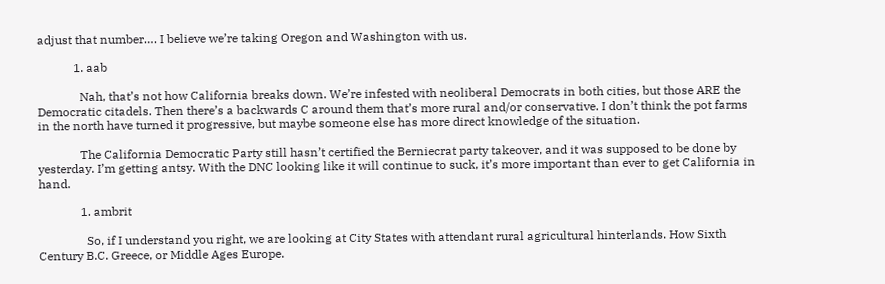adjust that number…. I believe we’re taking Oregon and Washington with us.

            1. aab

              Nah, that’s not how California breaks down. We’re infested with neoliberal Democrats in both cities, but those ARE the Democratic citadels. Then there’s a backwards C around them that’s more rural and/or conservative. I don’t think the pot farms in the north have turned it progressive, but maybe someone else has more direct knowledge of the situation.

              The California Democratic Party still hasn’t certified the Berniecrat party takeover, and it was supposed to be done by yesterday. I’m getting antsy. With the DNC looking like it will continue to suck, it’s more important than ever to get California in hand.

              1. ambrit

                So, if I understand you right, we are looking at City States with attendant rural agricultural hinterlands. How Sixth Century B.C. Greece, or Middle Ages Europe.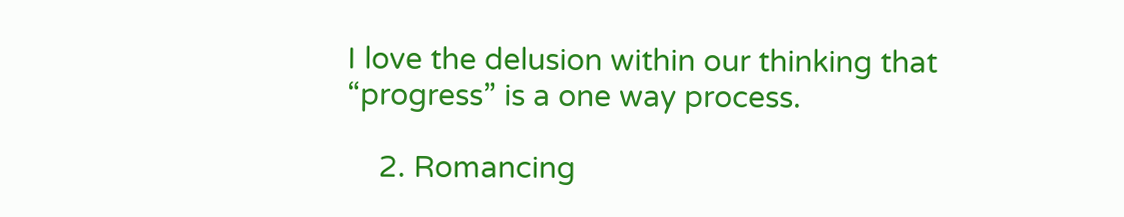I love the delusion within our thinking that “progress” is a one way process.

    2. Romancing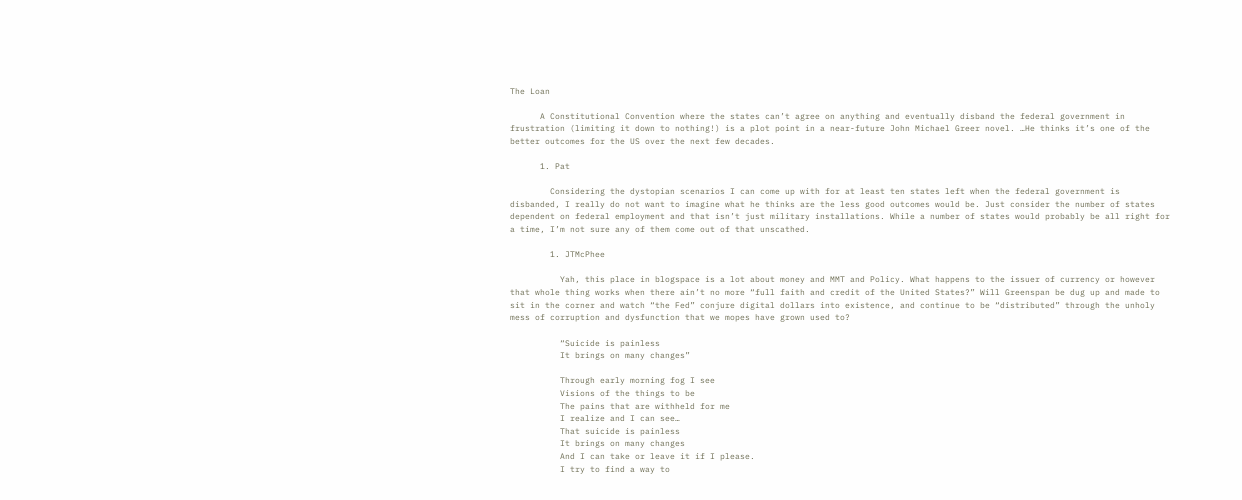The Loan

      A Constitutional Convention where the states can’t agree on anything and eventually disband the federal government in frustration (limiting it down to nothing!) is a plot point in a near-future John Michael Greer novel. …He thinks it’s one of the better outcomes for the US over the next few decades.

      1. Pat

        Considering the dystopian scenarios I can come up with for at least ten states left when the federal government is disbanded, I really do not want to imagine what he thinks are the less good outcomes would be. Just consider the number of states dependent on federal employment and that isn’t just military installations. While a number of states would probably be all right for a time, I’m not sure any of them come out of that unscathed.

        1. JTMcPhee

          Yah, this place in blogspace is a lot about money and MMT and Policy. What happens to the issuer of currency or however that whole thing works when there ain’t no more “full faith and credit of the United States?” Will Greenspan be dug up and made to sit in the corner and watch “the Fed” conjure digital dollars into existence, and continue to be “distributed” through the unholy mess of corruption and dysfunction that we mopes have grown used to?

          “Suicide is painless
          It brings on many changes”

          Through early morning fog I see
          Visions of the things to be
          The pains that are withheld for me
          I realize and I can see…
          That suicide is painless
          It brings on many changes
          And I can take or leave it if I please.
          I try to find a way to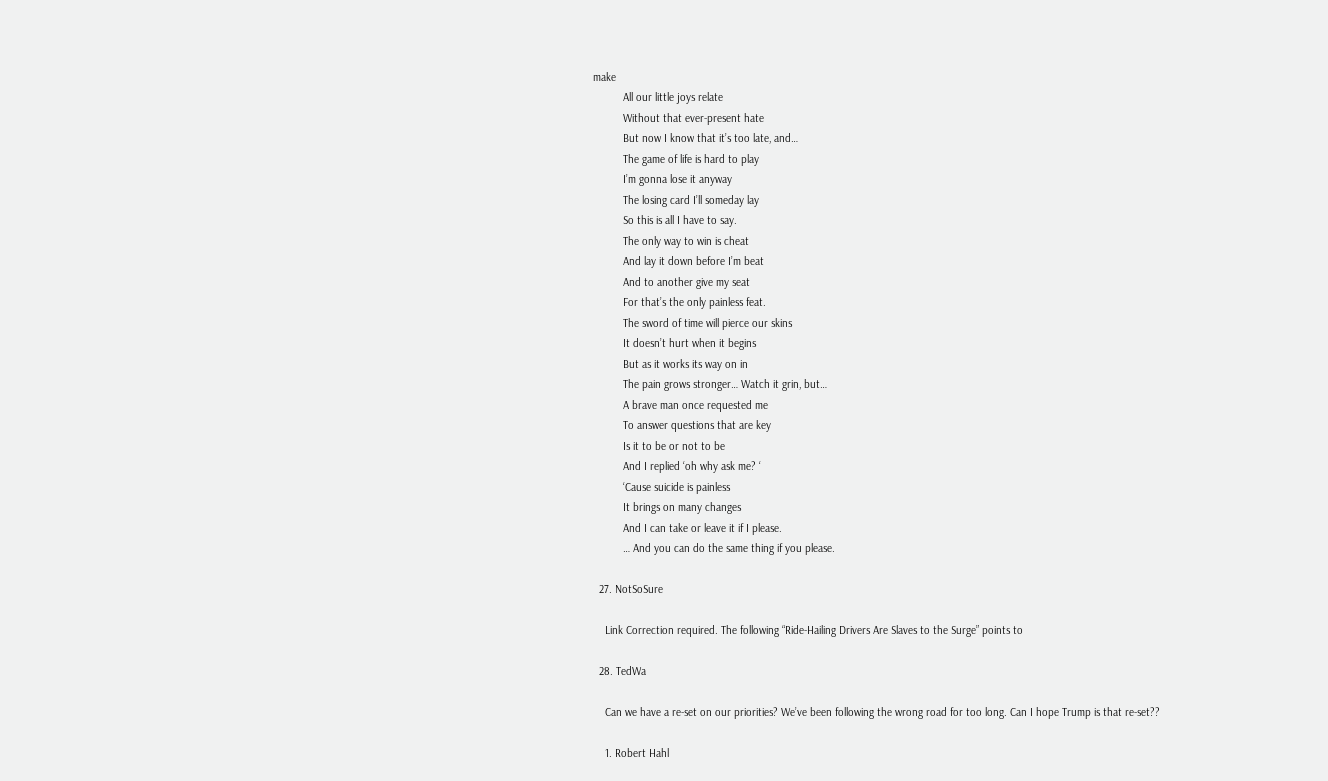make
          All our little joys relate
          Without that ever-present hate
          But now I know that it’s too late, and…
          The game of life is hard to play
          I’m gonna lose it anyway
          The losing card I’ll someday lay
          So this is all I have to say.
          The only way to win is cheat
          And lay it down before I’m beat
          And to another give my seat
          For that’s the only painless feat.
          The sword of time will pierce our skins
          It doesn’t hurt when it begins
          But as it works its way on in
          The pain grows stronger… Watch it grin, but…
          A brave man once requested me
          To answer questions that are key
          Is it to be or not to be
          And I replied ‘oh why ask me? ‘
          ‘Cause suicide is painless
          It brings on many changes
          And I can take or leave it if I please.
          … And you can do the same thing if you please.

  27. NotSoSure

    Link Correction required. The following “Ride-Hailing Drivers Are Slaves to the Surge” points to

  28. TedWa

    Can we have a re-set on our priorities? We’ve been following the wrong road for too long. Can I hope Trump is that re-set??

    1. Robert Hahl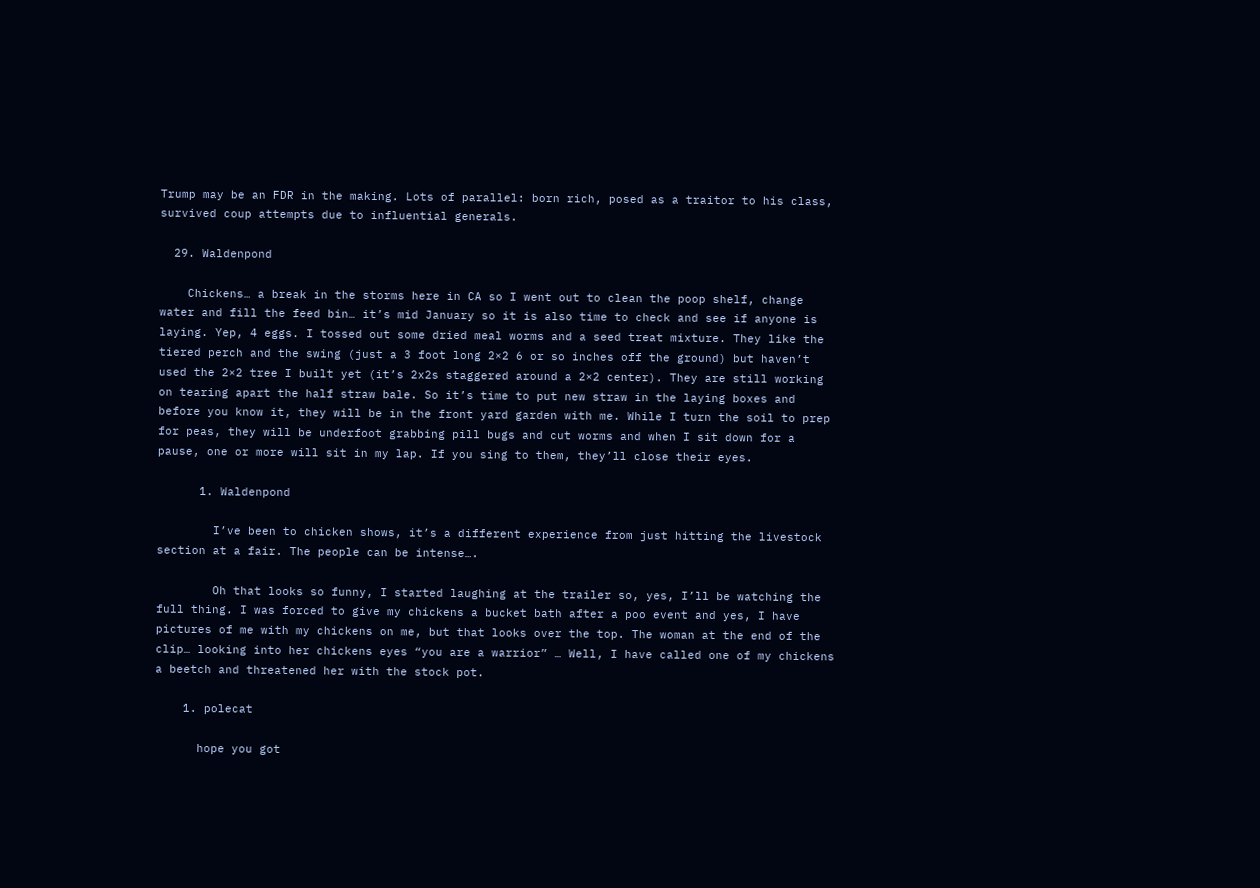Trump may be an FDR in the making. Lots of parallel: born rich, posed as a traitor to his class, survived coup attempts due to influential generals.

  29. Waldenpond

    Chickens… a break in the storms here in CA so I went out to clean the poop shelf, change water and fill the feed bin… it’s mid January so it is also time to check and see if anyone is laying. Yep, 4 eggs. I tossed out some dried meal worms and a seed treat mixture. They like the tiered perch and the swing (just a 3 foot long 2×2 6 or so inches off the ground) but haven’t used the 2×2 tree I built yet (it’s 2x2s staggered around a 2×2 center). They are still working on tearing apart the half straw bale. So it’s time to put new straw in the laying boxes and before you know it, they will be in the front yard garden with me. While I turn the soil to prep for peas, they will be underfoot grabbing pill bugs and cut worms and when I sit down for a pause, one or more will sit in my lap. If you sing to them, they’ll close their eyes.

      1. Waldenpond

        I’ve been to chicken shows, it’s a different experience from just hitting the livestock section at a fair. The people can be intense….

        Oh that looks so funny, I started laughing at the trailer so, yes, I’ll be watching the full thing. I was forced to give my chickens a bucket bath after a poo event and yes, I have pictures of me with my chickens on me, but that looks over the top. The woman at the end of the clip… looking into her chickens eyes “you are a warrior” … Well, I have called one of my chickens a beetch and threatened her with the stock pot.

    1. polecat

      hope you got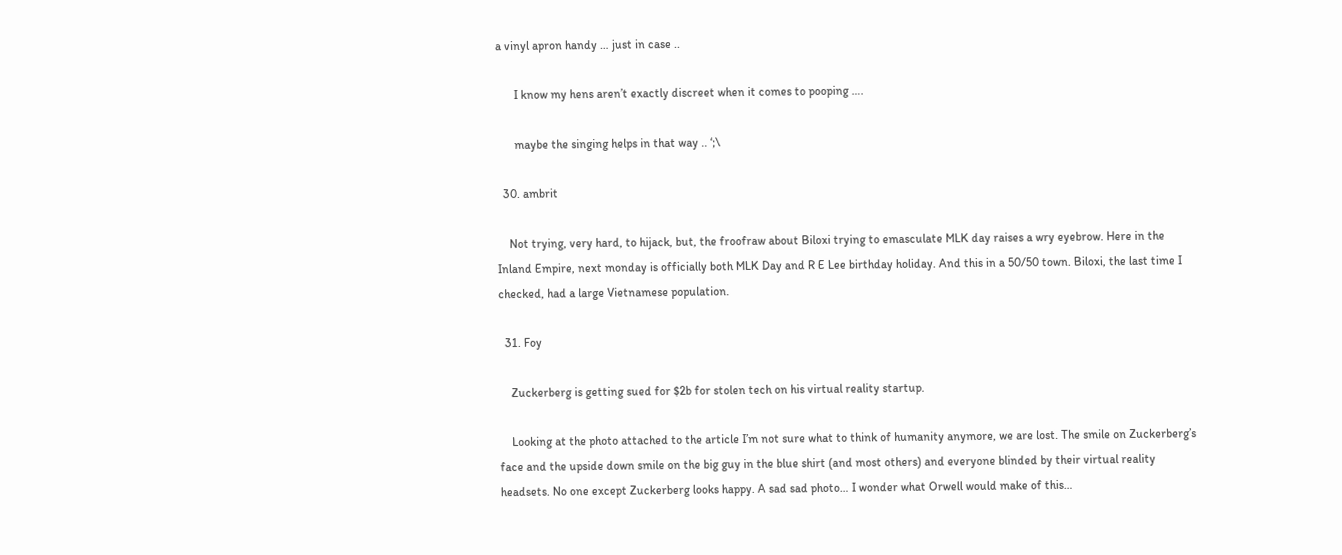a vinyl apron handy … just in case ..

      I know my hens aren’t exactly discreet when it comes to pooping ….

      maybe the singing helps in that way .. ‘;\

  30. ambrit

    Not trying, very hard, to hijack, but, the froofraw about Biloxi trying to emasculate MLK day raises a wry eyebrow. Here in the Inland Empire, next monday is officially both MLK Day and R E Lee birthday holiday. And this in a 50/50 town. Biloxi, the last time I checked, had a large Vietnamese population.

  31. Foy

    Zuckerberg is getting sued for $2b for stolen tech on his virtual reality startup.

    Looking at the photo attached to the article I’m not sure what to think of humanity anymore, we are lost. The smile on Zuckerberg’s face and the upside down smile on the big guy in the blue shirt (and most others) and everyone blinded by their virtual reality headsets. No one except Zuckerberg looks happy. A sad sad photo… I wonder what Orwell would make of this…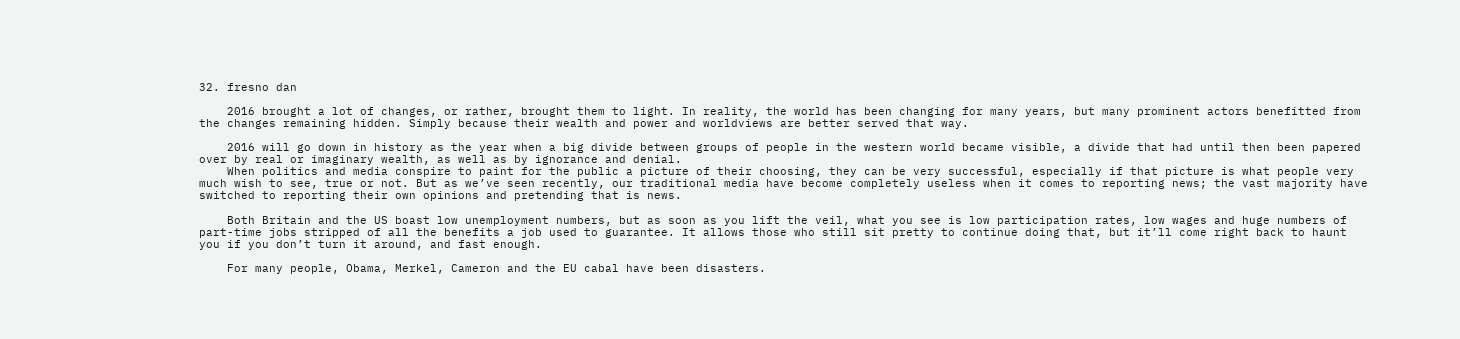32. fresno dan

    2016 brought a lot of changes, or rather, brought them to light. In reality, the world has been changing for many years, but many prominent actors benefitted from the changes remaining hidden. Simply because their wealth and power and worldviews are better served that way.

    2016 will go down in history as the year when a big divide between groups of people in the western world became visible, a divide that had until then been papered over by real or imaginary wealth, as well as by ignorance and denial.
    When politics and media conspire to paint for the public a picture of their choosing, they can be very successful, especially if that picture is what people very much wish to see, true or not. But as we’ve seen recently, our traditional media have become completely useless when it comes to reporting news; the vast majority have switched to reporting their own opinions and pretending that is news.

    Both Britain and the US boast low unemployment numbers, but as soon as you lift the veil, what you see is low participation rates, low wages and huge numbers of part-time jobs stripped of all the benefits a job used to guarantee. It allows those who still sit pretty to continue doing that, but it’ll come right back to haunt you if you don’t turn it around, and fast enough.

    For many people, Obama, Merkel, Cameron and the EU cabal have been disasters.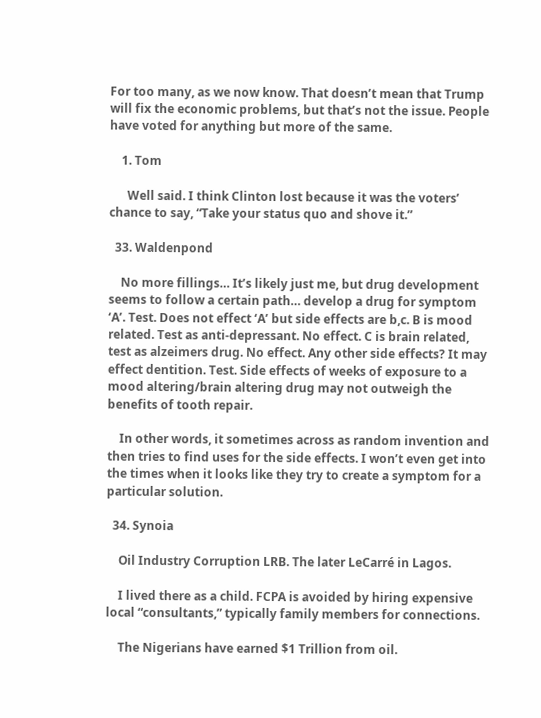For too many, as we now know. That doesn’t mean that Trump will fix the economic problems, but that’s not the issue. People have voted for anything but more of the same.

    1. Tom

      Well said. I think Clinton lost because it was the voters’ chance to say, “Take your status quo and shove it.”

  33. Waldenpond

    No more fillings… It’s likely just me, but drug development seems to follow a certain path… develop a drug for symptom ‘A’. Test. Does not effect ‘A’ but side effects are b,c. B is mood related. Test as anti-depressant. No effect. C is brain related, test as alzeimers drug. No effect. Any other side effects? It may effect dentition. Test. Side effects of weeks of exposure to a mood altering/brain altering drug may not outweigh the benefits of tooth repair.

    In other words, it sometimes across as random invention and then tries to find uses for the side effects. I won’t even get into the times when it looks like they try to create a symptom for a particular solution.

  34. Synoia

    Oil Industry Corruption LRB. The later LeCarré in Lagos.

    I lived there as a child. FCPA is avoided by hiring expensive local “consultants,” typically family members for connections.

    The Nigerians have earned $1 Trillion from oil.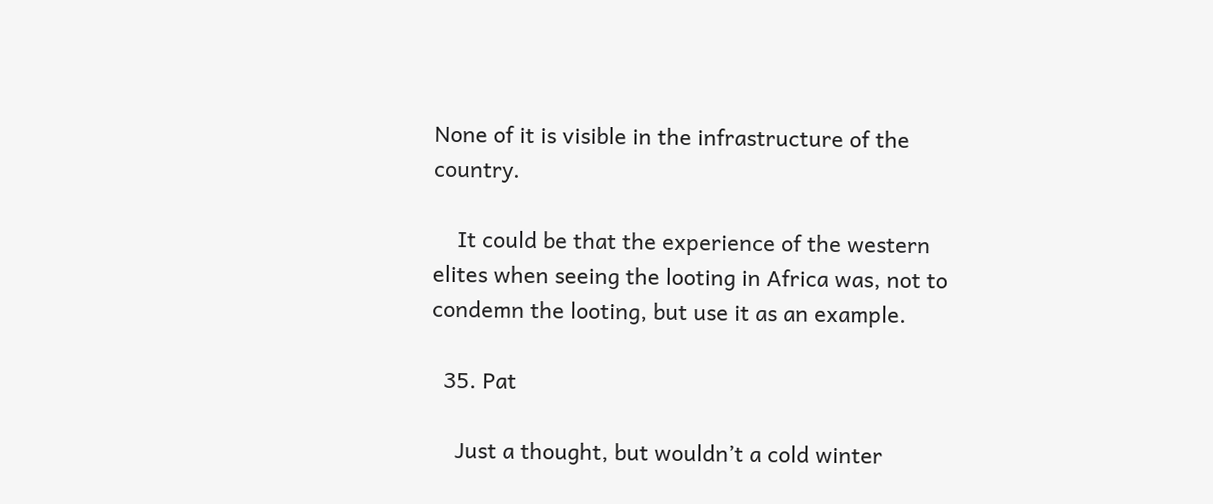None of it is visible in the infrastructure of the country.

    It could be that the experience of the western elites when seeing the looting in Africa was, not to condemn the looting, but use it as an example.

  35. Pat

    Just a thought, but wouldn’t a cold winter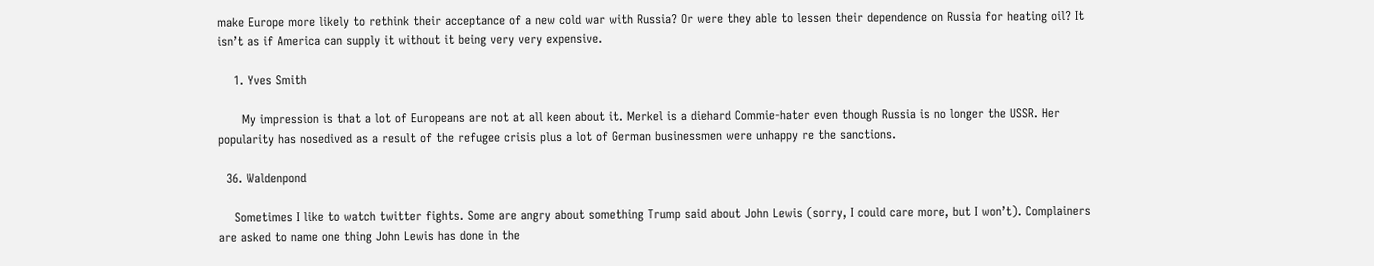make Europe more likely to rethink their acceptance of a new cold war with Russia? Or were they able to lessen their dependence on Russia for heating oil? It isn’t as if America can supply it without it being very very expensive.

    1. Yves Smith

      My impression is that a lot of Europeans are not at all keen about it. Merkel is a diehard Commie-hater even though Russia is no longer the USSR. Her popularity has nosedived as a result of the refugee crisis plus a lot of German businessmen were unhappy re the sanctions.

  36. Waldenpond

    Sometimes I like to watch twitter fights. Some are angry about something Trump said about John Lewis (sorry, I could care more, but I won’t). Complainers are asked to name one thing John Lewis has done in the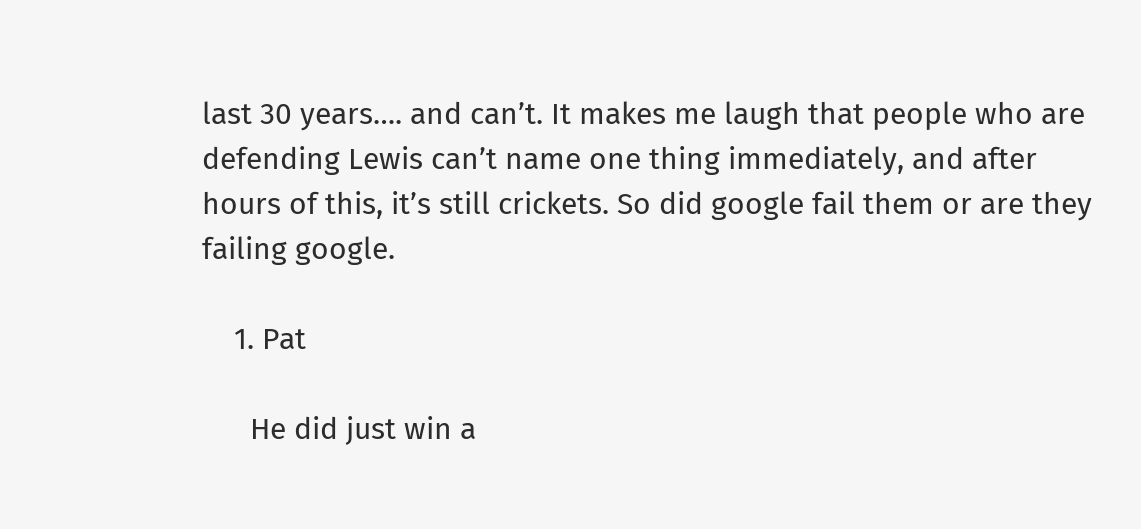last 30 years…. and can’t. It makes me laugh that people who are defending Lewis can’t name one thing immediately, and after hours of this, it’s still crickets. So did google fail them or are they failing google.

    1. Pat

      He did just win a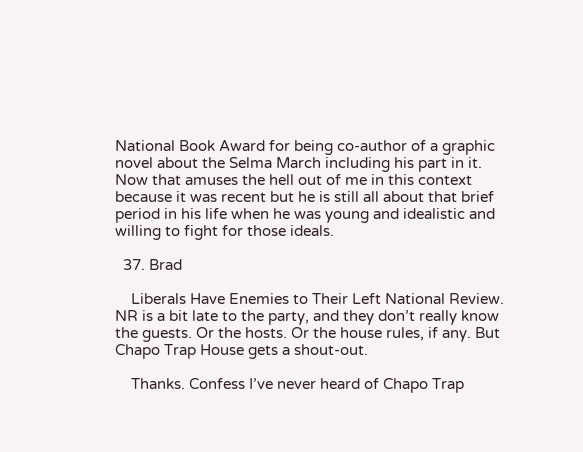National Book Award for being co-author of a graphic novel about the Selma March including his part in it. Now that amuses the hell out of me in this context because it was recent but he is still all about that brief period in his life when he was young and idealistic and willing to fight for those ideals.

  37. Brad

    Liberals Have Enemies to Their Left National Review. NR is a bit late to the party, and they don’t really know the guests. Or the hosts. Or the house rules, if any. But Chapo Trap House gets a shout-out.

    Thanks. Confess I’ve never heard of Chapo Trap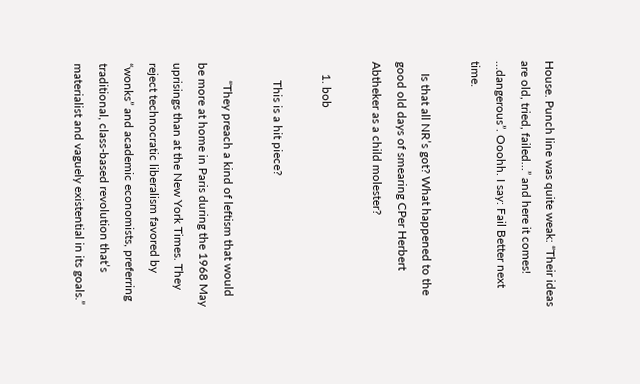House. Punch line was quite weak: “Their ideas are old, tried, failed…” and here it comes! …dangerous”. Ooohh. I say: Fail Better next time.

    Is that all NR’s got? What happened to the good old days of smearing CPer Herbert Abtheker as a child molester?

    1. bob

      This is a hit piece?

      “They preach a kind of leftism that would be more at home in Paris during the 1968 May uprisings than at the New York Times. They reject technocratic liberalism favored by “wonks” and academic economists, preferring traditional, class-based revolution that’s materialist and vaguely existential in its goals.”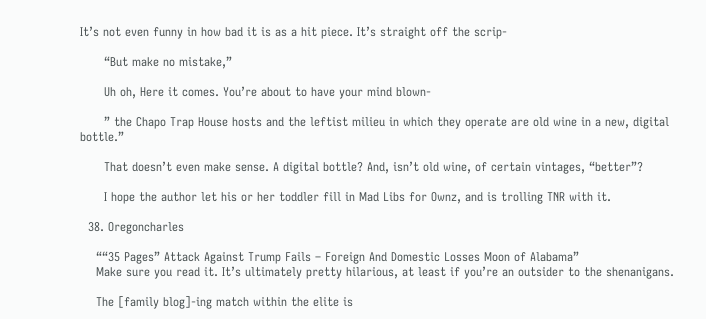It’s not even funny in how bad it is as a hit piece. It’s straight off the scrip-

      “But make no mistake,”

      Uh oh, Here it comes. You’re about to have your mind blown-

      ” the Chapo Trap House hosts and the leftist milieu in which they operate are old wine in a new, digital bottle.”

      That doesn’t even make sense. A digital bottle? And, isn’t old wine, of certain vintages, “better”?

      I hope the author let his or her toddler fill in Mad Libs for Ownz, and is trolling TNR with it.

  38. Oregoncharles

    ““35 Pages” Attack Against Trump Fails – Foreign And Domestic Losses Moon of Alabama”
    Make sure you read it. It’s ultimately pretty hilarious, at least if you’re an outsider to the shenanigans.

    The [family blog]-ing match within the elite is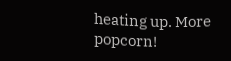heating up. More popcorn!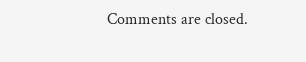Comments are closed.